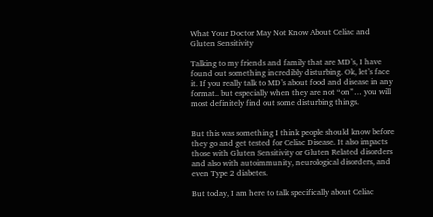What Your Doctor May Not Know About Celiac and Gluten Sensitivity

Talking to my friends and family that are MD’s, I have found out something incredibly disturbing. Ok, let’s face it. If you really talk to MD’s about food and disease in any format.. but especially when they are not “on”… you will most definitely find out some disturbing things.


But this was something I think people should know before they go and get tested for Celiac Disease. It also impacts those with Gluten Sensitivity or Gluten Related disorders and also with autoimmunity, neurological disorders, and even Type 2 diabetes.

But today, I am here to talk specifically about Celiac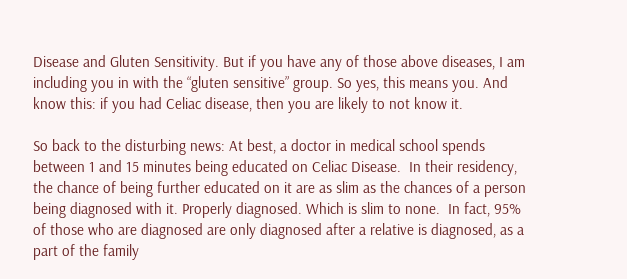Disease and Gluten Sensitivity. But if you have any of those above diseases, I am including you in with the “gluten sensitive” group. So yes, this means you. And know this: if you had Celiac disease, then you are likely to not know it.

So back to the disturbing news: At best, a doctor in medical school spends between 1 and 15 minutes being educated on Celiac Disease.  In their residency, the chance of being further educated on it are as slim as the chances of a person being diagnosed with it. Properly diagnosed. Which is slim to none.  In fact, 95% of those who are diagnosed are only diagnosed after a relative is diagnosed, as a part of the family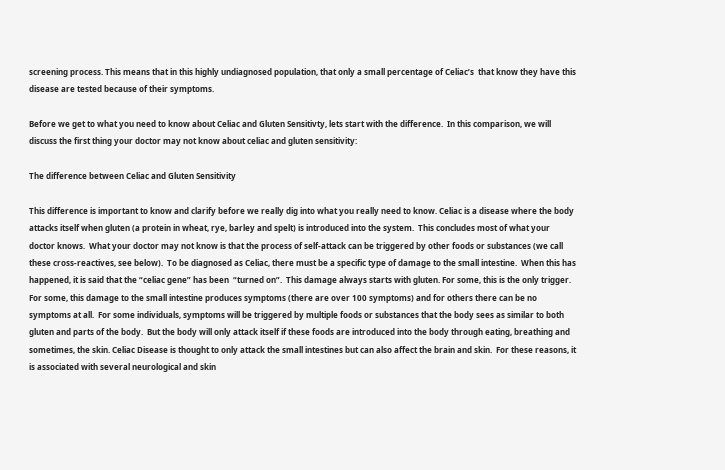screening process. This means that in this highly undiagnosed population, that only a small percentage of Celiac’s  that know they have this disease are tested because of their symptoms.

Before we get to what you need to know about Celiac and Gluten Sensitivty, lets start with the difference.  In this comparison, we will discuss the first thing your doctor may not know about celiac and gluten sensitivity:

The difference between Celiac and Gluten Sensitivity

This difference is important to know and clarify before we really dig into what you really need to know. Celiac is a disease where the body attacks itself when gluten (a protein in wheat, rye, barley and spelt) is introduced into the system.  This concludes most of what your doctor knows.  What your doctor may not know is that the process of self-attack can be triggered by other foods or substances (we call these cross-reactives, see below).  To be diagnosed as Celiac, there must be a specific type of damage to the small intestine.  When this has happened, it is said that the “celiac gene” has been  “turned on”.  This damage always starts with gluten. For some, this is the only trigger.  For some, this damage to the small intestine produces symptoms (there are over 100 symptoms) and for others there can be no symptoms at all.  For some individuals, symptoms will be triggered by multiple foods or substances that the body sees as similar to both gluten and parts of the body.  But the body will only attack itself if these foods are introduced into the body through eating, breathing and sometimes, the skin. Celiac Disease is thought to only attack the small intestines but can also affect the brain and skin.  For these reasons, it is associated with several neurological and skin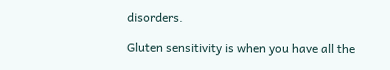disorders.

Gluten sensitivity is when you have all the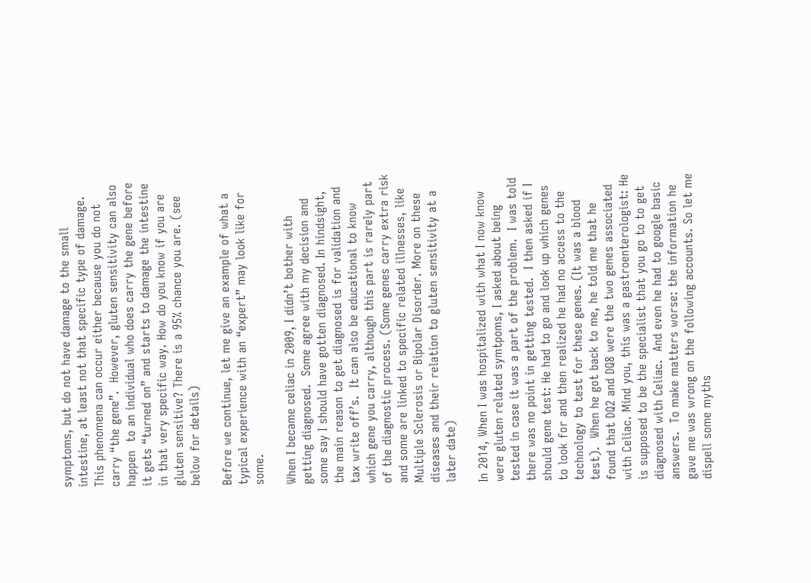symptoms, but do not have damage to the small intestine, at least not that specific type of damage.  This phenomena can occur either because you do not carry “the gene”.  However, gluten sensitivity can also happen  to an individual who does carry the gene before it gets “turned on” and starts to damage the intestine in that very specific way. How do you know if you are gluten sensitive? There is a 95% chance you are. (see below for details)

Before we continue, let me give an example of what a typical experience with an “expert” may look like for some.

When I became celiac in 2009, I didn’t bother with getting diagnosed.  Some agree with my decision and some say I should have gotten diagnosed. In hindsight, the main reason to get diagnosed is for validation and tax write off’s.  It can also be educational to know which gene you carry, although this part is rarely part of the diagnostic process. (Some genes carry extra risk and some are linked to specific related illnesses, like Multiple Sclerosis or Bipolar Disorder. More on these diseases and their relation to gluten sensitivity at a later date)

In 2014, When I was hospitalized with what I now know were gluten related symtpoms, I asked about being tested in case it was a part of the problem.  I was told there was no point in getting tested.  I then asked if I should gene test: He had to go and look up which genes to look for and then realized he had no access to the technology to test for these genes. (It was a blood test).  When he got back to me, he told me that he found that DQ2 and DQ8 were the two genes associated with Celiac. Mind you, this was a gastroenterologist: He is supposed to be the specialist that you go to to get diagnosed with Celiac.  And even he had to google basic answers.  To make matters worse: the information he gave me was wrong on the following accounts. So let me dispell some myths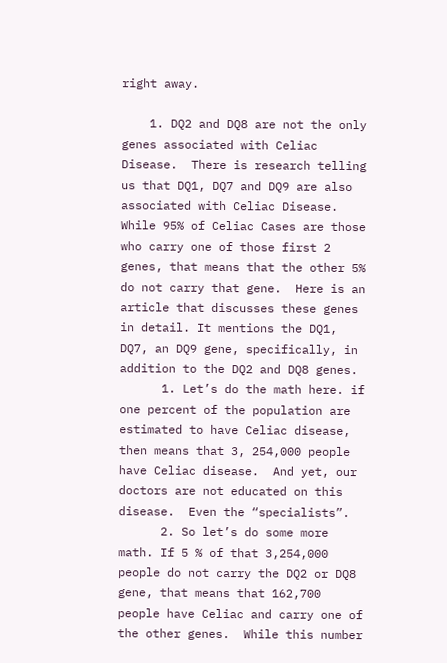right away.

    1. DQ2 and DQ8 are not the only genes associated with Celiac Disease.  There is research telling us that DQ1, DQ7 and DQ9 are also associated with Celiac Disease. While 95% of Celiac Cases are those who carry one of those first 2 genes, that means that the other 5% do not carry that gene.  Here is an article that discusses these genes in detail. It mentions the DQ1, DQ7, an DQ9 gene, specifically, in addition to the DQ2 and DQ8 genes.
      1. Let’s do the math here. if one percent of the population are estimated to have Celiac disease, then means that 3, 254,000 people have Celiac disease.  And yet, our doctors are not educated on this disease.  Even the “specialists”.
      2. So let’s do some more math. If 5 % of that 3,254,000 people do not carry the DQ2 or DQ8 gene, that means that 162,700 people have Celiac and carry one of the other genes.  While this number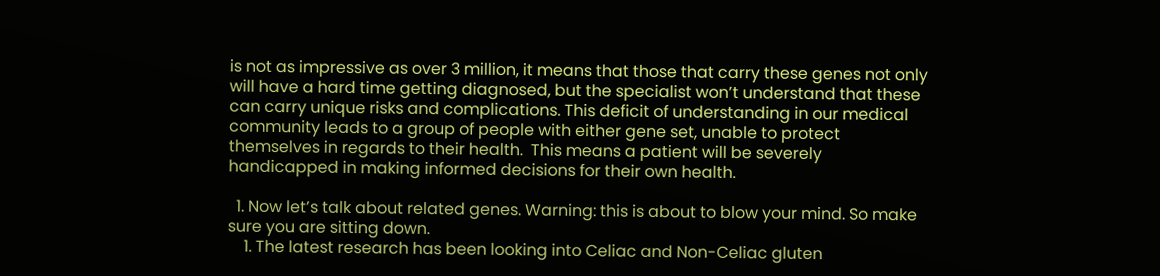is not as impressive as over 3 million, it means that those that carry these genes not only will have a hard time getting diagnosed, but the specialist won’t understand that these can carry unique risks and complications. This deficit of understanding in our medical community leads to a group of people with either gene set, unable to protect themselves in regards to their health.  This means a patient will be severely handicapped in making informed decisions for their own health.

  1. Now let’s talk about related genes. Warning: this is about to blow your mind. So make sure you are sitting down.
    1. The latest research has been looking into Celiac and Non-Celiac gluten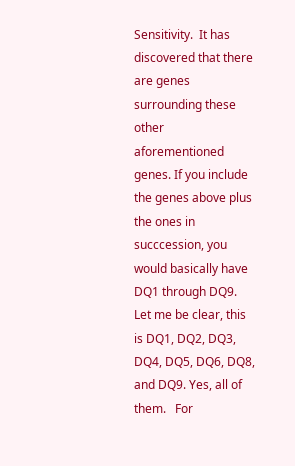Sensitivity.  It has discovered that there are genes surrounding these other aforementioned genes. If you include the genes above plus the ones in succcession, you would basically have DQ1 through DQ9. Let me be clear, this is DQ1, DQ2, DQ3, DQ4, DQ5, DQ6, DQ8, and DQ9. Yes, all of them.   For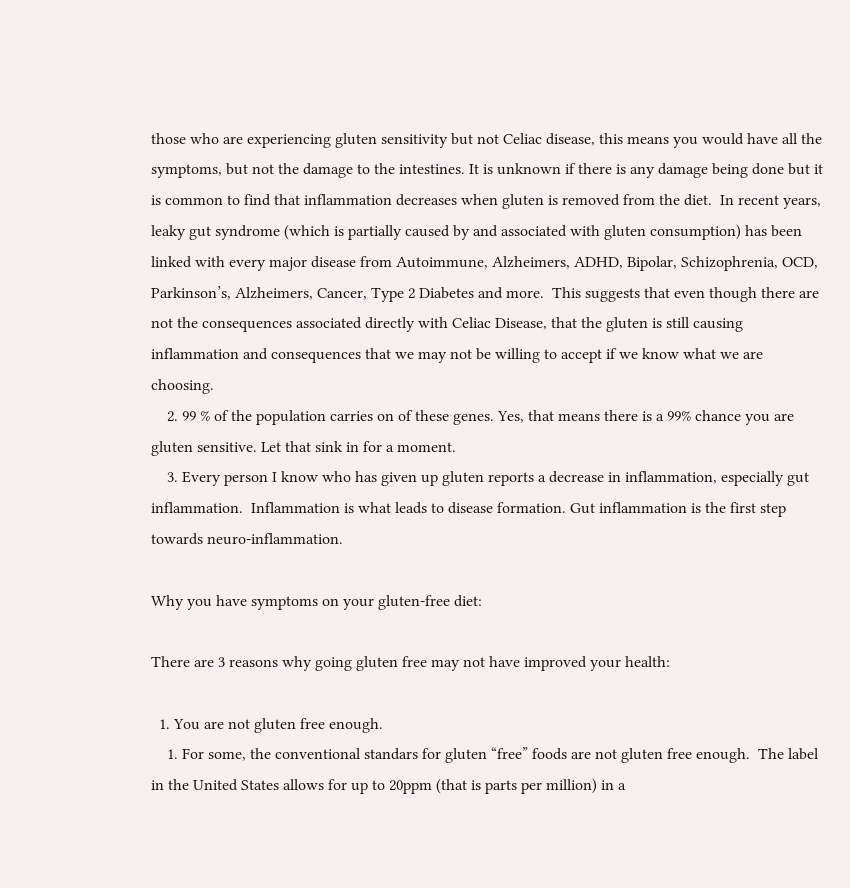those who are experiencing gluten sensitivity but not Celiac disease, this means you would have all the symptoms, but not the damage to the intestines. It is unknown if there is any damage being done but it is common to find that inflammation decreases when gluten is removed from the diet.  In recent years, leaky gut syndrome (which is partially caused by and associated with gluten consumption) has been linked with every major disease from Autoimmune, Alzheimers, ADHD, Bipolar, Schizophrenia, OCD, Parkinson’s, Alzheimers, Cancer, Type 2 Diabetes and more.  This suggests that even though there are not the consequences associated directly with Celiac Disease, that the gluten is still causing inflammation and consequences that we may not be willing to accept if we know what we are choosing.
    2. 99 % of the population carries on of these genes. Yes, that means there is a 99% chance you are gluten sensitive. Let that sink in for a moment.
    3. Every person I know who has given up gluten reports a decrease in inflammation, especially gut inflammation.  Inflammation is what leads to disease formation. Gut inflammation is the first step towards neuro-inflammation.

Why you have symptoms on your gluten-free diet:

There are 3 reasons why going gluten free may not have improved your health:

  1. You are not gluten free enough.
    1. For some, the conventional standars for gluten “free” foods are not gluten free enough.  The label in the United States allows for up to 20ppm (that is parts per million) in a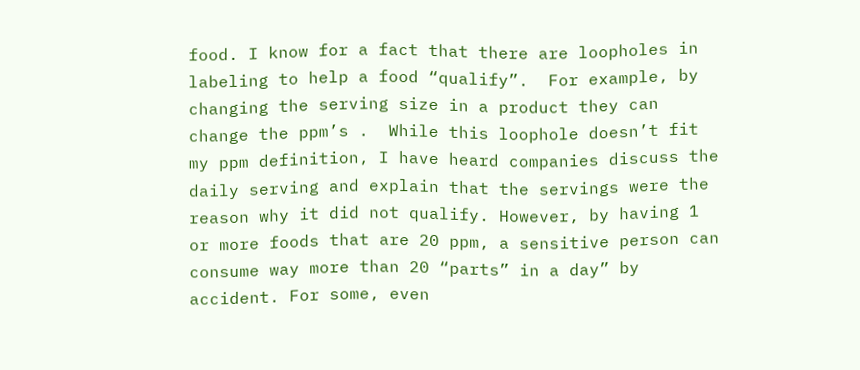food. I know for a fact that there are loopholes in labeling to help a food “qualify”.  For example, by changing the serving size in a product they can change the ppm’s .  While this loophole doesn’t fit my ppm definition, I have heard companies discuss the daily serving and explain that the servings were the reason why it did not qualify. However, by having 1 or more foods that are 20 ppm, a sensitive person can consume way more than 20 “parts” in a day” by accident. For some, even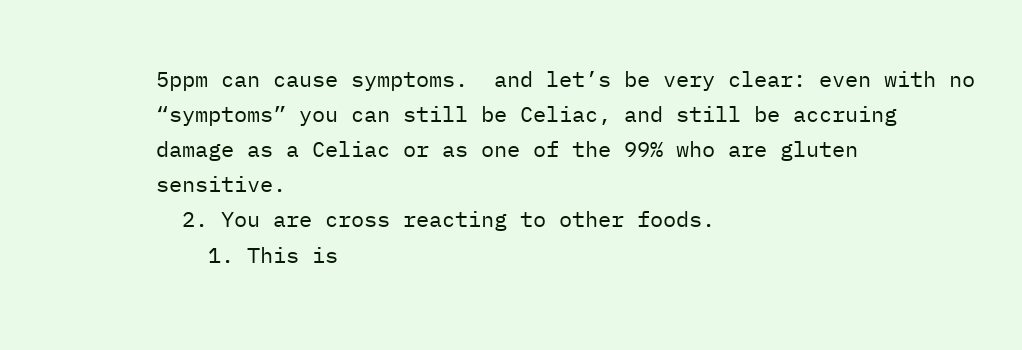5ppm can cause symptoms.  and let’s be very clear: even with no “symptoms” you can still be Celiac, and still be accruing damage as a Celiac or as one of the 99% who are gluten sensitive.
  2. You are cross reacting to other foods.
    1. This is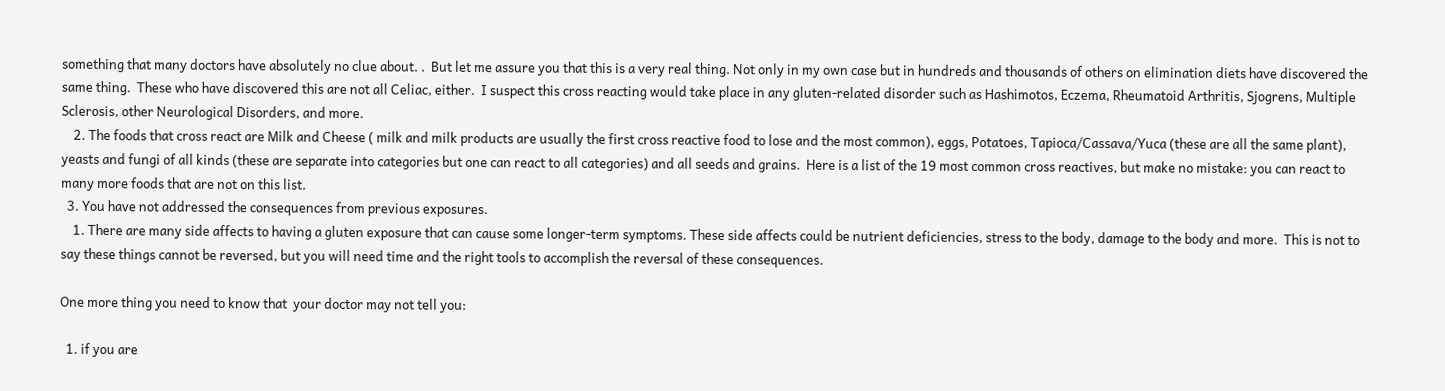something that many doctors have absolutely no clue about. .  But let me assure you that this is a very real thing. Not only in my own case but in hundreds and thousands of others on elimination diets have discovered the same thing.  These who have discovered this are not all Celiac, either.  I suspect this cross reacting would take place in any gluten-related disorder such as Hashimotos, Eczema, Rheumatoid Arthritis, Sjogrens, Multiple Sclerosis, other Neurological Disorders, and more.
    2. The foods that cross react are Milk and Cheese ( milk and milk products are usually the first cross reactive food to lose and the most common), eggs, Potatoes, Tapioca/Cassava/Yuca (these are all the same plant), yeasts and fungi of all kinds (these are separate into categories but one can react to all categories) and all seeds and grains.  Here is a list of the 19 most common cross reactives, but make no mistake: you can react to many more foods that are not on this list.
  3. You have not addressed the consequences from previous exposures.
    1. There are many side affects to having a gluten exposure that can cause some longer-term symptoms. These side affects could be nutrient deficiencies, stress to the body, damage to the body and more.  This is not to say these things cannot be reversed, but you will need time and the right tools to accomplish the reversal of these consequences.

One more thing you need to know that  your doctor may not tell you:

  1. if you are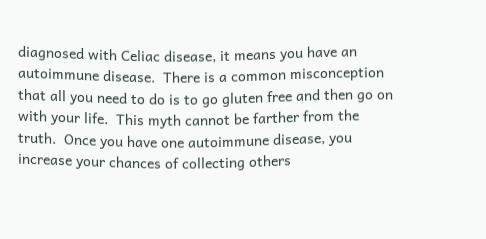diagnosed with Celiac disease, it means you have an autoimmune disease.  There is a common misconception that all you need to do is to go gluten free and then go on with your life.  This myth cannot be farther from the truth.  Once you have one autoimmune disease, you increase your chances of collecting others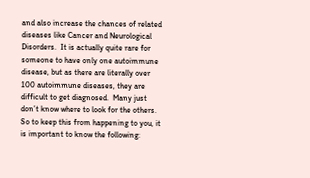and also increase the chances of related diseases like Cancer and Neurological Disorders.  It is actually quite rare for someone to have only one autoimmune disease, but as there are literally over 100 autoimmune diseases, they are difficult to get diagnosed.  Many just don’t know where to look for the others. So to keep this from happening to you, it is important to know the following: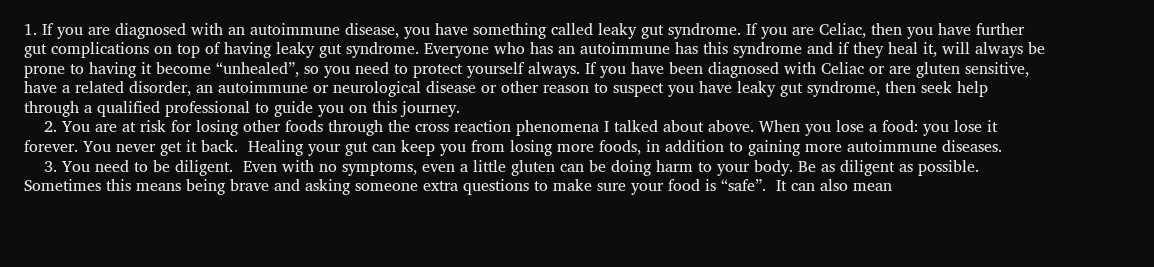1. If you are diagnosed with an autoimmune disease, you have something called leaky gut syndrome. If you are Celiac, then you have further gut complications on top of having leaky gut syndrome. Everyone who has an autoimmune has this syndrome and if they heal it, will always be prone to having it become “unhealed”, so you need to protect yourself always. If you have been diagnosed with Celiac or are gluten sensitive, have a related disorder, an autoimmune or neurological disease or other reason to suspect you have leaky gut syndrome, then seek help through a qualified professional to guide you on this journey.
    2. You are at risk for losing other foods through the cross reaction phenomena I talked about above. When you lose a food: you lose it forever. You never get it back.  Healing your gut can keep you from losing more foods, in addition to gaining more autoimmune diseases.
    3. You need to be diligent.  Even with no symptoms, even a little gluten can be doing harm to your body. Be as diligent as possible.  Sometimes this means being brave and asking someone extra questions to make sure your food is “safe”.  It can also mean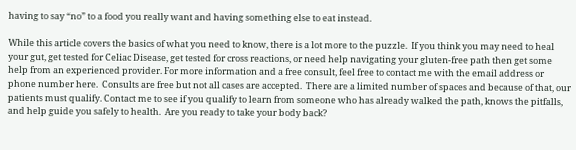having to say “no” to a food you really want and having something else to eat instead.

While this article covers the basics of what you need to know, there is a lot more to the puzzle.  If you think you may need to heal your gut, get tested for Celiac Disease, get tested for cross reactions, or need help navigating your gluten-free path then get some help from an experienced provider. For more information and a free consult, feel free to contact me with the email address or phone number here.  Consults are free but not all cases are accepted.  There are a limited number of spaces and because of that, our patients must qualify. Contact me to see if you qualify to learn from someone who has already walked the path, knows the pitfalls, and help guide you safely to health.  Are you ready to take your body back?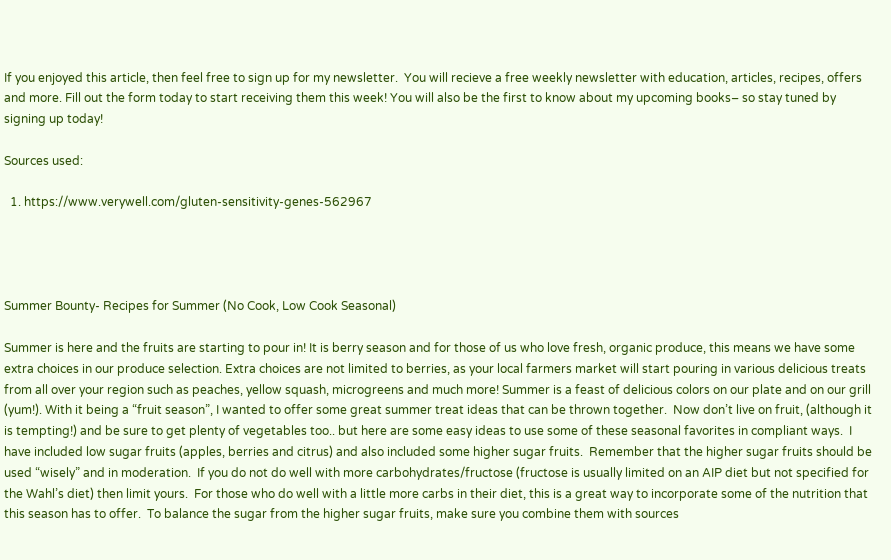If you enjoyed this article, then feel free to sign up for my newsletter.  You will recieve a free weekly newsletter with education, articles, recipes, offers and more. Fill out the form today to start receiving them this week! You will also be the first to know about my upcoming books– so stay tuned by signing up today!

Sources used:

  1. https://www.verywell.com/gluten-sensitivity-genes-562967




Summer Bounty- Recipes for Summer (No Cook, Low Cook Seasonal)

Summer is here and the fruits are starting to pour in! It is berry season and for those of us who love fresh, organic produce, this means we have some extra choices in our produce selection. Extra choices are not limited to berries, as your local farmers market will start pouring in various delicious treats from all over your region such as peaches, yellow squash, microgreens and much more! Summer is a feast of delicious colors on our plate and on our grill (yum!). With it being a “fruit season”, I wanted to offer some great summer treat ideas that can be thrown together.  Now don’t live on fruit, (although it is tempting!) and be sure to get plenty of vegetables too.. but here are some easy ideas to use some of these seasonal favorites in compliant ways.  I have included low sugar fruits (apples, berries and citrus) and also included some higher sugar fruits.  Remember that the higher sugar fruits should be used “wisely” and in moderation.  If you do not do well with more carbohydrates/fructose (fructose is usually limited on an AIP diet but not specified for the Wahl’s diet) then limit yours.  For those who do well with a little more carbs in their diet, this is a great way to incorporate some of the nutrition that this season has to offer.  To balance the sugar from the higher sugar fruits, make sure you combine them with sources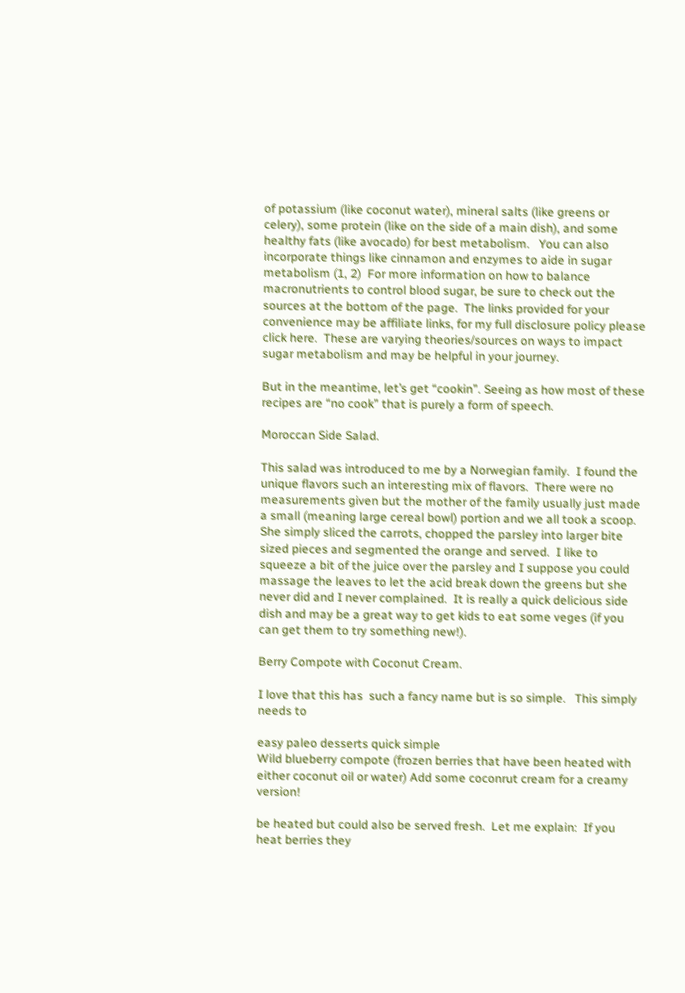of potassium (like coconut water), mineral salts (like greens or celery), some protein (like on the side of a main dish), and some healthy fats (like avocado) for best metabolism.   You can also incorporate things like cinnamon and enzymes to aide in sugar metabolism (1, 2)  For more information on how to balance macronutrients to control blood sugar, be sure to check out the sources at the bottom of the page.  The links provided for your convenience may be affiliate links, for my full disclosure policy please click here.  These are varying theories/sources on ways to impact sugar metabolism and may be helpful in your journey.

But in the meantime, let’s get “cookin”. Seeing as how most of these recipes are “no cook” that is purely a form of speech.

Moroccan Side Salad.

This salad was introduced to me by a Norwegian family.  I found the unique flavors such an interesting mix of flavors.  There were no measurements given but the mother of the family usually just made a small (meaning large cereal bowl) portion and we all took a scoop.  She simply sliced the carrots, chopped the parsley into larger bite sized pieces and segmented the orange and served.  I like to squeeze a bit of the juice over the parsley and I suppose you could massage the leaves to let the acid break down the greens but she never did and I never complained.  It is really a quick delicious side dish and may be a great way to get kids to eat some veges (if you can get them to try something new!).

Berry Compote with Coconut Cream.

I love that this has  such a fancy name but is so simple.   This simply needs to

easy paleo desserts quick simple
Wild blueberry compote (frozen berries that have been heated with either coconut oil or water) Add some coconrut cream for a creamy version!

be heated but could also be served fresh.  Let me explain:  If you heat berries they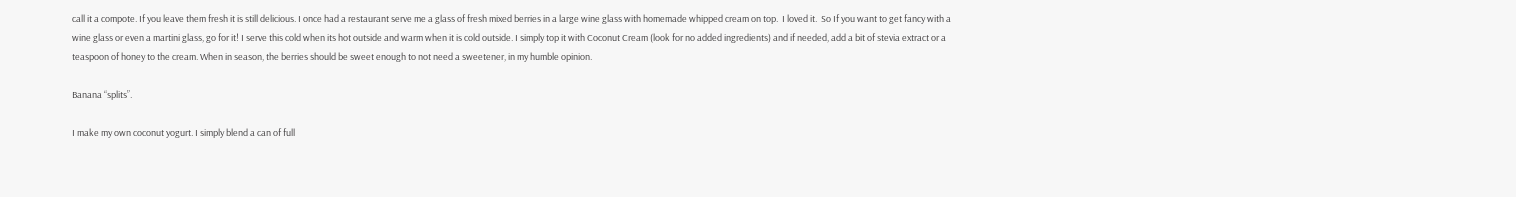call it a compote. If you leave them fresh it is still delicious. I once had a restaurant serve me a glass of fresh mixed berries in a large wine glass with homemade whipped cream on top.  I loved it.  So If you want to get fancy with a wine glass or even a martini glass, go for it! I serve this cold when its hot outside and warm when it is cold outside. I simply top it with Coconut Cream (look for no added ingredients) and if needed, add a bit of stevia extract or a teaspoon of honey to the cream. When in season, the berries should be sweet enough to not need a sweetener, in my humble opinion.

Banana “splits”.

I make my own coconut yogurt. I simply blend a can of full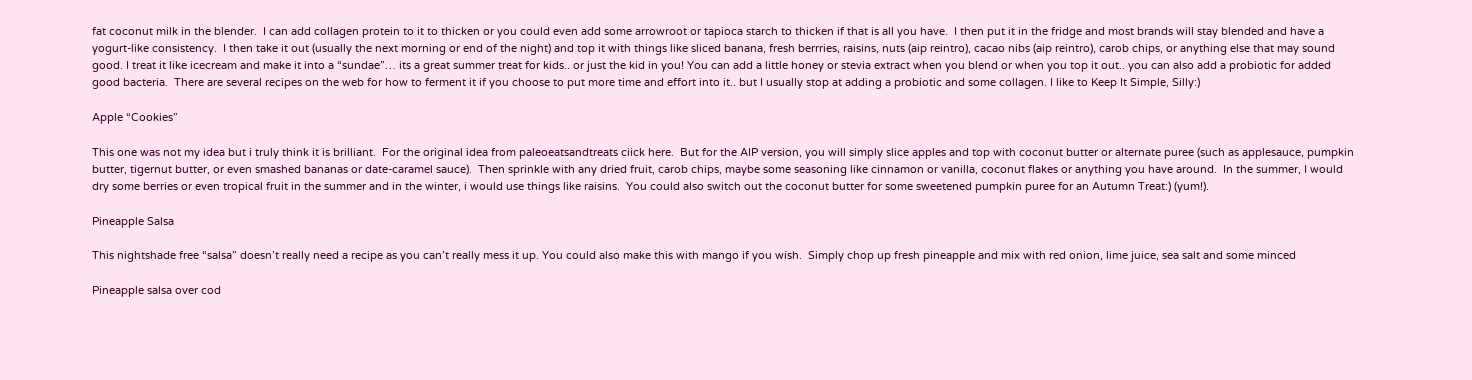fat coconut milk in the blender.  I can add collagen protein to it to thicken or you could even add some arrowroot or tapioca starch to thicken if that is all you have.  I then put it in the fridge and most brands will stay blended and have a yogurt-like consistency.  I then take it out (usually the next morning or end of the night) and top it with things like sliced banana, fresh berrries, raisins, nuts (aip reintro), cacao nibs (aip reintro), carob chips, or anything else that may sound good. I treat it like icecream and make it into a “sundae”… its a great summer treat for kids.. or just the kid in you! You can add a little honey or stevia extract when you blend or when you top it out.. you can also add a probiotic for added good bacteria.  There are several recipes on the web for how to ferment it if you choose to put more time and effort into it.. but I usually stop at adding a probiotic and some collagen. I like to Keep It Simple, Silly:)

Apple “Cookies”

This one was not my idea but i truly think it is brilliant.  For the original idea from paleoeatsandtreats ciick here.  But for the AIP version, you will simply slice apples and top with coconut butter or alternate puree (such as applesauce, pumpkin butter, tigernut butter, or even smashed bananas or date-caramel sauce).  Then sprinkle with any dried fruit, carob chips, maybe some seasoning like cinnamon or vanilla, coconut flakes or anything you have around.  In the summer, I would dry some berries or even tropical fruit in the summer and in the winter, i would use things like raisins.  You could also switch out the coconut butter for some sweetened pumpkin puree for an Autumn Treat:) (yum!).

Pineapple Salsa

This nightshade free “salsa” doesn’t really need a recipe as you can’t really mess it up. You could also make this with mango if you wish.  Simply chop up fresh pineapple and mix with red onion, lime juice, sea salt and some minced

Pineapple salsa over cod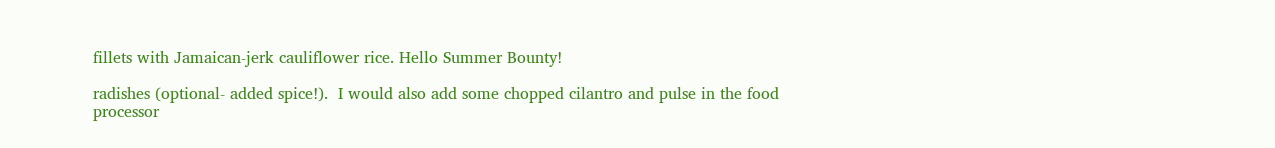fillets with Jamaican-jerk cauliflower rice. Hello Summer Bounty!

radishes (optional- added spice!).  I would also add some chopped cilantro and pulse in the food processor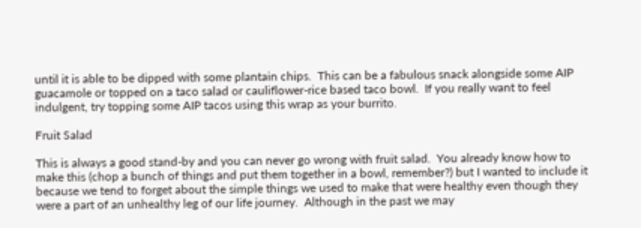until it is able to be dipped with some plantain chips.  This can be a fabulous snack alongside some AIP guacamole or topped on a taco salad or cauliflower-rice based taco bowl.  If you really want to feel indulgent, try topping some AIP tacos using this wrap as your burrito.

Fruit Salad

This is always a good stand-by and you can never go wrong with fruit salad.  You already know how to make this (chop a bunch of things and put them together in a bowl, remember?) but I wanted to include it because we tend to forget about the simple things we used to make that were healthy even though they were a part of an unhealthy leg of our life journey.  Although in the past we may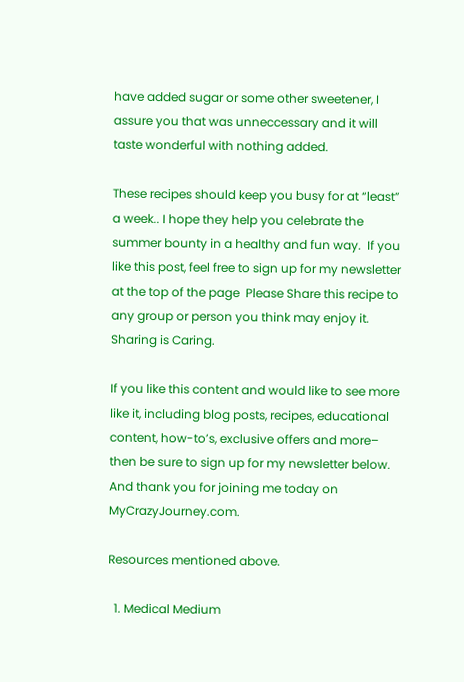have added sugar or some other sweetener, I assure you that was unneccessary and it will taste wonderful with nothing added.

These recipes should keep you busy for at “least” a week.. I hope they help you celebrate the summer bounty in a healthy and fun way.  If you like this post, feel free to sign up for my newsletter at the top of the page  Please Share this recipe to any group or person you think may enjoy it.  Sharing is Caring.

If you like this content and would like to see more like it, including blog posts, recipes, educational content, how-to’s, exclusive offers and more– then be sure to sign up for my newsletter below. And thank you for joining me today on MyCrazyJourney.com.

Resources mentioned above.

  1. Medical Medium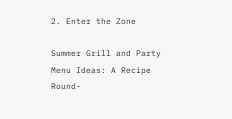2. Enter the Zone

Summer Grill and Party Menu Ideas: A Recipe Round-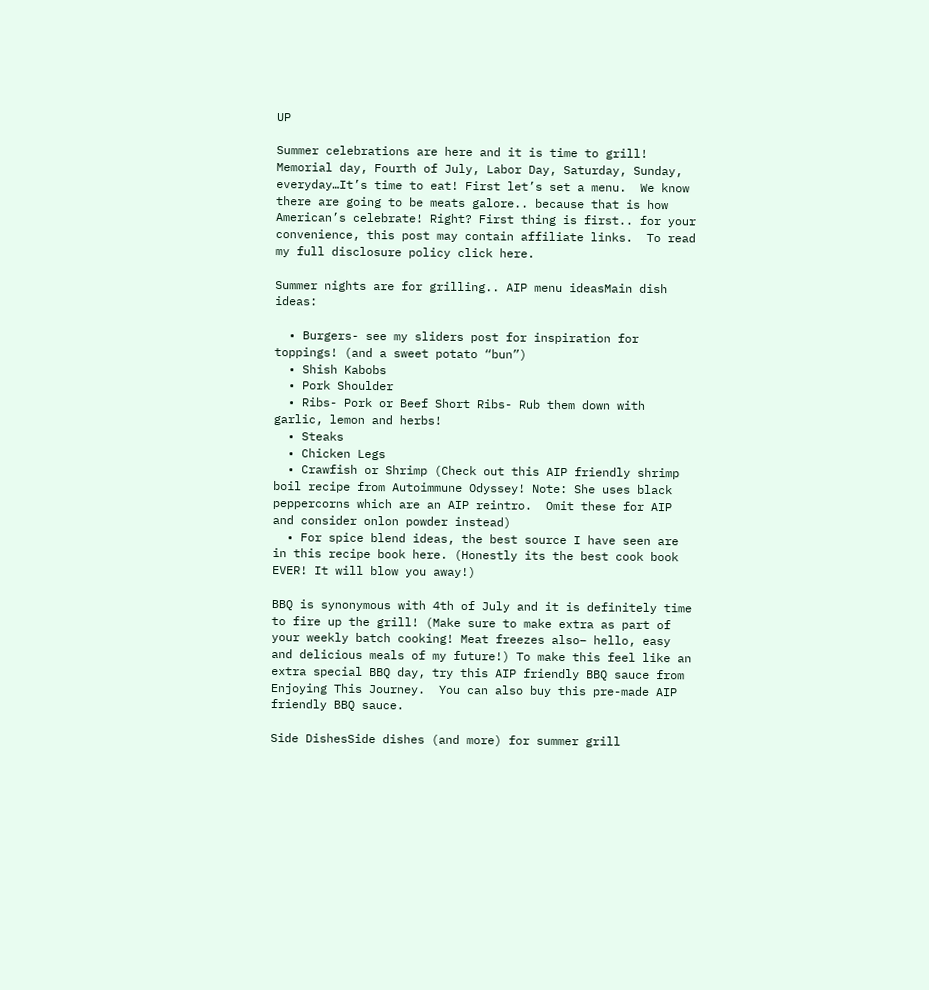UP

Summer celebrations are here and it is time to grill!  Memorial day, Fourth of July, Labor Day, Saturday, Sunday, everyday…It’s time to eat! First let’s set a menu.  We know there are going to be meats galore.. because that is how American’s celebrate! Right? First thing is first.. for your convenience, this post may contain affiliate links.  To read my full disclosure policy click here.

Summer nights are for grilling.. AIP menu ideasMain dish ideas:

  • Burgers- see my sliders post for inspiration for toppings! (and a sweet potato “bun”)
  • Shish Kabobs
  • Pork Shoulder
  • Ribs- Pork or Beef Short Ribs- Rub them down with garlic, lemon and herbs!
  • Steaks
  • Chicken Legs
  • Crawfish or Shrimp (Check out this AIP friendly shrimp boil recipe from Autoimmune Odyssey! Note: She uses black peppercorns which are an AIP reintro.  Omit these for AIP and consider onlon powder instead)
  • For spice blend ideas, the best source I have seen are in this recipe book here. (Honestly its the best cook book EVER! It will blow you away!)

BBQ is synonymous with 4th of July and it is definitely time to fire up the grill! (Make sure to make extra as part of your weekly batch cooking! Meat freezes also– hello, easy and delicious meals of my future!) To make this feel like an extra special BBQ day, try this AIP friendly BBQ sauce from Enjoying This Journey.  You can also buy this pre-made AIP friendly BBQ sauce.

Side DishesSide dishes (and more) for summer grill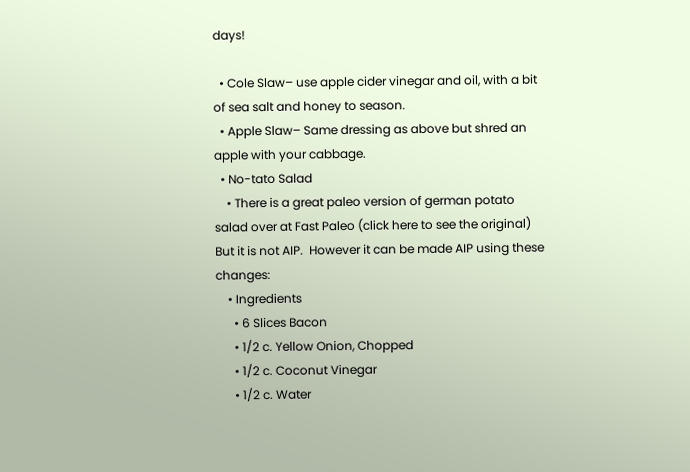days!

  • Cole Slaw– use apple cider vinegar and oil, with a bit of sea salt and honey to season.
  • Apple Slaw– Same dressing as above but shred an apple with your cabbage.
  • No-tato Salad
    • There is a great paleo version of german potato salad over at Fast Paleo (click here to see the original)  But it is not AIP.  However it can be made AIP using these changes:
    • Ingredients
      • 6 Slices Bacon
      • 1/2 c. Yellow Onion, Chopped
      • 1/2 c. Coconut Vinegar
      • 1/2 c. Water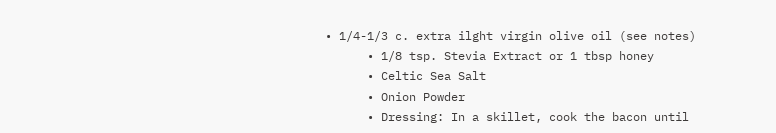• 1/4-1/3 c. extra ilght virgin olive oil (see notes)
      • 1/8 tsp. Stevia Extract or 1 tbsp honey
      • Celtic Sea Salt
      • Onion Powder
      • Dressing: In a skillet, cook the bacon until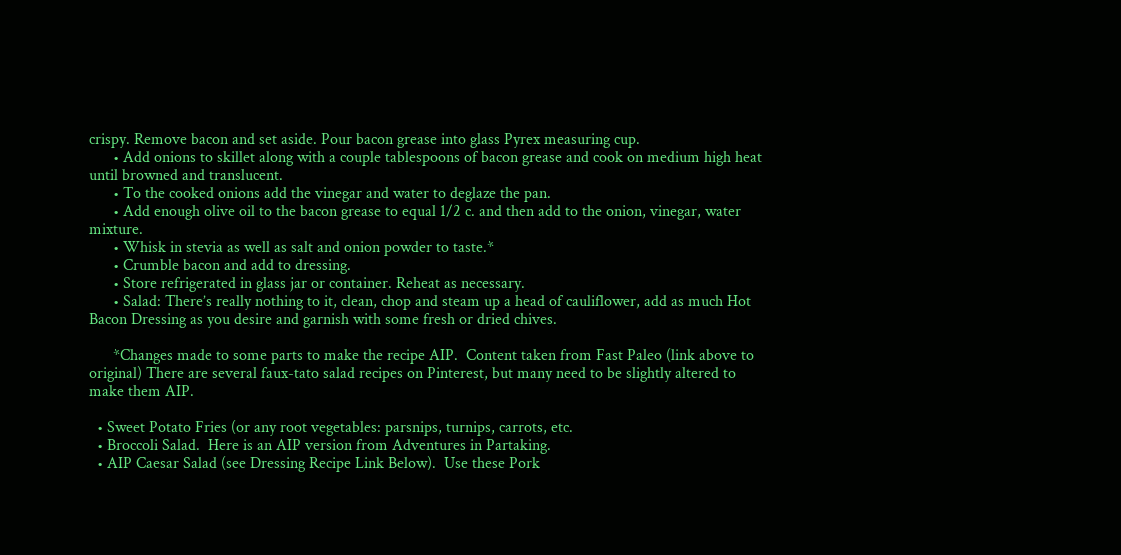crispy. Remove bacon and set aside. Pour bacon grease into glass Pyrex measuring cup.
      • Add onions to skillet along with a couple tablespoons of bacon grease and cook on medium high heat until browned and translucent.
      • To the cooked onions add the vinegar and water to deglaze the pan.
      • Add enough olive oil to the bacon grease to equal 1/2 c. and then add to the onion, vinegar, water mixture.
      • Whisk in stevia as well as salt and onion powder to taste.*
      • Crumble bacon and add to dressing.
      • Store refrigerated in glass jar or container. Reheat as necessary.
      • Salad: There’s really nothing to it, clean, chop and steam up a head of cauliflower, add as much Hot Bacon Dressing as you desire and garnish with some fresh or dried chives.

      *Changes made to some parts to make the recipe AIP.  Content taken from Fast Paleo (link above to original) There are several faux-tato salad recipes on Pinterest, but many need to be slightly altered to make them AIP.

  • Sweet Potato Fries (or any root vegetables: parsnips, turnips, carrots, etc.
  • Broccoli Salad.  Here is an AIP version from Adventures in Partaking.
  • AIP Caesar Salad (see Dressing Recipe Link Below).  Use these Pork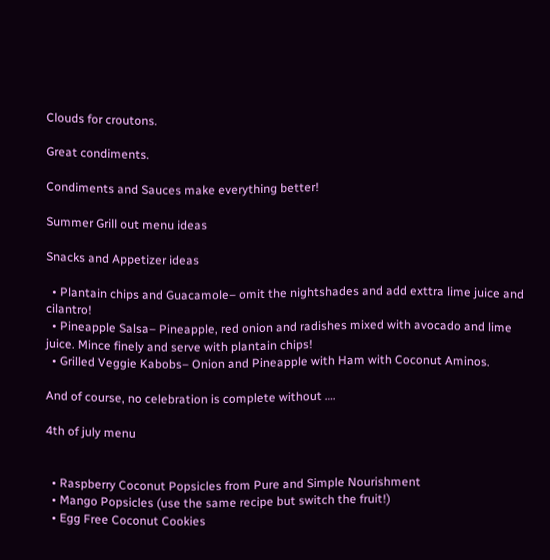Clouds for croutons.

Great condiments.

Condiments and Sauces make everything better!

Summer Grill out menu ideas

Snacks and Appetizer ideas

  • Plantain chips and Guacamole– omit the nightshades and add exttra lime juice and cilantro!
  • Pineapple Salsa– Pineapple, red onion and radishes mixed with avocado and lime juice. Mince finely and serve with plantain chips!
  • Grilled Veggie Kabobs– Onion and Pineapple with Ham with Coconut Aminos.

And of course, no celebration is complete without ….

4th of july menu


  • Raspberry Coconut Popsicles from Pure and Simple Nourishment
  • Mango Popsicles (use the same recipe but switch the fruit!)
  • Egg Free Coconut Cookies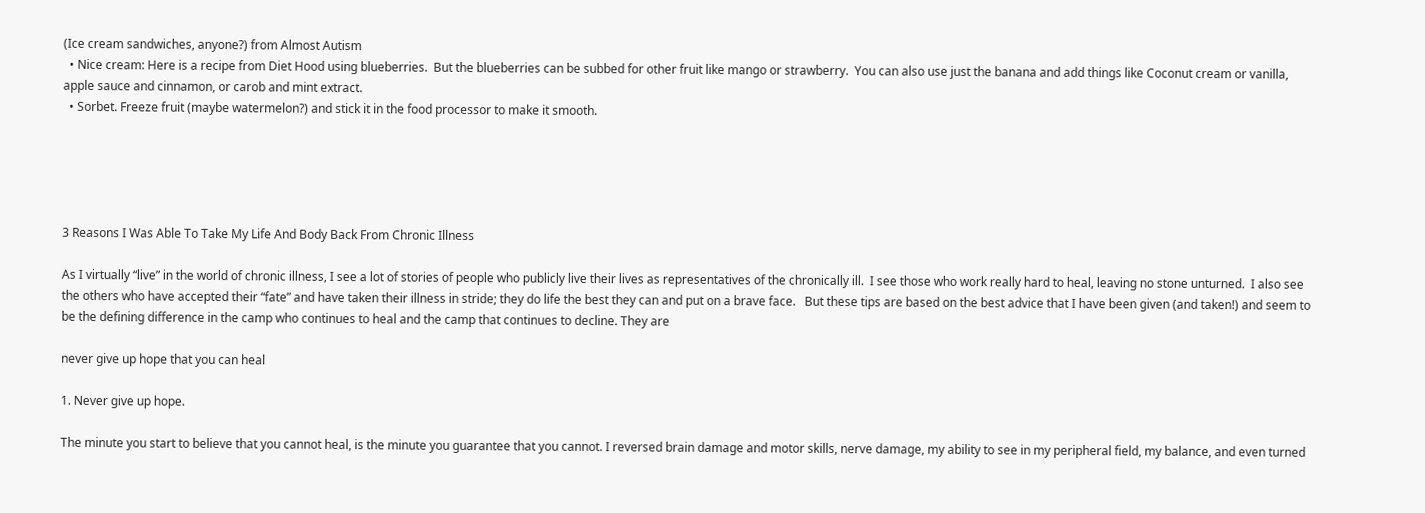(Ice cream sandwiches, anyone?) from Almost Autism
  • Nice cream: Here is a recipe from Diet Hood using blueberries.  But the blueberries can be subbed for other fruit like mango or strawberry.  You can also use just the banana and add things like Coconut cream or vanilla, apple sauce and cinnamon, or carob and mint extract.
  • Sorbet. Freeze fruit (maybe watermelon?) and stick it in the food processor to make it smooth.





3 Reasons I Was Able To Take My Life And Body Back From Chronic Illness

As I virtually “live” in the world of chronic illness, I see a lot of stories of people who publicly live their lives as representatives of the chronically ill.  I see those who work really hard to heal, leaving no stone unturned.  I also see the others who have accepted their “fate” and have taken their illness in stride; they do life the best they can and put on a brave face.   But these tips are based on the best advice that I have been given (and taken!) and seem to be the defining difference in the camp who continues to heal and the camp that continues to decline. They are

never give up hope that you can heal

1. Never give up hope.

The minute you start to believe that you cannot heal, is the minute you guarantee that you cannot. I reversed brain damage and motor skills, nerve damage, my ability to see in my peripheral field, my balance, and even turned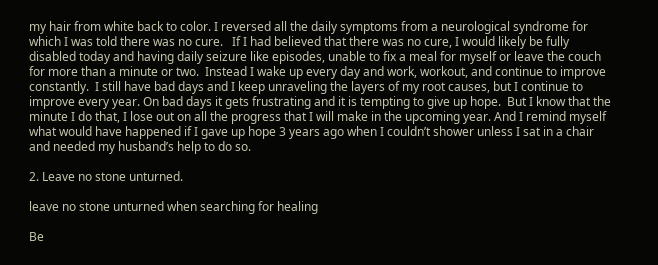my hair from white back to color. I reversed all the daily symptoms from a neurological syndrome for which I was told there was no cure.   If I had believed that there was no cure, I would likely be fully disabled today and having daily seizure like episodes, unable to fix a meal for myself or leave the couch for more than a minute or two.  Instead I wake up every day and work, workout, and continue to improve constantly.  I still have bad days and I keep unraveling the layers of my root causes, but I continue to improve every year. On bad days it gets frustrating and it is tempting to give up hope.  But I know that the minute I do that, I lose out on all the progress that I will make in the upcoming year. And I remind myself what would have happened if I gave up hope 3 years ago when I couldn’t shower unless I sat in a chair and needed my husband’s help to do so.

2. Leave no stone unturned.

leave no stone unturned when searching for healing

Be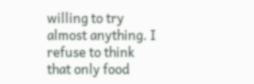willing to try almost anything. I refuse to think that only food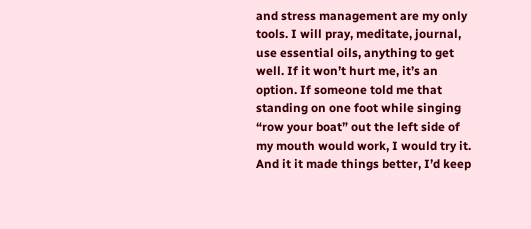and stress management are my only tools. I will pray, meditate, journal, use essential oils, anything to get well. If it won’t hurt me, it’s an option. If someone told me that standing on one foot while singing “row your boat” out the left side of my mouth would work, I would try it.  And it it made things better, I’d keep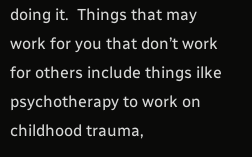doing it.  Things that may work for you that don’t work for others include things ilke psychotherapy to work on childhood trauma,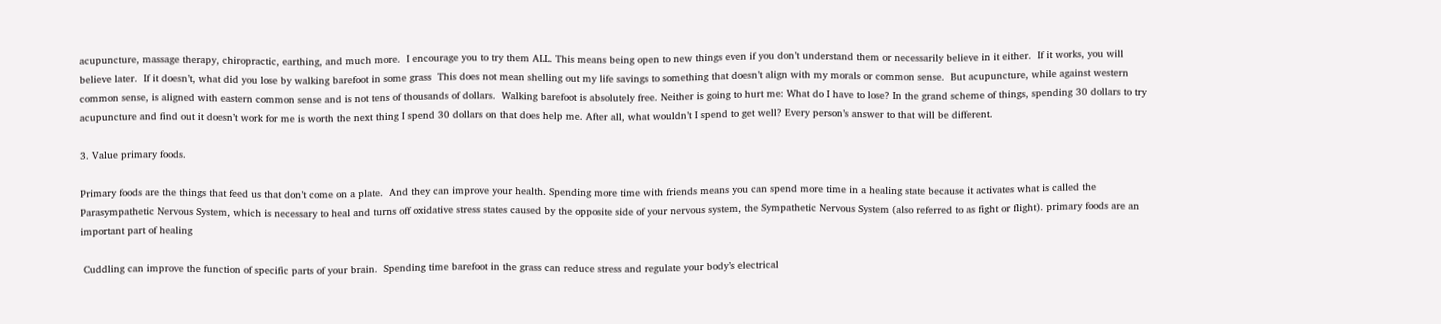acupuncture, massage therapy, chiropractic, earthing, and much more.  I encourage you to try them ALL. This means being open to new things even if you don’t understand them or necessarily believe in it either.  If it works, you will believe later.  If it doesn’t, what did you lose by walking barefoot in some grass  This does not mean shelling out my life savings to something that doesn’t align with my morals or common sense.  But acupuncture, while against western common sense, is aligned with eastern common sense and is not tens of thousands of dollars.  Walking barefoot is absolutely free. Neither is going to hurt me: What do I have to lose? In the grand scheme of things, spending 30 dollars to try acupuncture and find out it doesn’t work for me is worth the next thing I spend 30 dollars on that does help me. After all, what wouldn’t I spend to get well? Every person’s answer to that will be different.

3. Value primary foods.

Primary foods are the things that feed us that don’t come on a plate.  And they can improve your health. Spending more time with friends means you can spend more time in a healing state because it activates what is called the Parasympathetic Nervous System, which is necessary to heal and turns off oxidative stress states caused by the opposite side of your nervous system, the Sympathetic Nervous System (also referred to as fight or flight). primary foods are an important part of healing

 Cuddling can improve the function of specific parts of your brain.  Spending time barefoot in the grass can reduce stress and regulate your body’s electrical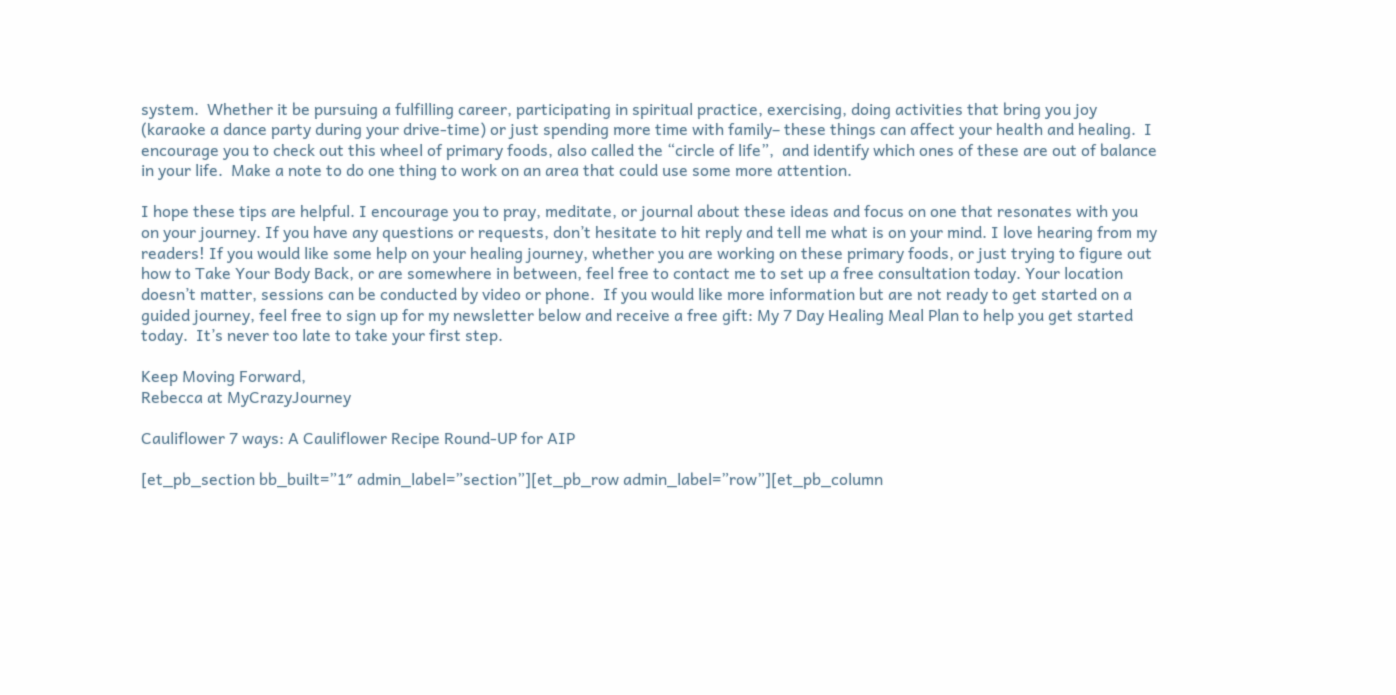system.  Whether it be pursuing a fulfilling career, participating in spiritual practice, exercising, doing activities that bring you joy (karaoke a dance party during your drive-time) or just spending more time with family– these things can affect your health and healing.  I encourage you to check out this wheel of primary foods, also called the “circle of life”,  and identify which ones of these are out of balance in your life.  Make a note to do one thing to work on an area that could use some more attention.

I hope these tips are helpful. I encourage you to pray, meditate, or journal about these ideas and focus on one that resonates with you on your journey. If you have any questions or requests, don’t hesitate to hit reply and tell me what is on your mind. I love hearing from my readers! If you would like some help on your healing journey, whether you are working on these primary foods, or just trying to figure out how to Take Your Body Back, or are somewhere in between, feel free to contact me to set up a free consultation today. Your location doesn’t matter, sessions can be conducted by video or phone.  If you would like more information but are not ready to get started on a guided journey, feel free to sign up for my newsletter below and receive a free gift: My 7 Day Healing Meal Plan to help you get started today.  It’s never too late to take your first step.

Keep Moving Forward,
Rebecca at MyCrazyJourney

Cauliflower 7 ways: A Cauliflower Recipe Round-UP for AIP

[et_pb_section bb_built=”1″ admin_label=”section”][et_pb_row admin_label=”row”][et_pb_column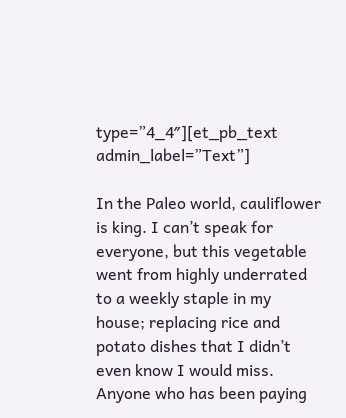type=”4_4″][et_pb_text admin_label=”Text”]

In the Paleo world, cauliflower is king. I can’t speak for everyone, but this vegetable went from highly underrated to a weekly staple in my house; replacing rice and potato dishes that I didn’t even know I would miss.  Anyone who has been paying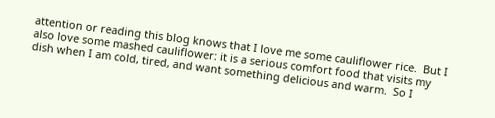attention or reading this blog knows that I love me some cauliflower rice.  But I also love some mashed cauliflower: it is a serious comfort food that visits my dish when I am cold, tired, and want something delicious and warm.  So I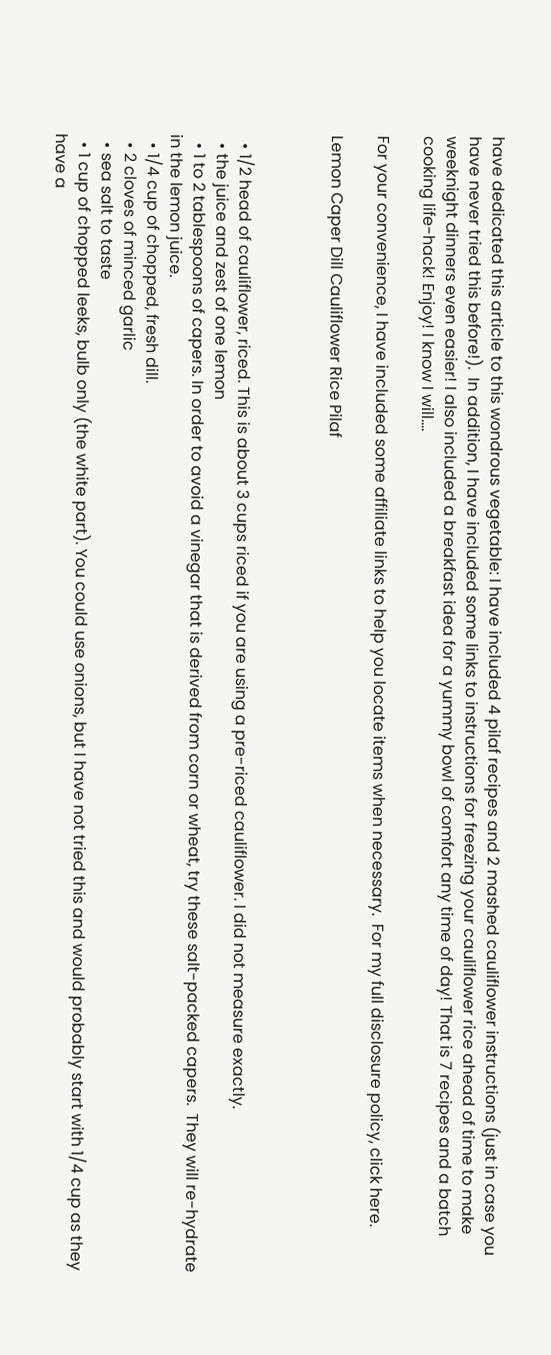have dedicated this article to this wondrous vegetable: I have included 4 pilaf recipes and 2 mashed cauliflower instructions (just in case you have never tried this before!).  In addition, I have included some links to instructions for freezing your cauliflower rice ahead of time to make weeknight dinners even easier! I also included a breakfast idea for a yummy bowl of comfort any time of day! That is 7 recipes and a batch cooking life-hack! Enjoy! I know I will….

For your convenience, I have included some affiliate links to help you locate items when necessary.  For my full disclosure policy, click here.

Lemon Caper Dill Cauliflower Rice Pilaf



  • 1/2 head of cauliflower, riced. This is about 3 cups riced if you are using a pre-riced cauliflower. I did not measure exactly.
  • the juice and zest of one lemon
  • 1 to 2 tablespoons of capers. In order to avoid a vinegar that is derived from corn or wheat, try these salt-packed capers.  They will re-hydrate in the lemon juice.
  • 1/4 cup of chopped, fresh dill.
  • 2 cloves of minced garlic
  • sea salt to taste
  • 1 cup of chopped leeks, bulb only (the white part). You could use onions, but I have not tried this and would probably start with 1/4 cup as they have a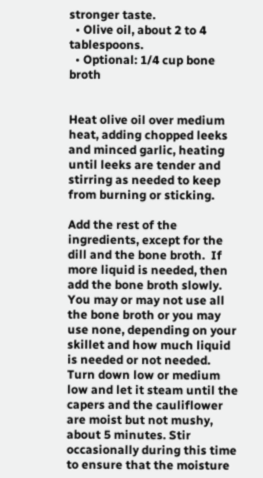stronger taste.
  • Olive oil, about 2 to 4 tablespoons.
  • Optional: 1/4 cup bone broth


Heat olive oil over medium heat, adding chopped leeks and minced garlic, heating until leeks are tender and stirring as needed to keep from burning or sticking.

Add the rest of the ingredients, except for the dill and the bone broth.  If more liquid is needed, then add the bone broth slowly.  You may or may not use all the bone broth or you may use none, depending on your skillet and how much liquid is needed or not needed.  Turn down low or medium low and let it steam until the capers and the cauliflower are moist but not mushy, about 5 minutes. Stir occasionally during this time to ensure that the moisture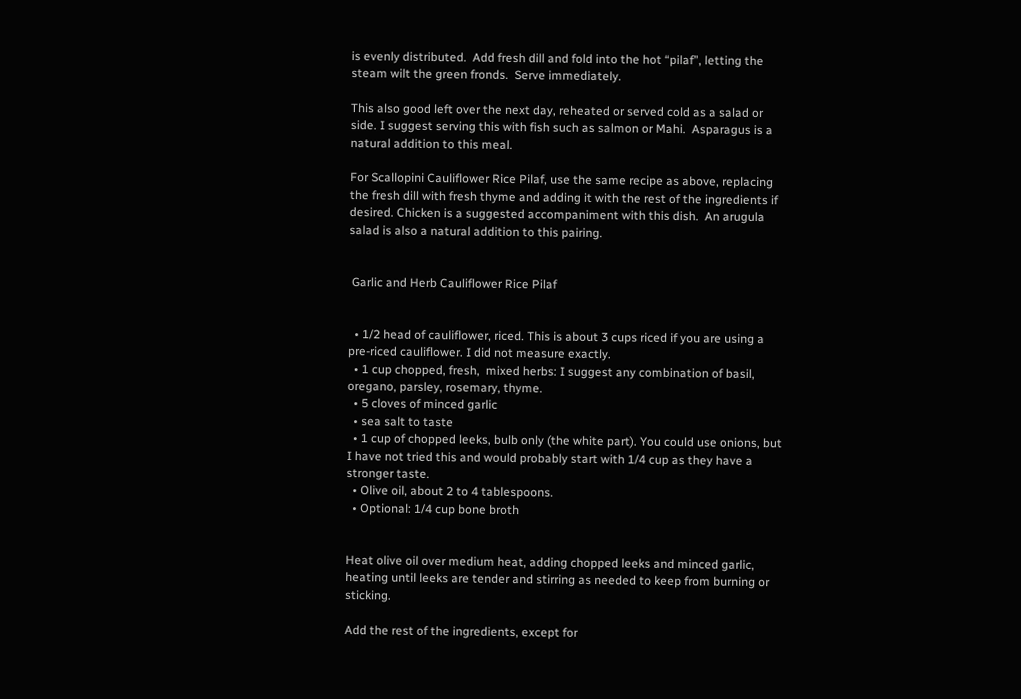is evenly distributed.  Add fresh dill and fold into the hot “pilaf”, letting the steam wilt the green fronds.  Serve immediately.

This also good left over the next day, reheated or served cold as a salad or side. I suggest serving this with fish such as salmon or Mahi.  Asparagus is a natural addition to this meal.

For Scallopini Cauliflower Rice Pilaf, use the same recipe as above, replacing the fresh dill with fresh thyme and adding it with the rest of the ingredients if desired. Chicken is a suggested accompaniment with this dish.  An arugula salad is also a natural addition to this pairing.


 Garlic and Herb Cauliflower Rice Pilaf


  • 1/2 head of cauliflower, riced. This is about 3 cups riced if you are using a pre-riced cauliflower. I did not measure exactly.
  • 1 cup chopped, fresh,  mixed herbs: I suggest any combination of basil, oregano, parsley, rosemary, thyme.
  • 5 cloves of minced garlic
  • sea salt to taste
  • 1 cup of chopped leeks, bulb only (the white part). You could use onions, but I have not tried this and would probably start with 1/4 cup as they have a stronger taste.
  • Olive oil, about 2 to 4 tablespoons.
  • Optional: 1/4 cup bone broth


Heat olive oil over medium heat, adding chopped leeks and minced garlic, heating until leeks are tender and stirring as needed to keep from burning or sticking.

Add the rest of the ingredients, except for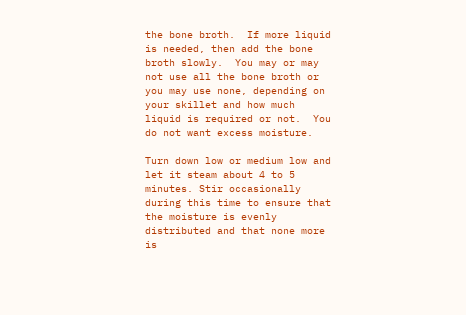the bone broth.  If more liquid is needed, then add the bone broth slowly.  You may or may not use all the bone broth or you may use none, depending on your skillet and how much liquid is required or not.  You do not want excess moisture.

Turn down low or medium low and let it steam about 4 to 5 minutes. Stir occasionally during this time to ensure that the moisture is evenly distributed and that none more is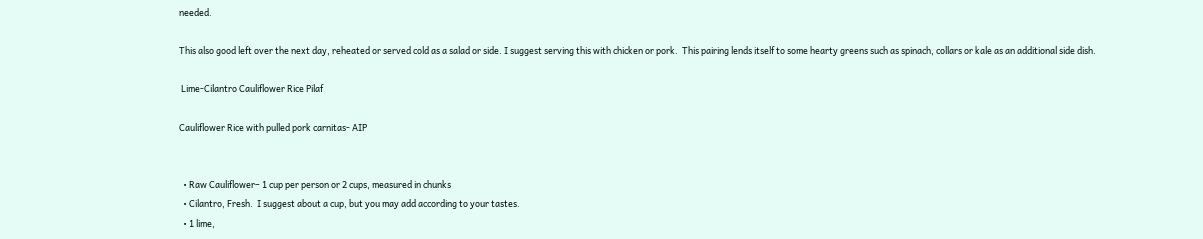needed.

This also good left over the next day, reheated or served cold as a salad or side. I suggest serving this with chicken or pork.  This pairing lends itself to some hearty greens such as spinach, collars or kale as an additional side dish.

 Lime-Cilantro Cauliflower Rice Pilaf

Cauliflower Rice with pulled pork carnitas- AIP


  • Raw Cauliflower– 1 cup per person or 2 cups, measured in chunks
  • Cilantro, Fresh.  I suggest about a cup, but you may add according to your tastes.
  • 1 lime,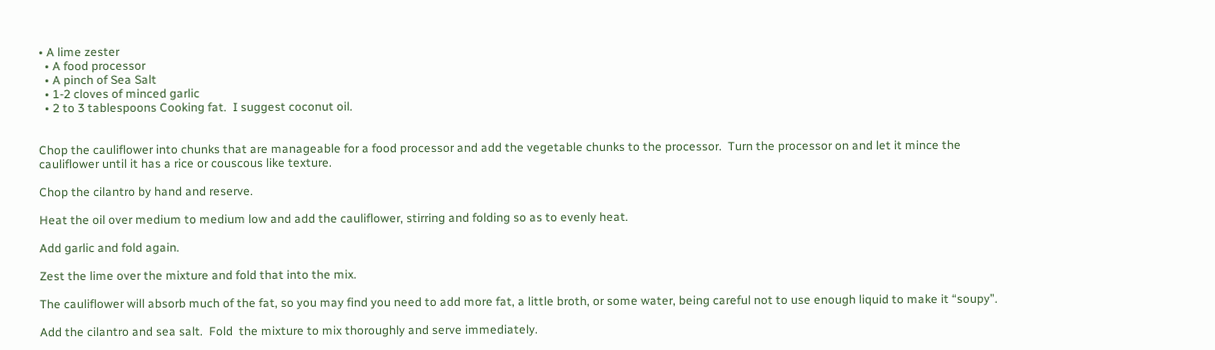• A lime zester
  • A food processor
  • A pinch of Sea Salt
  • 1-2 cloves of minced garlic
  • 2 to 3 tablespoons Cooking fat.  I suggest coconut oil.


Chop the cauliflower into chunks that are manageable for a food processor and add the vegetable chunks to the processor.  Turn the processor on and let it mince the cauliflower until it has a rice or couscous like texture.

Chop the cilantro by hand and reserve.

Heat the oil over medium to medium low and add the cauliflower, stirring and folding so as to evenly heat.

Add garlic and fold again.

Zest the lime over the mixture and fold that into the mix.

The cauliflower will absorb much of the fat, so you may find you need to add more fat, a little broth, or some water, being careful not to use enough liquid to make it “soupy”.

Add the cilantro and sea salt.  Fold  the mixture to mix thoroughly and serve immediately.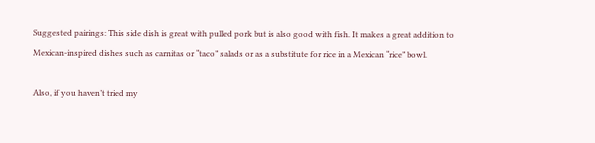Suggested pairings: This side dish is great with pulled pork but is also good with fish. It makes a great addition to Mexican-inspired dishes such as carnitas or “taco” salads or as a substitute for rice in a Mexican “rice” bowl.

Also, if you haven’t tried my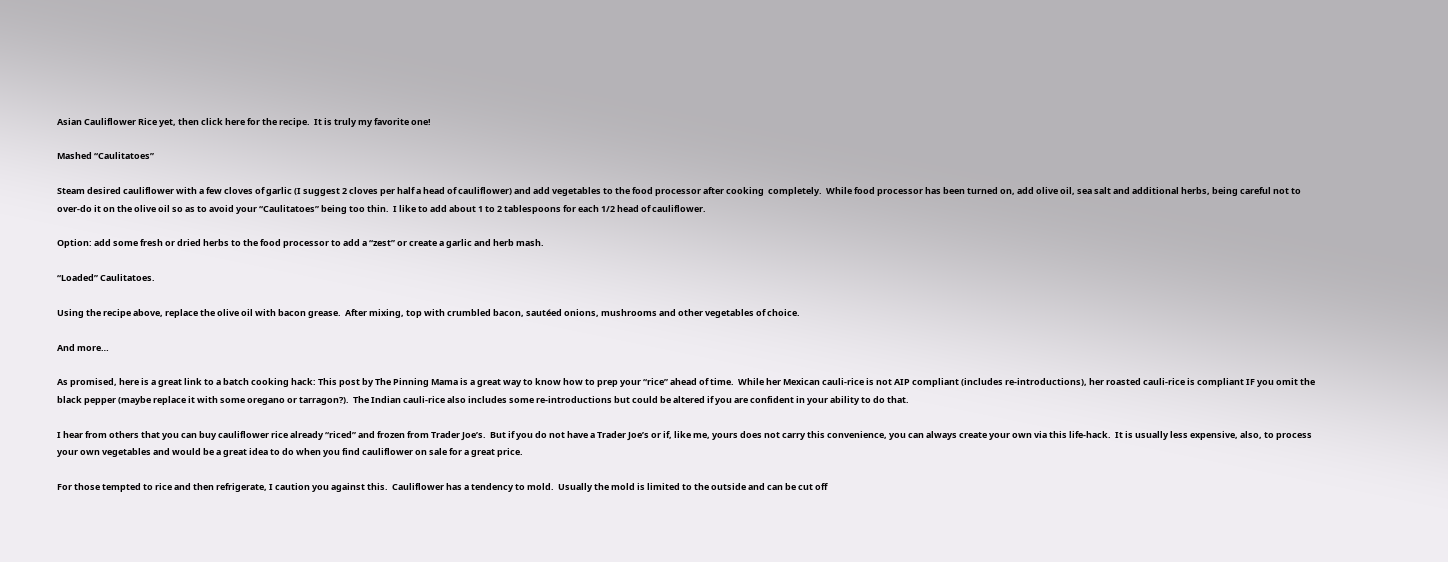Asian Cauliflower Rice yet, then click here for the recipe.  It is truly my favorite one!

Mashed “Caulitatoes”

Steam desired cauliflower with a few cloves of garlic (I suggest 2 cloves per half a head of cauliflower) and add vegetables to the food processor after cooking  completely.  While food processor has been turned on, add olive oil, sea salt and additional herbs, being careful not to over-do it on the olive oil so as to avoid your “Caulitatoes” being too thin.  I like to add about 1 to 2 tablespoons for each 1/2 head of cauliflower.

Option: add some fresh or dried herbs to the food processor to add a “zest” or create a garlic and herb mash.

“Loaded” Caulitatoes.

Using the recipe above, replace the olive oil with bacon grease.  After mixing, top with crumbled bacon, sautéed onions, mushrooms and other vegetables of choice.

And more…

As promised, here is a great link to a batch cooking hack: This post by The Pinning Mama is a great way to know how to prep your “rice” ahead of time.  While her Mexican cauli-rice is not AIP compliant (includes re-introductions), her roasted cauli-rice is compliant IF you omit the black pepper (maybe replace it with some oregano or tarragon?).  The Indian cauli-rice also includes some re-introductions but could be altered if you are confident in your ability to do that.

I hear from others that you can buy cauliflower rice already “riced” and frozen from Trader Joe’s.  But if you do not have a Trader Joe’s or if, like me, yours does not carry this convenience, you can always create your own via this life-hack.  It is usually less expensive, also, to process your own vegetables and would be a great idea to do when you find cauliflower on sale for a great price.

For those tempted to rice and then refrigerate, I caution you against this.  Cauliflower has a tendency to mold.  Usually the mold is limited to the outside and can be cut off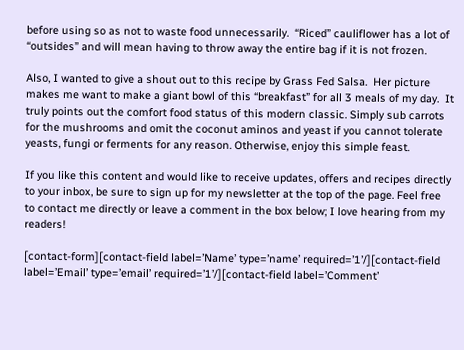before using so as not to waste food unnecessarily.  “Riced” cauliflower has a lot of “outsides” and will mean having to throw away the entire bag if it is not frozen.

Also, I wanted to give a shout out to this recipe by Grass Fed Salsa.  Her picture makes me want to make a giant bowl of this “breakfast” for all 3 meals of my day.  It truly points out the comfort food status of this modern classic. Simply sub carrots  for the mushrooms and omit the coconut aminos and yeast if you cannot tolerate yeasts, fungi or ferments for any reason. Otherwise, enjoy this simple feast.

If you like this content and would like to receive updates, offers and recipes directly to your inbox, be sure to sign up for my newsletter at the top of the page. Feel free to contact me directly or leave a comment in the box below; I love hearing from my readers!

[contact-form][contact-field label=’Name’ type=’name’ required=’1’/][contact-field label=’Email’ type=’email’ required=’1’/][contact-field label=’Comment’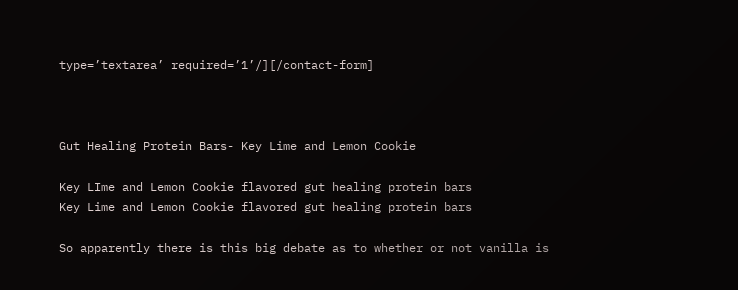type=’textarea’ required=’1’/][/contact-form]



Gut Healing Protein Bars- Key Lime and Lemon Cookie

Key LIme and Lemon Cookie flavored gut healing protein bars
Key Lime and Lemon Cookie flavored gut healing protein bars

So apparently there is this big debate as to whether or not vanilla is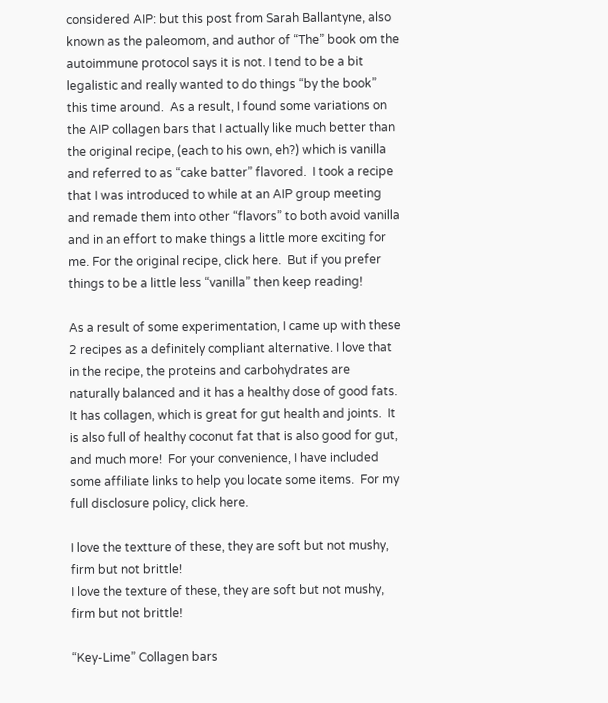considered AIP: but this post from Sarah Ballantyne, also known as the paleomom, and author of “The” book om the autoimmune protocol says it is not. I tend to be a bit legalistic and really wanted to do things “by the book” this time around.  As a result, I found some variations on the AIP collagen bars that I actually like much better than the original recipe, (each to his own, eh?) which is vanilla and referred to as “cake batter” flavored.  I took a recipe that I was introduced to while at an AIP group meeting and remade them into other “flavors” to both avoid vanilla and in an effort to make things a little more exciting for me. For the original recipe, click here.  But if you prefer things to be a little less “vanilla” then keep reading!

As a result of some experimentation, I came up with these 2 recipes as a definitely compliant alternative. I love that in the recipe, the proteins and carbohydrates are naturally balanced and it has a healthy dose of good fats.  It has collagen, which is great for gut health and joints.  It is also full of healthy coconut fat that is also good for gut, and much more!  For your convenience, I have included some affiliate links to help you locate some items.  For my full disclosure policy, click here.

I love the textture of these, they are soft but not mushy, firm but not brittle!
I love the texture of these, they are soft but not mushy, firm but not brittle!

“Key-Lime” Collagen bars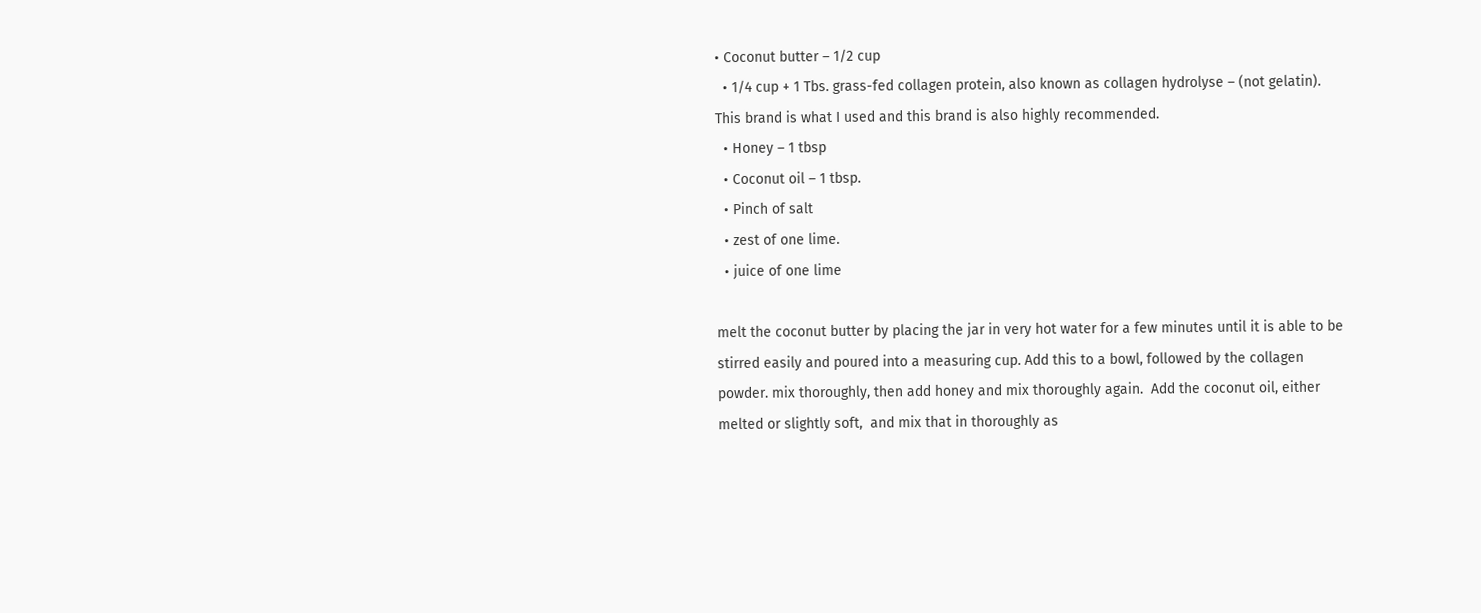• Coconut butter – 1/2 cup
  • 1/4 cup + 1 Tbs. grass-fed collagen protein, also known as collagen hydrolyse – (not gelatin).  This brand is what I used and this brand is also highly recommended.
  • Honey – 1 tbsp
  • Coconut oil – 1 tbsp.
  • Pinch of salt
  • zest of one lime.
  • juice of one lime

melt the coconut butter by placing the jar in very hot water for a few minutes until it is able to be stirred easily and poured into a measuring cup. Add this to a bowl, followed by the collagen powder. mix thoroughly, then add honey and mix thoroughly again.  Add the coconut oil, either melted or slightly soft,  and mix that in thoroughly as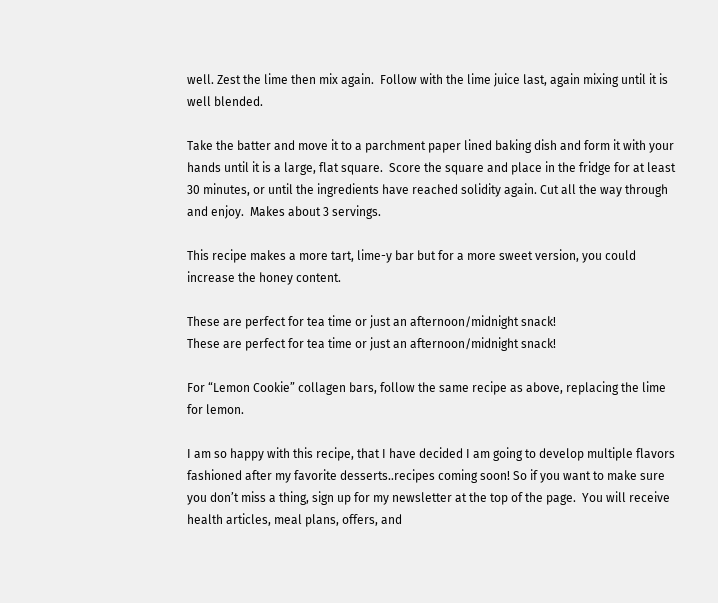well. Zest the lime then mix again.  Follow with the lime juice last, again mixing until it is well blended.

Take the batter and move it to a parchment paper lined baking dish and form it with your hands until it is a large, flat square.  Score the square and place in the fridge for at least 30 minutes, or until the ingredients have reached solidity again. Cut all the way through and enjoy.  Makes about 3 servings.

This recipe makes a more tart, lime-y bar but for a more sweet version, you could increase the honey content.

These are perfect for tea time or just an afternoon/midnight snack!
These are perfect for tea time or just an afternoon/midnight snack!

For “Lemon Cookie” collagen bars, follow the same recipe as above, replacing the lime for lemon.

I am so happy with this recipe, that I have decided I am going to develop multiple flavors fashioned after my favorite desserts..recipes coming soon! So if you want to make sure you don’t miss a thing, sign up for my newsletter at the top of the page.  You will receive health articles, meal plans, offers, and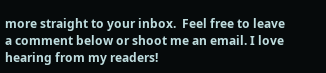more straight to your inbox.  Feel free to leave a comment below or shoot me an email. I love hearing from my readers!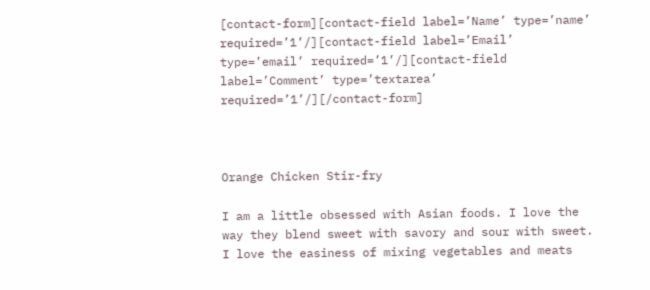[contact-form][contact-field label=’Name’ type=’name’ required=’1’/][contact-field label=’Email’ type=’email’ required=’1’/][contact-field label=’Comment’ type=’textarea’ required=’1’/][/contact-form]



Orange Chicken Stir-fry

I am a little obsessed with Asian foods. I love the way they blend sweet with savory and sour with sweet. I love the easiness of mixing vegetables and meats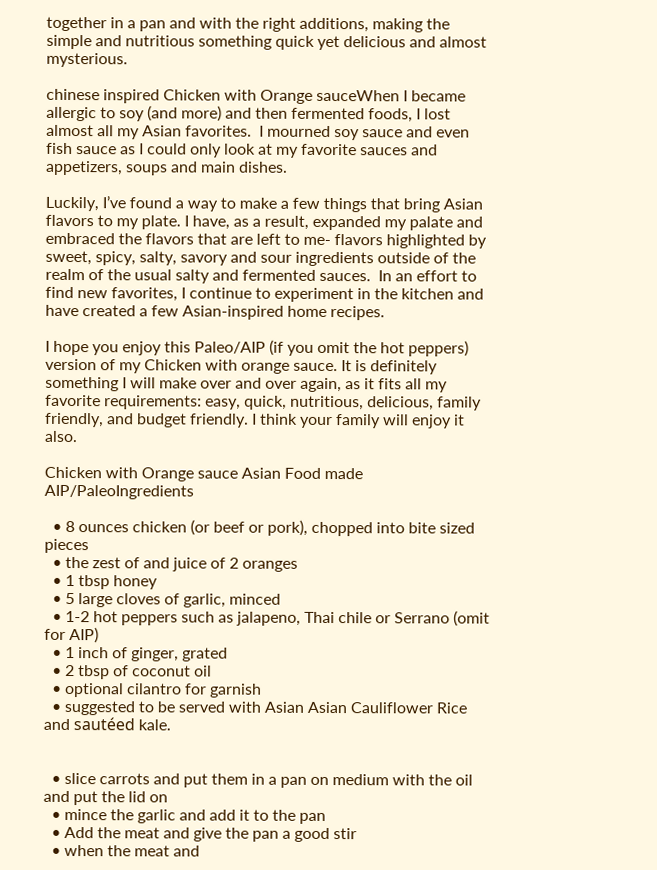together in a pan and with the right additions, making the simple and nutritious something quick yet delicious and almost mysterious.

chinese inspired Chicken with Orange sauceWhen I became allergic to soy (and more) and then fermented foods, I lost almost all my Asian favorites.  I mourned soy sauce and even fish sauce as I could only look at my favorite sauces and appetizers, soups and main dishes.

Luckily, I’ve found a way to make a few things that bring Asian flavors to my plate. I have, as a result, expanded my palate and embraced the flavors that are left to me- flavors highlighted by sweet, spicy, salty, savory and sour ingredients outside of the realm of the usual salty and fermented sauces.  In an effort to find new favorites, I continue to experiment in the kitchen and have created a few Asian-inspired home recipes.

I hope you enjoy this Paleo/AIP (if you omit the hot peppers) version of my Chicken with orange sauce. It is definitely something I will make over and over again, as it fits all my favorite requirements: easy, quick, nutritious, delicious, family friendly, and budget friendly. I think your family will enjoy it also.

Chicken with Orange sauce Asian Food made AIP/PaleoIngredients

  • 8 ounces chicken (or beef or pork), chopped into bite sized pieces
  • the zest of and juice of 2 oranges
  • 1 tbsp honey
  • 5 large cloves of garlic, minced
  • 1-2 hot peppers such as jalapeno, Thai chile or Serrano (omit for AIP)
  • 1 inch of ginger, grated
  • 2 tbsp of coconut oil
  • optional cilantro for garnish
  • suggested to be served with Asian Asian Cauliflower Rice and sautéed kale.


  • slice carrots and put them in a pan on medium with the oil and put the lid on
  • mince the garlic and add it to the pan
  • Add the meat and give the pan a good stir
  • when the meat and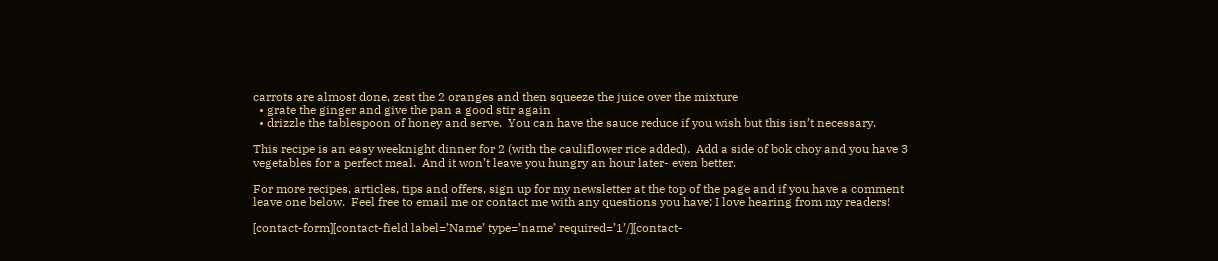carrots are almost done, zest the 2 oranges and then squeeze the juice over the mixture
  • grate the ginger and give the pan a good stir again
  • drizzle the tablespoon of honey and serve.  You can have the sauce reduce if you wish but this isn’t necessary.

This recipe is an easy weeknight dinner for 2 (with the cauliflower rice added).  Add a side of bok choy and you have 3 vegetables for a perfect meal.  And it won’t leave you hungry an hour later- even better.

For more recipes, articles, tips and offers, sign up for my newsletter at the top of the page and if you have a comment leave one below.  Feel free to email me or contact me with any questions you have; I love hearing from my readers!

[contact-form][contact-field label=’Name’ type=’name’ required=’1’/][contact-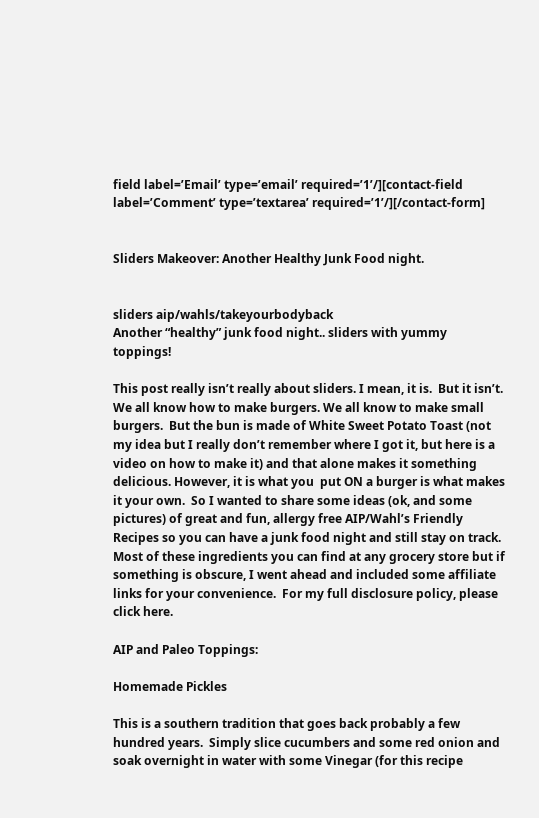field label=’Email’ type=’email’ required=’1’/][contact-field label=’Comment’ type=’textarea’ required=’1’/][/contact-form]


Sliders Makeover: Another Healthy Junk Food night.


sliders aip/wahls/takeyourbodyback
Another “healthy” junk food night.. sliders with yummy toppings!

This post really isn’t really about sliders. I mean, it is.  But it isn’t.  We all know how to make burgers. We all know to make small burgers.  But the bun is made of White Sweet Potato Toast (not my idea but I really don’t remember where I got it, but here is a video on how to make it) and that alone makes it something delicious. However, it is what you  put ON a burger is what makes it your own.  So I wanted to share some ideas (ok, and some pictures) of great and fun, allergy free AIP/Wahl’s Friendly Recipes so you can have a junk food night and still stay on track.  Most of these ingredients you can find at any grocery store but if something is obscure, I went ahead and included some affiliate links for your convenience.  For my full disclosure policy, please click here.

AIP and Paleo Toppings:

Homemade Pickles

This is a southern tradition that goes back probably a few hundred years.  Simply slice cucumbers and some red onion and soak overnight in water with some Vinegar (for this recipe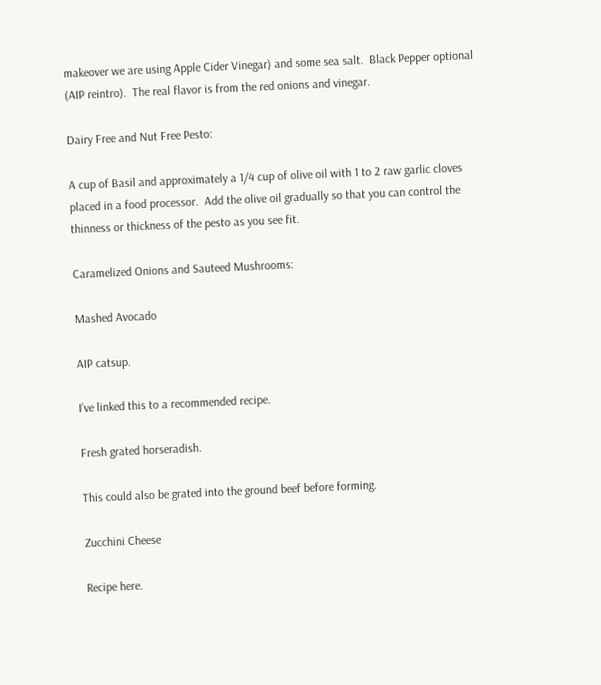makeover we are using Apple Cider Vinegar) and some sea salt.  Black Pepper optional (AIP reintro).  The real flavor is from the red onions and vinegar.

Dairy Free and Nut Free Pesto:

A cup of Basil and approximately a 1/4 cup of olive oil with 1 to 2 raw garlic cloves placed in a food processor.  Add the olive oil gradually so that you can control the thinness or thickness of the pesto as you see fit.

Caramelized Onions and Sauteed Mushrooms:

Mashed Avocado

AIP catsup.

I’ve linked this to a recommended recipe.

Fresh grated horseradish.

This could also be grated into the ground beef before forming.

Zucchini Cheese

Recipe here.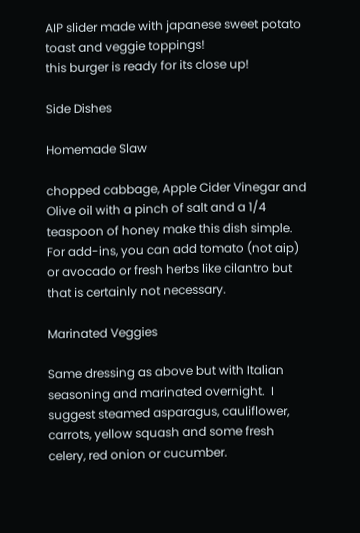AIP slider made with japanese sweet potato toast and veggie toppings!
this burger is ready for its close up!

Side Dishes

Homemade Slaw

chopped cabbage, Apple Cider Vinegar and Olive oil with a pinch of salt and a 1/4 teaspoon of honey make this dish simple.   For add-ins, you can add tomato (not aip) or avocado or fresh herbs like cilantro but that is certainly not necessary.

Marinated Veggies

Same dressing as above but with Italian seasoning and marinated overnight.  I suggest steamed asparagus, cauliflower, carrots, yellow squash and some fresh celery, red onion or cucumber.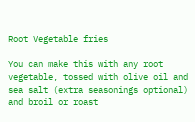Root Vegetable fries

You can make this with any root vegetable, tossed with olive oil and sea salt (extra seasonings optional) and broil or roast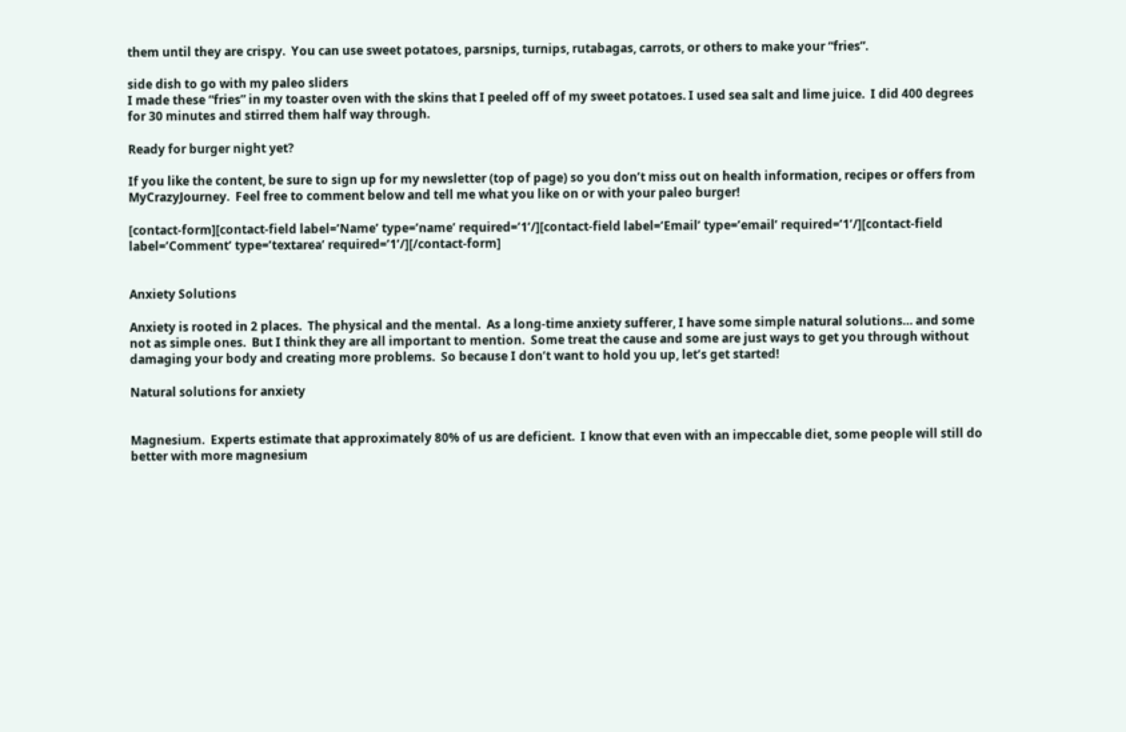them until they are crispy.  You can use sweet potatoes, parsnips, turnips, rutabagas, carrots, or others to make your “fries”.

side dish to go with my paleo sliders
I made these “fries” in my toaster oven with the skins that I peeled off of my sweet potatoes. I used sea salt and lime juice.  I did 400 degrees for 30 minutes and stirred them half way through.

Ready for burger night yet?

If you like the content, be sure to sign up for my newsletter (top of page) so you don’t miss out on health information, recipes or offers from MyCrazyJourney.  Feel free to comment below and tell me what you like on or with your paleo burger!

[contact-form][contact-field label=’Name’ type=’name’ required=’1’/][contact-field label=’Email’ type=’email’ required=’1’/][contact-field label=’Comment’ type=’textarea’ required=’1’/][/contact-form]


Anxiety Solutions

Anxiety is rooted in 2 places.  The physical and the mental.  As a long-time anxiety sufferer, I have some simple natural solutions… and some not as simple ones.  But I think they are all important to mention.  Some treat the cause and some are just ways to get you through without damaging your body and creating more problems.  So because I don’t want to hold you up, let’s get started!

Natural solutions for anxiety


Magnesium.  Experts estimate that approximately 80% of us are deficient.  I know that even with an impeccable diet, some people will still do better with more magnesium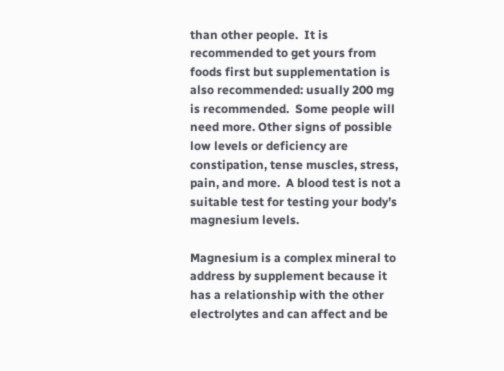than other people.  It is recommended to get yours from foods first but supplementation is also recommended: usually 200 mg is recommended.  Some people will need more. Other signs of possible low levels or deficiency are constipation, tense muscles, stress, pain, and more.  A blood test is not a suitable test for testing your body’s magnesium levels.

Magnesium is a complex mineral to address by supplement because it has a relationship with the other electrolytes and can affect and be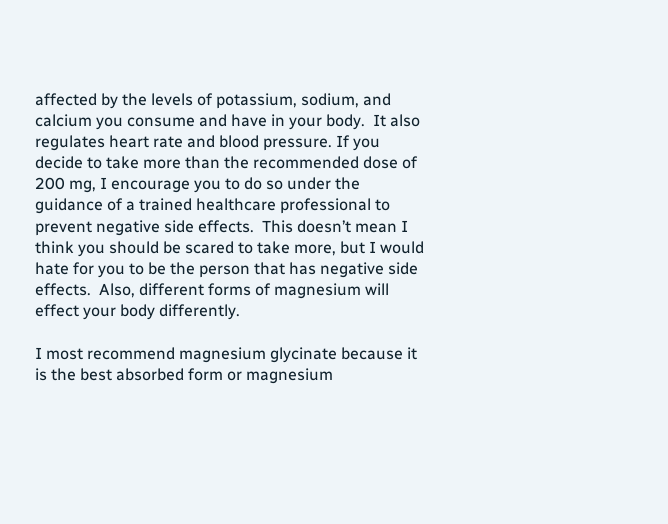affected by the levels of potassium, sodium, and calcium you consume and have in your body.  It also regulates heart rate and blood pressure. If you decide to take more than the recommended dose of 200 mg, I encourage you to do so under the guidance of a trained healthcare professional to prevent negative side effects.  This doesn’t mean I think you should be scared to take more, but I would hate for you to be the person that has negative side effects.  Also, different forms of magnesium will effect your body differently.

I most recommend magnesium glycinate because it is the best absorbed form or magnesium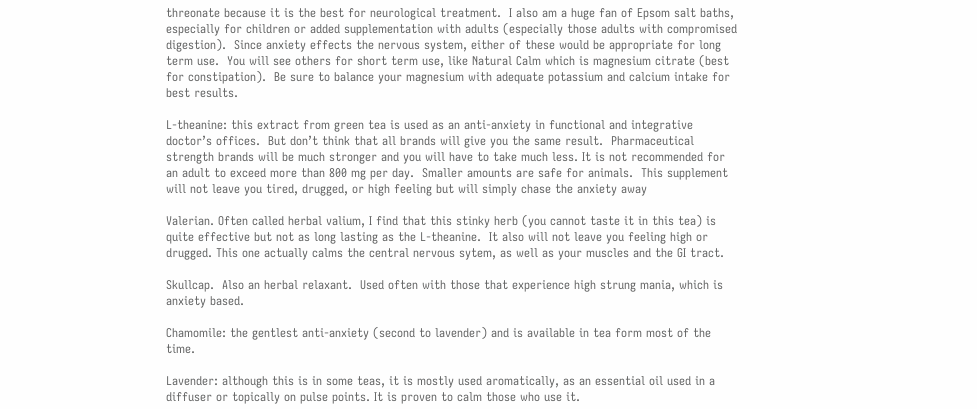threonate because it is the best for neurological treatment.  I also am a huge fan of Epsom salt baths, especially for children or added supplementation with adults (especially those adults with compromised digestion).  Since anxiety effects the nervous system, either of these would be appropriate for long term use.  You will see others for short term use, like Natural Calm which is magnesium citrate (best for constipation).  Be sure to balance your magnesium with adequate potassium and calcium intake for best results.

L-theanine: this extract from green tea is used as an anti-anxiety in functional and integrative doctor’s offices.  But don’t think that all brands will give you the same result.  Pharmaceutical strength brands will be much stronger and you will have to take much less. It is not recommended for an adult to exceed more than 800 mg per day.  Smaller amounts are safe for animals.  This supplement will not leave you tired, drugged, or high feeling but will simply chase the anxiety away

Valerian. Often called herbal valium, I find that this stinky herb (you cannot taste it in this tea) is quite effective but not as long lasting as the L-theanine.  It also will not leave you feeling high or drugged. This one actually calms the central nervous sytem, as well as your muscles and the GI tract.

Skullcap.  Also an herbal relaxant.  Used often with those that experience high strung mania, which is anxiety based.

Chamomile: the gentlest anti-anxiety (second to lavender) and is available in tea form most of the time.

Lavender: although this is in some teas, it is mostly used aromatically, as an essential oil used in a diffuser or topically on pulse points. It is proven to calm those who use it.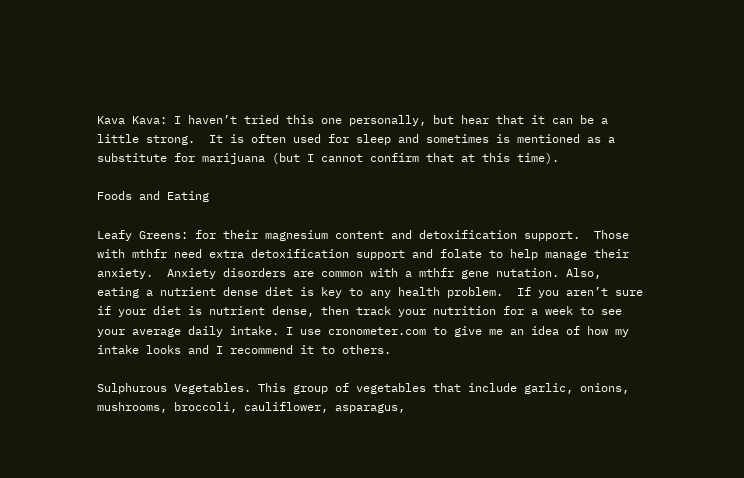Kava Kava: I haven’t tried this one personally, but hear that it can be a little strong.  It is often used for sleep and sometimes is mentioned as a substitute for marijuana (but I cannot confirm that at this time).

Foods and Eating

Leafy Greens: for their magnesium content and detoxification support.  Those with mthfr need extra detoxification support and folate to help manage their anxiety.  Anxiety disorders are common with a mthfr gene nutation. Also, eating a nutrient dense diet is key to any health problem.  If you aren’t sure if your diet is nutrient dense, then track your nutrition for a week to see your average daily intake. I use cronometer.com to give me an idea of how my intake looks and I recommend it to others.

Sulphurous Vegetables. This group of vegetables that include garlic, onions, mushrooms, broccoli, cauliflower, asparagus,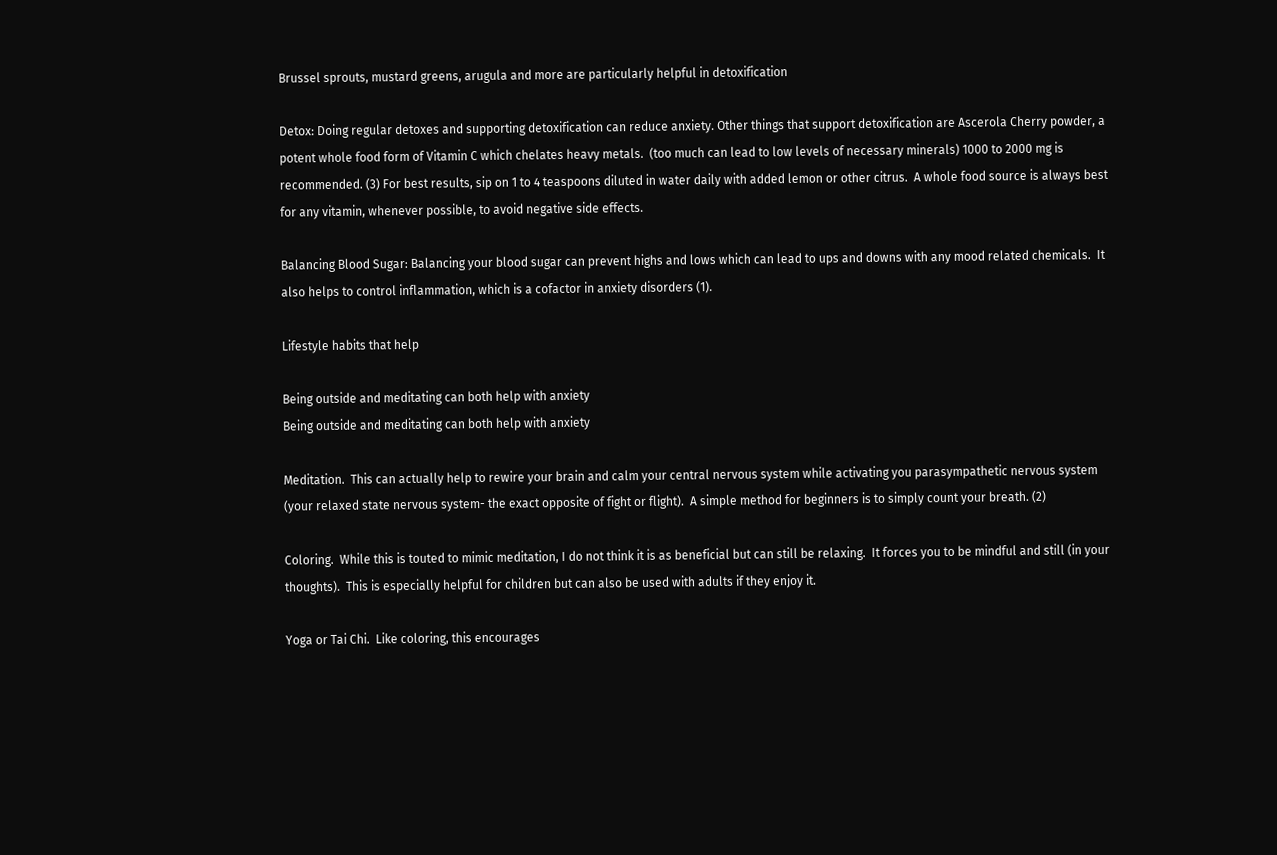Brussel sprouts, mustard greens, arugula and more are particularly helpful in detoxification

Detox: Doing regular detoxes and supporting detoxification can reduce anxiety. Other things that support detoxification are Ascerola Cherry powder, a potent whole food form of Vitamin C which chelates heavy metals.  (too much can lead to low levels of necessary minerals) 1000 to 2000 mg is recommended. (3) For best results, sip on 1 to 4 teaspoons diluted in water daily with added lemon or other citrus.  A whole food source is always best for any vitamin, whenever possible, to avoid negative side effects.

Balancing Blood Sugar: Balancing your blood sugar can prevent highs and lows which can lead to ups and downs with any mood related chemicals.  It also helps to control inflammation, which is a cofactor in anxiety disorders (1).

Lifestyle habits that help

Being outside and meditating can both help with anxiety
Being outside and meditating can both help with anxiety

Meditation.  This can actually help to rewire your brain and calm your central nervous system while activating you parasympathetic nervous system (your relaxed state nervous system- the exact opposite of fight or flight).  A simple method for beginners is to simply count your breath. (2)

Coloring.  While this is touted to mimic meditation, I do not think it is as beneficial but can still be relaxing.  It forces you to be mindful and still (in your thoughts).  This is especially helpful for children but can also be used with adults if they enjoy it.

Yoga or Tai Chi.  Like coloring, this encourages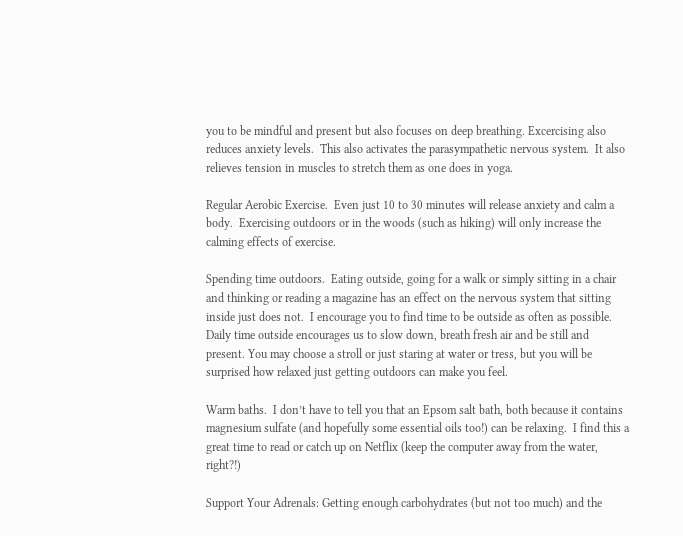you to be mindful and present but also focuses on deep breathing. Excercising also reduces anxiety levels.  This also activates the parasympathetic nervous system.  It also relieves tension in muscles to stretch them as one does in yoga.

Regular Aerobic Exercise.  Even just 10 to 30 minutes will release anxiety and calm a body.  Exercising outdoors or in the woods (such as hiking) will only increase the calming effects of exercise.

Spending time outdoors.  Eating outside, going for a walk or simply sitting in a chair and thinking or reading a magazine has an effect on the nervous system that sitting inside just does not.  I encourage you to find time to be outside as often as possible.  Daily time outside encourages us to slow down, breath fresh air and be still and present. You may choose a stroll or just staring at water or tress, but you will be surprised how relaxed just getting outdoors can make you feel.

Warm baths.  I don’t have to tell you that an Epsom salt bath, both because it contains magnesium sulfate (and hopefully some essential oils too!) can be relaxing.  I find this a great time to read or catch up on Netflix (keep the computer away from the water, right?!)

Support Your Adrenals: Getting enough carbohydrates (but not too much) and the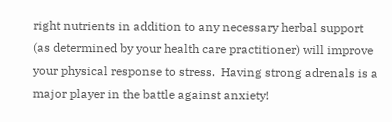right nutrients in addition to any necessary herbal support (as determined by your health care practitioner) will improve your physical response to stress.  Having strong adrenals is a major player in the battle against anxiety!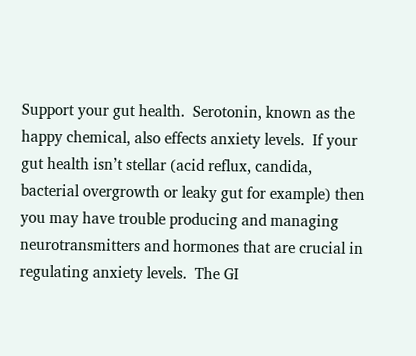Support your gut health.  Serotonin, known as the happy chemical, also effects anxiety levels.  If your gut health isn’t stellar (acid reflux, candida, bacterial overgrowth or leaky gut for example) then you may have trouble producing and managing neurotransmitters and hormones that are crucial in regulating anxiety levels.  The GI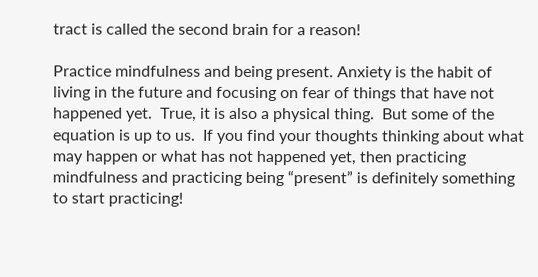tract is called the second brain for a reason!

Practice mindfulness and being present. Anxiety is the habit of living in the future and focusing on fear of things that have not happened yet.  True, it is also a physical thing.  But some of the equation is up to us.  If you find your thoughts thinking about what may happen or what has not happened yet, then practicing mindfulness and practicing being “present” is definitely something to start practicing!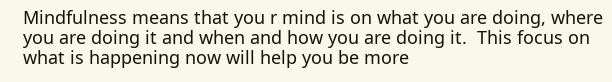Mindfulness means that you r mind is on what you are doing, where you are doing it and when and how you are doing it.  This focus on what is happening now will help you be more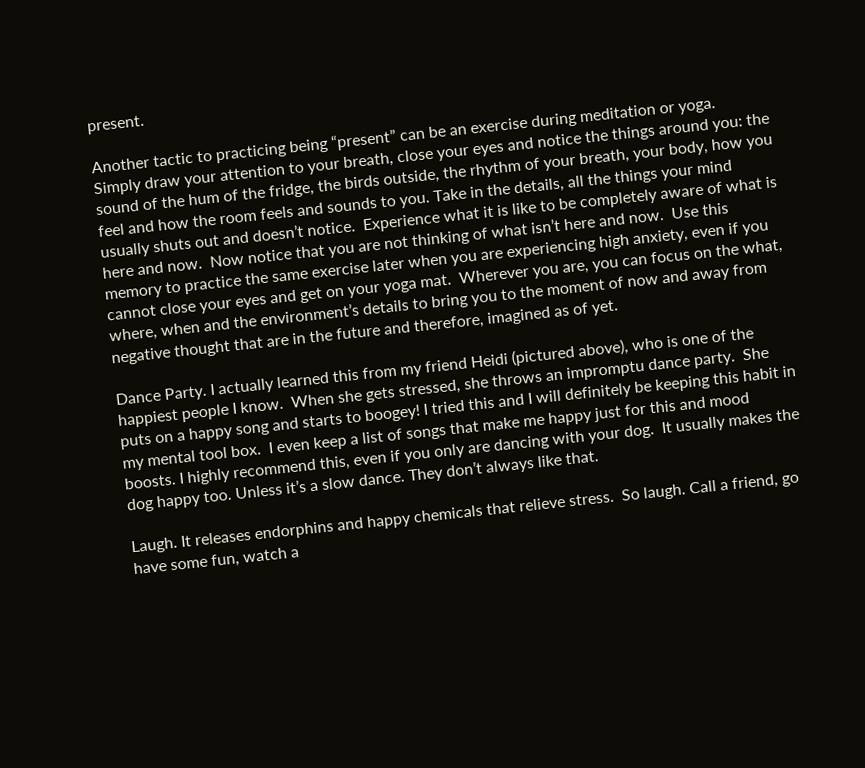present.

Another tactic to practicing being “present” can be an exercise during meditation or yoga.  Simply draw your attention to your breath, close your eyes and notice the things around you: the sound of the hum of the fridge, the birds outside, the rhythm of your breath, your body, how you feel and how the room feels and sounds to you. Take in the details, all the things your mind usually shuts out and doesn’t notice.  Experience what it is like to be completely aware of what is here and now.  Now notice that you are not thinking of what isn’t here and now.  Use this memory to practice the same exercise later when you are experiencing high anxiety, even if you cannot close your eyes and get on your yoga mat.  Wherever you are, you can focus on the what, where, when and the environment’s details to bring you to the moment of now and away from negative thought that are in the future and therefore, imagined as of yet.

Dance Party. I actually learned this from my friend Heidi (pictured above), who is one of the happiest people I know.  When she gets stressed, she throws an impromptu dance party.  She puts on a happy song and starts to boogey! I tried this and I will definitely be keeping this habit in my mental tool box.  I even keep a list of songs that make me happy just for this and mood boosts. I highly recommend this, even if you only are dancing with your dog.  It usually makes the dog happy too. Unless it’s a slow dance. They don’t always like that.

Laugh. It releases endorphins and happy chemicals that relieve stress.  So laugh. Call a friend, go have some fun, watch a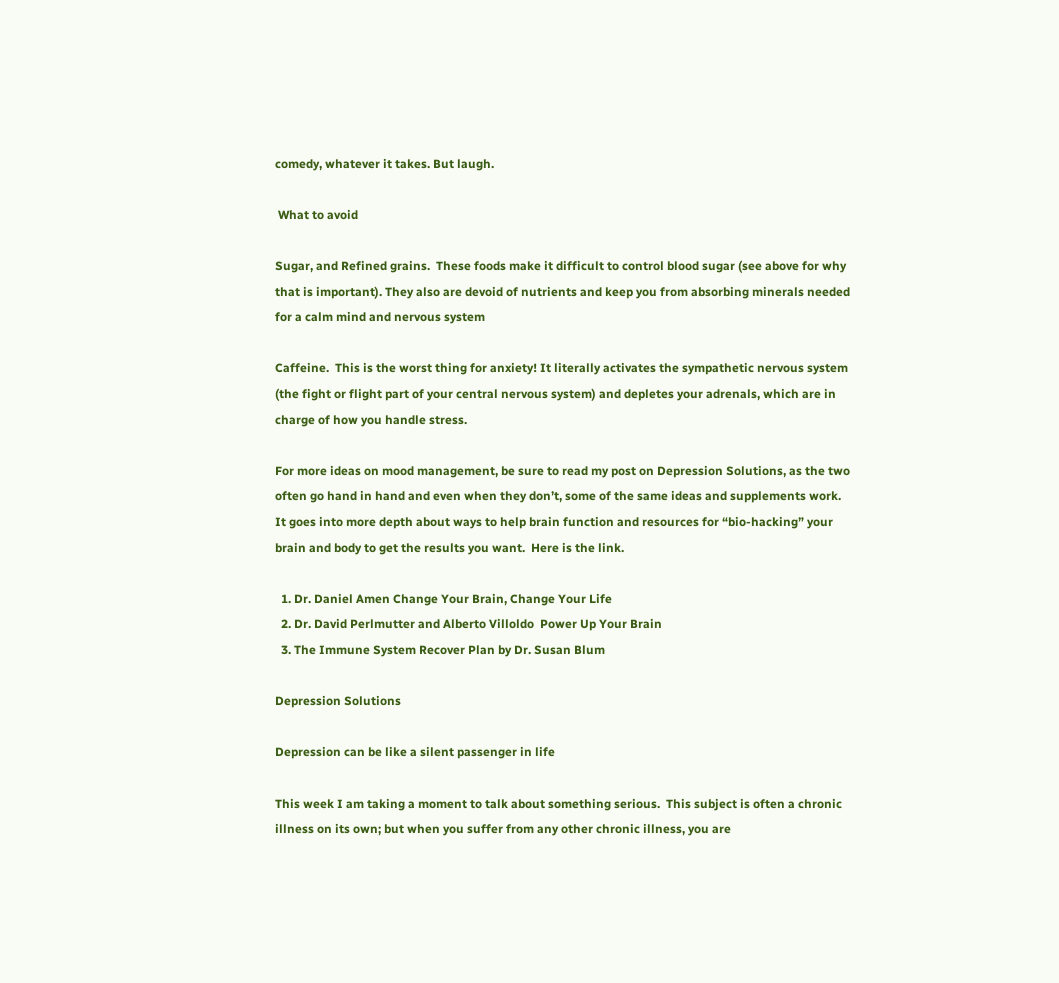comedy, whatever it takes. But laugh.

 What to avoid

Sugar, and Refined grains.  These foods make it difficult to control blood sugar (see above for why that is important). They also are devoid of nutrients and keep you from absorbing minerals needed for a calm mind and nervous system

Caffeine.  This is the worst thing for anxiety! It literally activates the sympathetic nervous system (the fight or flight part of your central nervous system) and depletes your adrenals, which are in charge of how you handle stress.

For more ideas on mood management, be sure to read my post on Depression Solutions, as the two often go hand in hand and even when they don’t, some of the same ideas and supplements work.  It goes into more depth about ways to help brain function and resources for “bio-hacking” your brain and body to get the results you want.  Here is the link.

  1. Dr. Daniel Amen Change Your Brain, Change Your Life
  2. Dr. David Perlmutter and Alberto Villoldo  Power Up Your Brain
  3. The Immune System Recover Plan by Dr. Susan Blum

Depression Solutions

Depression can be like a silent passenger in life

This week I am taking a moment to talk about something serious.  This subject is often a chronic illness on its own; but when you suffer from any other chronic illness, you are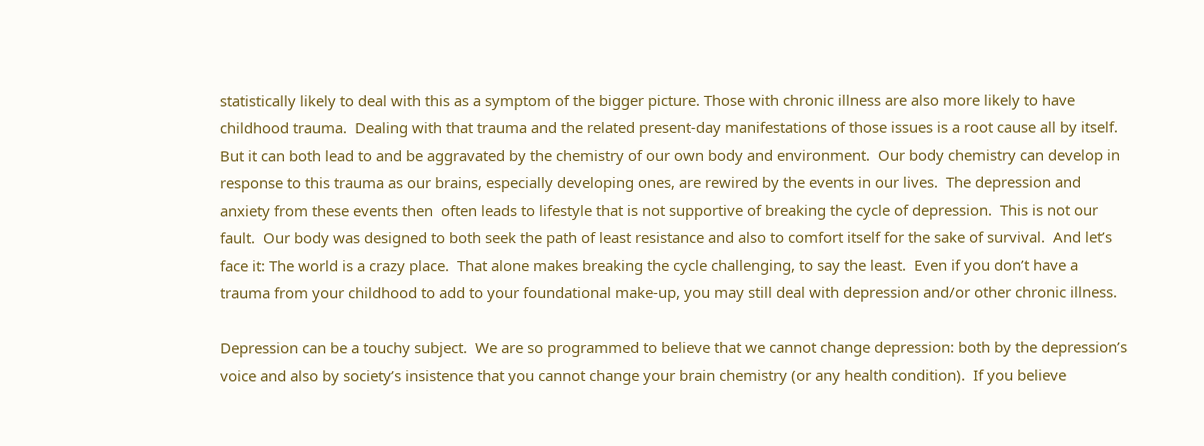statistically likely to deal with this as a symptom of the bigger picture. Those with chronic illness are also more likely to have childhood trauma.  Dealing with that trauma and the related present-day manifestations of those issues is a root cause all by itself.  But it can both lead to and be aggravated by the chemistry of our own body and environment.  Our body chemistry can develop in response to this trauma as our brains, especially developing ones, are rewired by the events in our lives.  The depression and anxiety from these events then  often leads to lifestyle that is not supportive of breaking the cycle of depression.  This is not our fault.  Our body was designed to both seek the path of least resistance and also to comfort itself for the sake of survival.  And let’s face it: The world is a crazy place.  That alone makes breaking the cycle challenging, to say the least.  Even if you don’t have a trauma from your childhood to add to your foundational make-up, you may still deal with depression and/or other chronic illness.

Depression can be a touchy subject.  We are so programmed to believe that we cannot change depression: both by the depression’s voice and also by society’s insistence that you cannot change your brain chemistry (or any health condition).  If you believe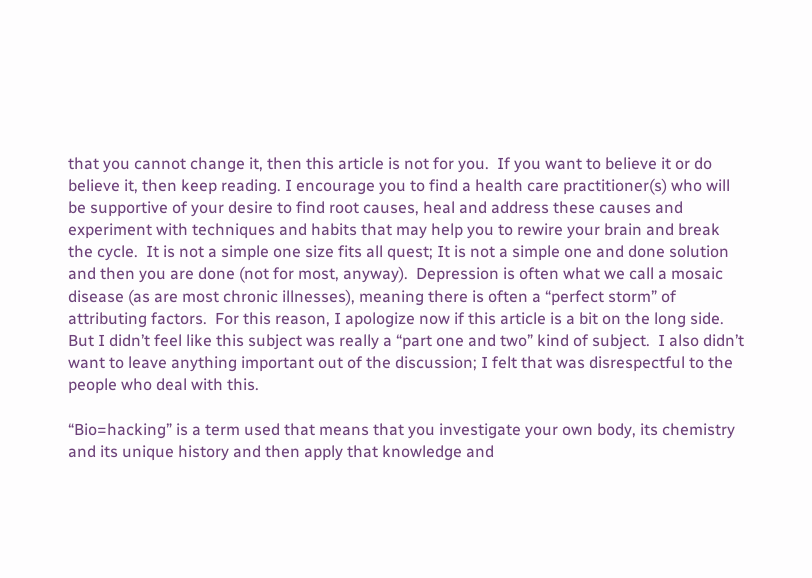that you cannot change it, then this article is not for you.  If you want to believe it or do believe it, then keep reading. I encourage you to find a health care practitioner(s) who will be supportive of your desire to find root causes, heal and address these causes and experiment with techniques and habits that may help you to rewire your brain and break the cycle.  It is not a simple one size fits all quest; It is not a simple one and done solution and then you are done (not for most, anyway).  Depression is often what we call a mosaic disease (as are most chronic illnesses), meaning there is often a “perfect storm” of attributing factors.  For this reason, I apologize now if this article is a bit on the long side.  But I didn’t feel like this subject was really a “part one and two” kind of subject.  I also didn’t want to leave anything important out of the discussion; I felt that was disrespectful to the people who deal with this.

“Bio=hacking” is a term used that means that you investigate your own body, its chemistry and its unique history and then apply that knowledge and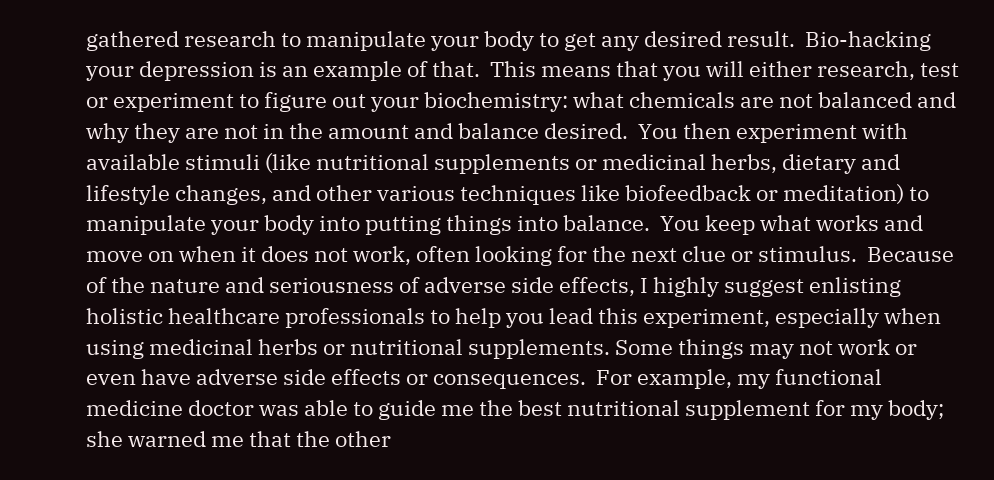gathered research to manipulate your body to get any desired result.  Bio-hacking your depression is an example of that.  This means that you will either research, test or experiment to figure out your biochemistry: what chemicals are not balanced and why they are not in the amount and balance desired.  You then experiment with available stimuli (like nutritional supplements or medicinal herbs, dietary and lifestyle changes, and other various techniques like biofeedback or meditation) to manipulate your body into putting things into balance.  You keep what works and move on when it does not work, often looking for the next clue or stimulus.  Because of the nature and seriousness of adverse side effects, I highly suggest enlisting holistic healthcare professionals to help you lead this experiment, especially when using medicinal herbs or nutritional supplements. Some things may not work or even have adverse side effects or consequences.  For example, my functional medicine doctor was able to guide me the best nutritional supplement for my body; she warned me that the other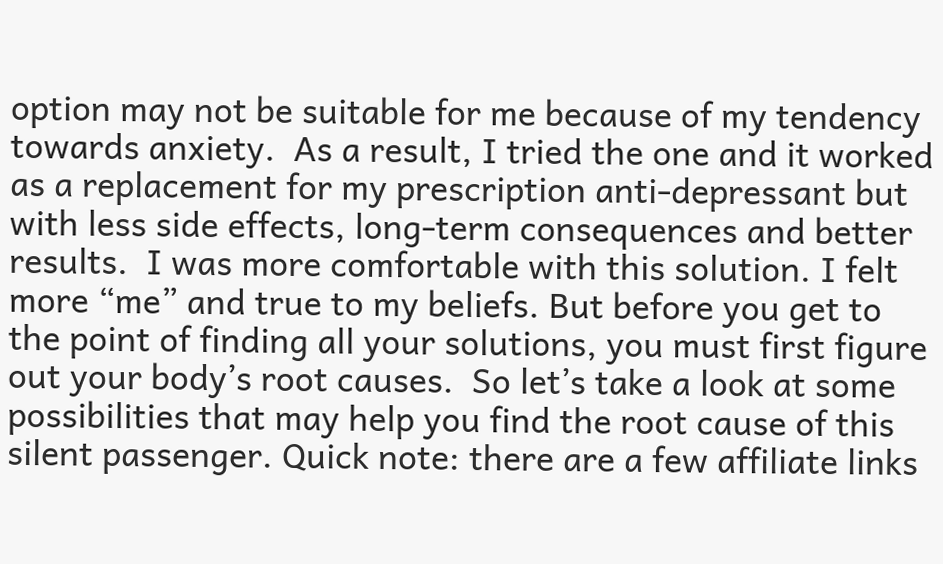option may not be suitable for me because of my tendency towards anxiety.  As a result, I tried the one and it worked as a replacement for my prescription anti-depressant but with less side effects, long-term consequences and better results.  I was more comfortable with this solution. I felt more “me” and true to my beliefs. But before you get to the point of finding all your solutions, you must first figure out your body’s root causes.  So let’s take a look at some possibilities that may help you find the root cause of this silent passenger. Quick note: there are a few affiliate links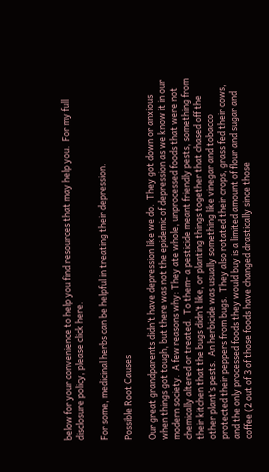below for your convenience to help you find resources that may help you.  For my full disclosure policy, please click here.

For some, medicinal herbs can be helpful in treating their depression.

Possible Root Causes

Our great grandparents didn’t have depression like we do.  They got down or anxious when things got tough, but there was not the epidemic of depression as we know it in our modern society.  A few reasons why: They ate whole, unprocessed foods that were not chemically altered or treated.  To them- a pesticide meant friendly pests, something from their kitchen that the bugs didn’t like, or planting things together that chased off the other plant’s pests.  An herbicide was usually something like vinegar and tobacco protected their peppers from bugs.  They also rotated their crops, grass fed their cows, and the only processed foods they would buy is a limited amount of flour and sugar and coffee (2 out of 3 of those foods have changed drastically since those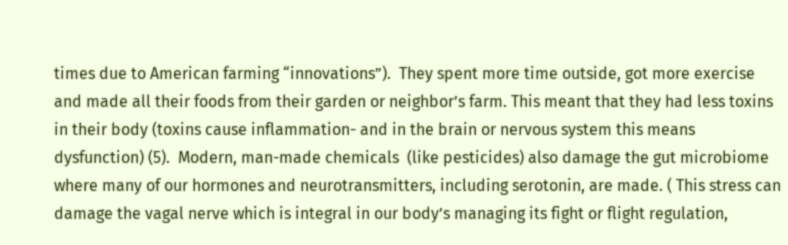times due to American farming “innovations”).  They spent more time outside, got more exercise and made all their foods from their garden or neighbor’s farm. This meant that they had less toxins in their body (toxins cause inflammation- and in the brain or nervous system this means dysfunction) (5).  Modern, man-made chemicals  (like pesticides) also damage the gut microbiome where many of our hormones and neurotransmitters, including serotonin, are made. ( This stress can damage the vagal nerve which is integral in our body’s managing its fight or flight regulation,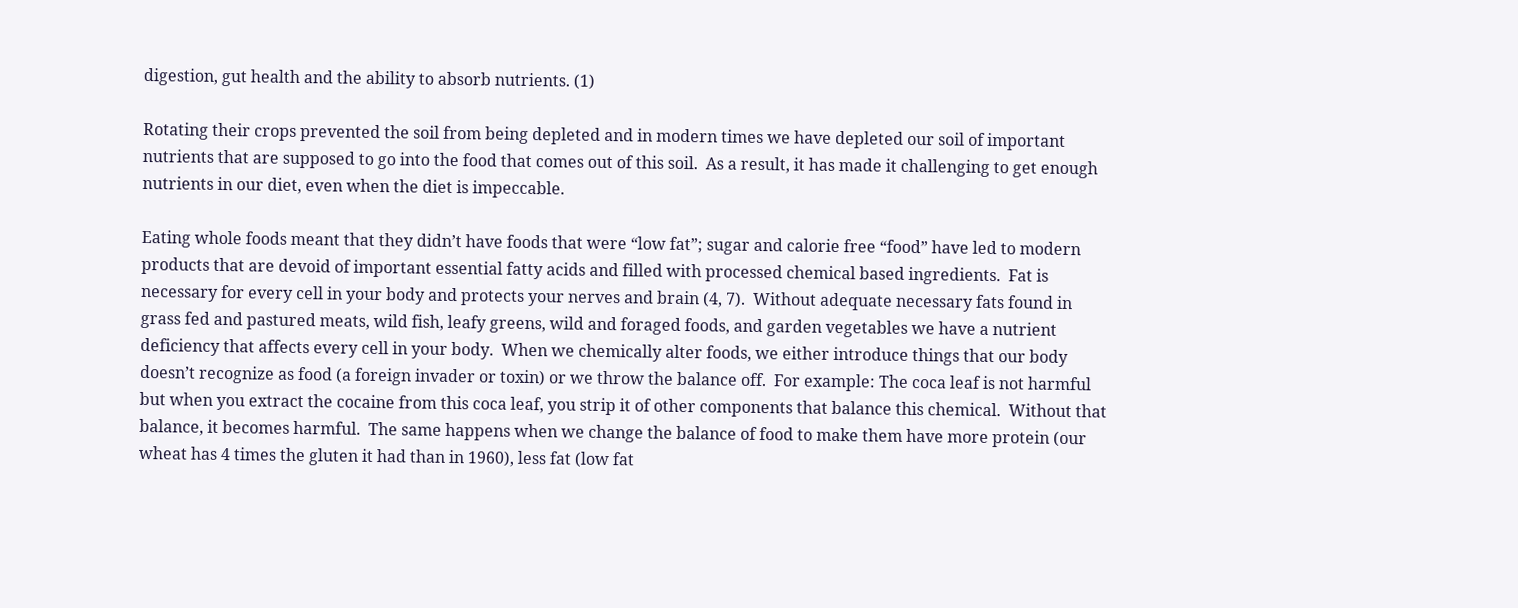digestion, gut health and the ability to absorb nutrients. (1)

Rotating their crops prevented the soil from being depleted and in modern times we have depleted our soil of important nutrients that are supposed to go into the food that comes out of this soil.  As a result, it has made it challenging to get enough nutrients in our diet, even when the diet is impeccable.

Eating whole foods meant that they didn’t have foods that were “low fat”; sugar and calorie free “food” have led to modern products that are devoid of important essential fatty acids and filled with processed chemical based ingredients.  Fat is necessary for every cell in your body and protects your nerves and brain (4, 7).  Without adequate necessary fats found in grass fed and pastured meats, wild fish, leafy greens, wild and foraged foods, and garden vegetables we have a nutrient deficiency that affects every cell in your body.  When we chemically alter foods, we either introduce things that our body doesn’t recognize as food (a foreign invader or toxin) or we throw the balance off.  For example: The coca leaf is not harmful but when you extract the cocaine from this coca leaf, you strip it of other components that balance this chemical.  Without that balance, it becomes harmful.  The same happens when we change the balance of food to make them have more protein (our wheat has 4 times the gluten it had than in 1960), less fat (low fat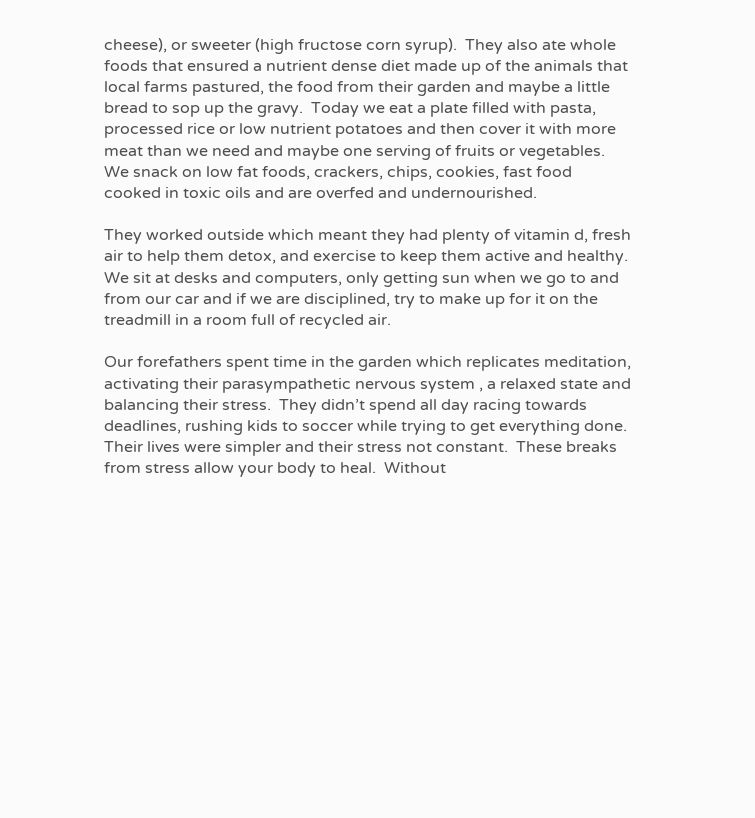cheese), or sweeter (high fructose corn syrup).  They also ate whole foods that ensured a nutrient dense diet made up of the animals that local farms pastured, the food from their garden and maybe a little bread to sop up the gravy.  Today we eat a plate filled with pasta, processed rice or low nutrient potatoes and then cover it with more meat than we need and maybe one serving of fruits or vegetables. We snack on low fat foods, crackers, chips, cookies, fast food cooked in toxic oils and are overfed and undernourished.

They worked outside which meant they had plenty of vitamin d, fresh air to help them detox, and exercise to keep them active and healthy.  We sit at desks and computers, only getting sun when we go to and from our car and if we are disciplined, try to make up for it on the treadmill in a room full of recycled air.

Our forefathers spent time in the garden which replicates meditation, activating their parasympathetic nervous system , a relaxed state and balancing their stress.  They didn’t spend all day racing towards deadlines, rushing kids to soccer while trying to get everything done.  Their lives were simpler and their stress not constant.  These breaks from stress allow your body to heal.  Without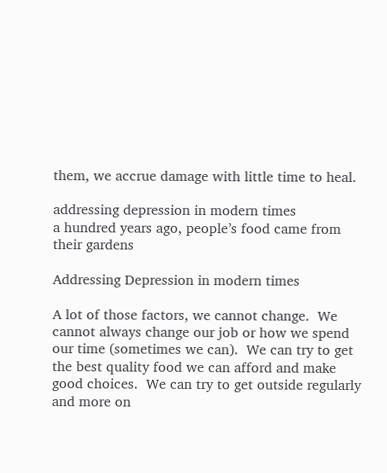them, we accrue damage with little time to heal.

addressing depression in modern times
a hundred years ago, people’s food came from their gardens

Addressing Depression in modern times

A lot of those factors, we cannot change.  We cannot always change our job or how we spend our time (sometimes we can).  We can try to get the best quality food we can afford and make good choices.  We can try to get outside regularly and more on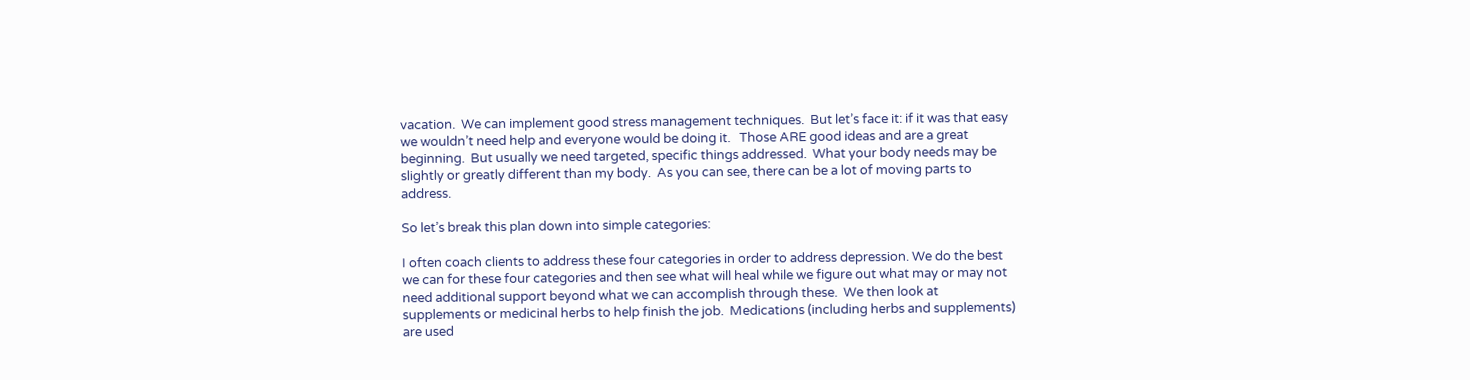vacation.  We can implement good stress management techniques.  But let’s face it: if it was that easy we wouldn’t need help and everyone would be doing it.   Those ARE good ideas and are a great beginning.  But usually we need targeted, specific things addressed.  What your body needs may be slightly or greatly different than my body.  As you can see, there can be a lot of moving parts to address.

So let’s break this plan down into simple categories:

I often coach clients to address these four categories in order to address depression. We do the best we can for these four categories and then see what will heal while we figure out what may or may not need additional support beyond what we can accomplish through these.  We then look at supplements or medicinal herbs to help finish the job.  Medications (including herbs and supplements) are used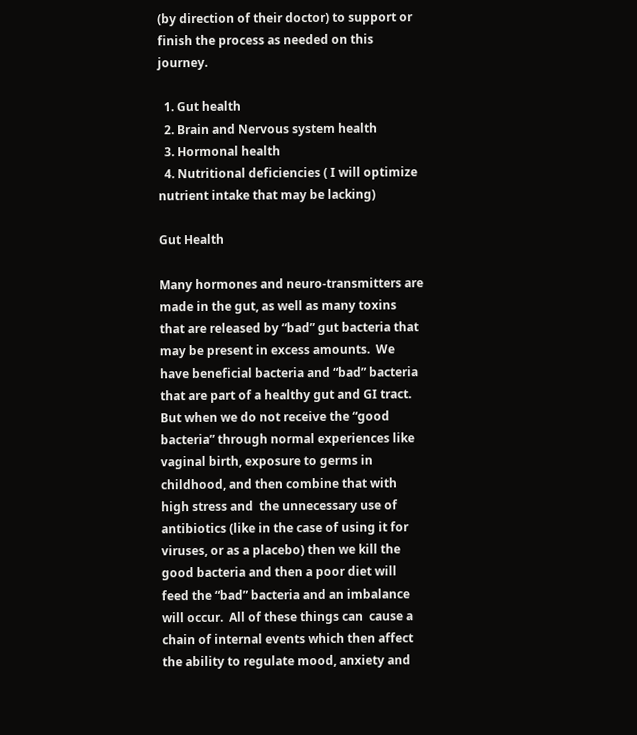(by direction of their doctor) to support or finish the process as needed on this journey.

  1. Gut health
  2. Brain and Nervous system health
  3. Hormonal health
  4. Nutritional deficiencies ( I will optimize nutrient intake that may be lacking)

Gut Health

Many hormones and neuro-transmitters are made in the gut, as well as many toxins that are released by “bad” gut bacteria that may be present in excess amounts.  We have beneficial bacteria and “bad” bacteria that are part of a healthy gut and GI tract.  But when we do not receive the “good bacteria” through normal experiences like vaginal birth, exposure to germs in childhood, and then combine that with high stress and  the unnecessary use of antibiotics (like in the case of using it for viruses, or as a placebo) then we kill the good bacteria and then a poor diet will feed the “bad” bacteria and an imbalance will occur.  All of these things can  cause a chain of internal events which then affect the ability to regulate mood, anxiety and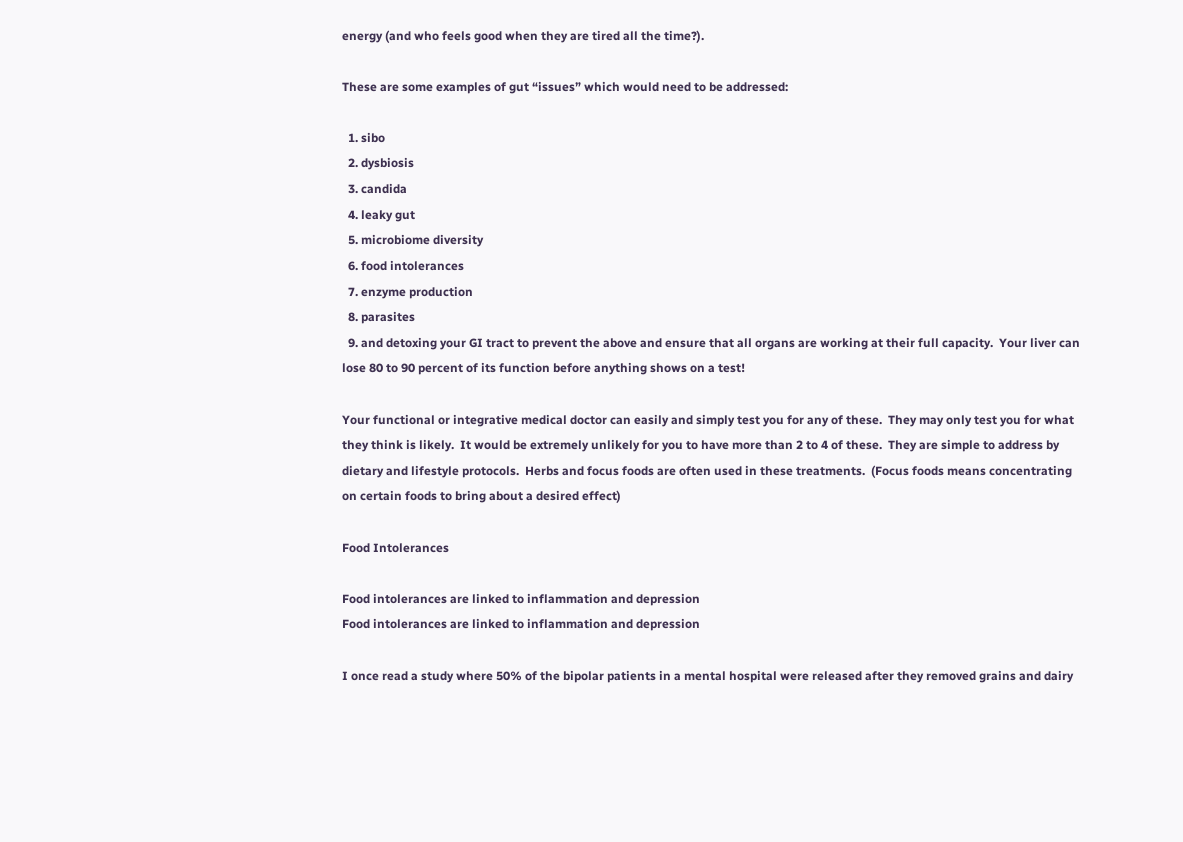energy (and who feels good when they are tired all the time?).

These are some examples of gut “issues” which would need to be addressed:

  1. sibo
  2. dysbiosis
  3. candida
  4. leaky gut
  5. microbiome diversity
  6. food intolerances
  7. enzyme production
  8. parasites
  9. and detoxing your GI tract to prevent the above and ensure that all organs are working at their full capacity.  Your liver can lose 80 to 90 percent of its function before anything shows on a test!

Your functional or integrative medical doctor can easily and simply test you for any of these.  They may only test you for what they think is likely.  It would be extremely unlikely for you to have more than 2 to 4 of these.  They are simple to address by dietary and lifestyle protocols.  Herbs and focus foods are often used in these treatments.  (Focus foods means concentrating on certain foods to bring about a desired effect)

Food Intolerances

Food intolerances are linked to inflammation and depression
Food intolerances are linked to inflammation and depression

I once read a study where 50% of the bipolar patients in a mental hospital were released after they removed grains and dairy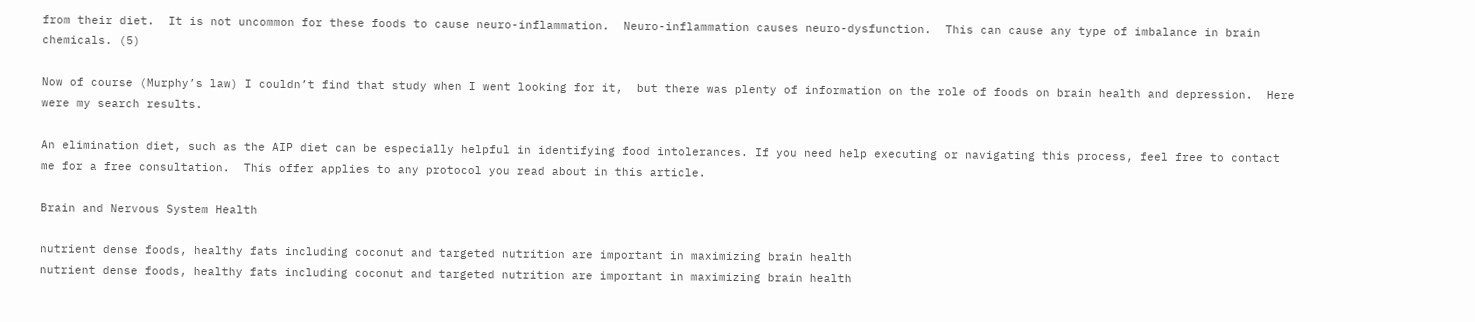from their diet.  It is not uncommon for these foods to cause neuro-inflammation.  Neuro-inflammation causes neuro-dysfunction.  This can cause any type of imbalance in brain chemicals. (5)

Now of course (Murphy’s law) I couldn’t find that study when I went looking for it,  but there was plenty of information on the role of foods on brain health and depression.  Here were my search results.

An elimination diet, such as the AIP diet can be especially helpful in identifying food intolerances. If you need help executing or navigating this process, feel free to contact me for a free consultation.  This offer applies to any protocol you read about in this article.

Brain and Nervous System Health

nutrient dense foods, healthy fats including coconut and targeted nutrition are important in maximizing brain health
nutrient dense foods, healthy fats including coconut and targeted nutrition are important in maximizing brain health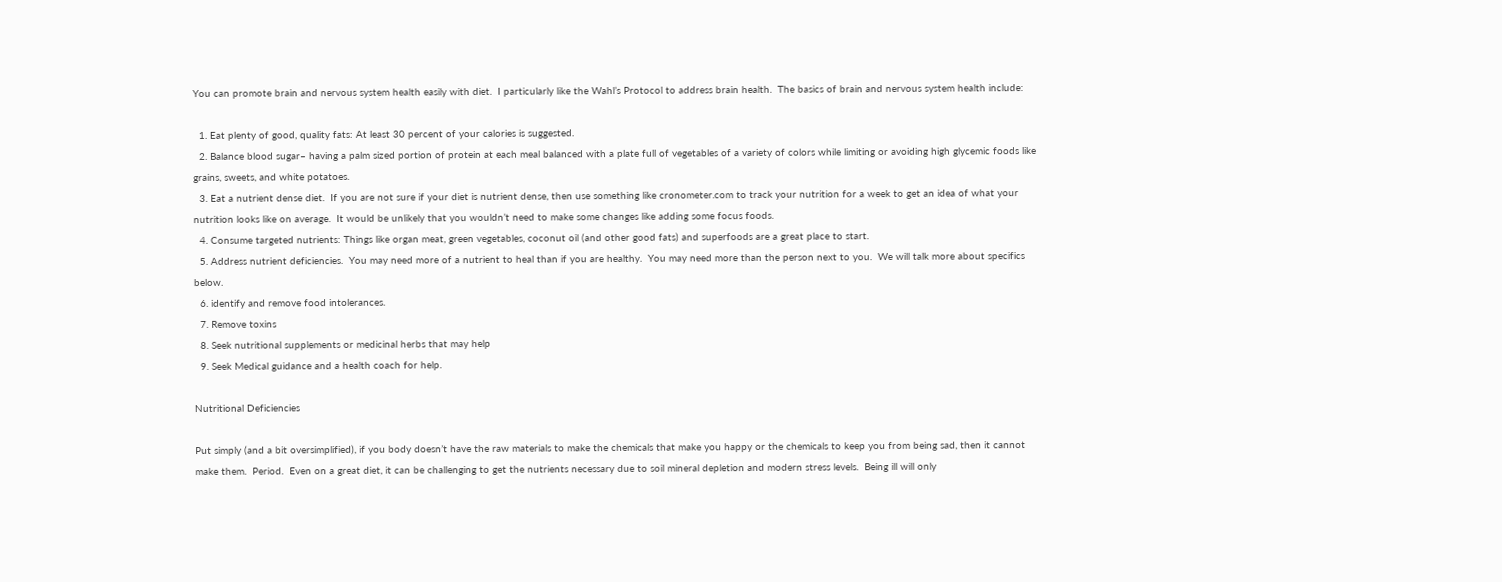You can promote brain and nervous system health easily with diet.  I particularly like the Wahl’s Protocol to address brain health.  The basics of brain and nervous system health include:

  1. Eat plenty of good, quality fats: At least 30 percent of your calories is suggested.
  2. Balance blood sugar– having a palm sized portion of protein at each meal balanced with a plate full of vegetables of a variety of colors while limiting or avoiding high glycemic foods like grains, sweets, and white potatoes.
  3. Eat a nutrient dense diet.  If you are not sure if your diet is nutrient dense, then use something like cronometer.com to track your nutrition for a week to get an idea of what your nutrition looks like on average.  It would be unlikely that you wouldn’t need to make some changes like adding some focus foods.
  4. Consume targeted nutrients: Things like organ meat, green vegetables, coconut oil (and other good fats) and superfoods are a great place to start.
  5. Address nutrient deficiencies.  You may need more of a nutrient to heal than if you are healthy.  You may need more than the person next to you.  We will talk more about specifics below.
  6. identify and remove food intolerances.
  7. Remove toxins
  8. Seek nutritional supplements or medicinal herbs that may help
  9. Seek Medical guidance and a health coach for help.

Nutritional Deficiencies

Put simply (and a bit oversimplified), if you body doesn’t have the raw materials to make the chemicals that make you happy or the chemicals to keep you from being sad, then it cannot make them.  Period.  Even on a great diet, it can be challenging to get the nutrients necessary due to soil mineral depletion and modern stress levels.  Being ill will only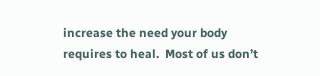increase the need your body requires to heal.  Most of us don’t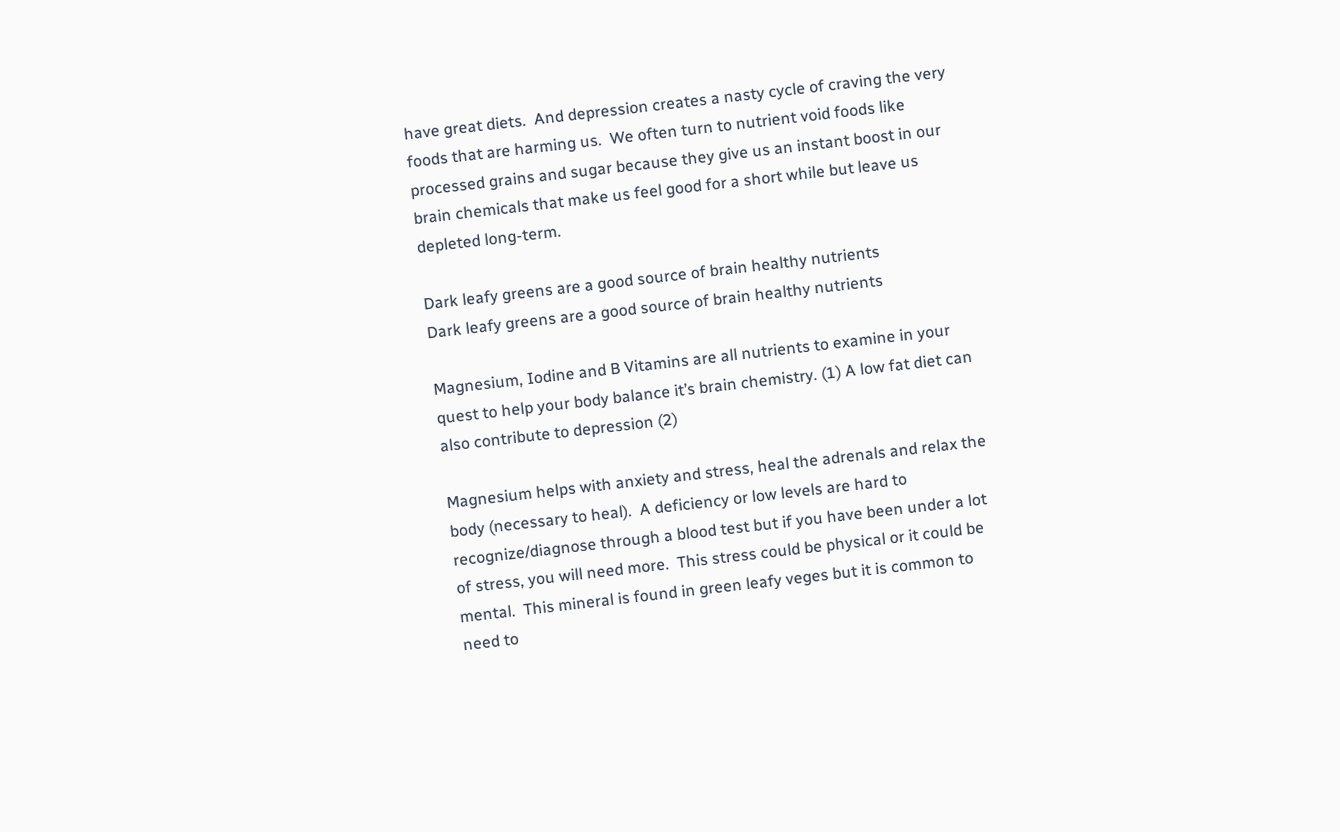have great diets.  And depression creates a nasty cycle of craving the very foods that are harming us.  We often turn to nutrient void foods like processed grains and sugar because they give us an instant boost in our brain chemicals that make us feel good for a short while but leave us depleted long-term.

Dark leafy greens are a good source of brain healthy nutrients
Dark leafy greens are a good source of brain healthy nutrients

Magnesium, Iodine and B Vitamins are all nutrients to examine in your quest to help your body balance it’s brain chemistry. (1) A low fat diet can also contribute to depression (2)

Magnesium helps with anxiety and stress, heal the adrenals and relax the body (necessary to heal).  A deficiency or low levels are hard to recognize/diagnose through a blood test but if you have been under a lot of stress, you will need more.  This stress could be physical or it could be mental.  This mineral is found in green leafy veges but it is common to need to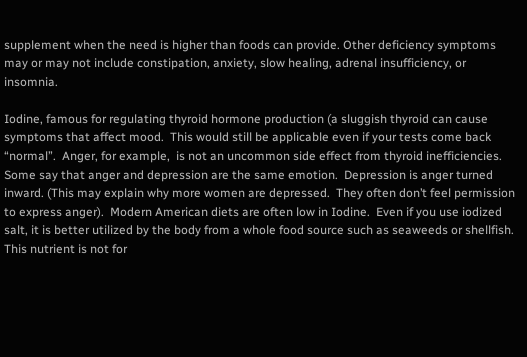supplement when the need is higher than foods can provide. Other deficiency symptoms may or may not include constipation, anxiety, slow healing, adrenal insufficiency, or insomnia.

Iodine, famous for regulating thyroid hormone production (a sluggish thyroid can cause symptoms that affect mood.  This would still be applicable even if your tests come back “normal”.  Anger, for example,  is not an uncommon side effect from thyroid inefficiencies.  Some say that anger and depression are the same emotion.  Depression is anger turned inward. (This may explain why more women are depressed.  They often don’t feel permission to express anger).  Modern American diets are often low in Iodine.  Even if you use iodized salt, it is better utilized by the body from a whole food source such as seaweeds or shellfish.  This nutrient is not for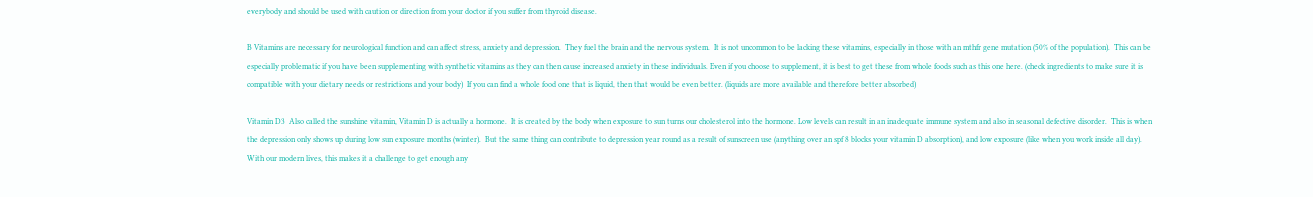everybody and should be used with caution or direction from your doctor if you suffer from thyroid disease.

B Vitamins are necessary for neurological function and can affect stress, anxiety and depression.  They fuel the brain and the nervous system.  It is not uncommon to be lacking these vitamins, especially in those with an mthfr gene mutation (50% of the population).  This can be especially problematic if you have been supplementing with synthetic vitamins as they can then cause increased anxiety in these individuals. Even if you choose to supplement, it is best to get these from whole foods such as this one here. (check ingredients to make sure it is compatible with your dietary needs or restrictions and your body)  If you can find a whole food one that is liquid, then that would be even better. (liquids are more available and therefore better absorbed)

Vitamin D3  Also called the sunshine vitamin, Vitamin D is actually a hormone.  It is created by the body when exposure to sun turns our cholesterol into the hormone. Low levels can result in an inadequate immune system and also in seasonal defective disorder.  This is when the depression only shows up during low sun exposure months (winter).  But the same thing can contribute to depression year round as a result of sunscreen use (anything over an spf 8 blocks your vitamin D absorption), and low exposure (like when you work inside all day).  With our modern lives, this makes it a challenge to get enough any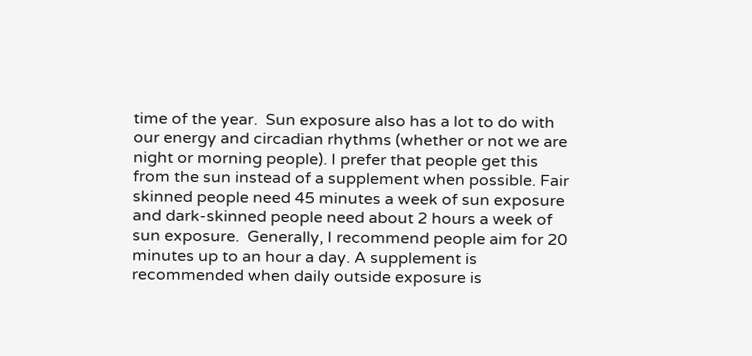time of the year.  Sun exposure also has a lot to do with our energy and circadian rhythms (whether or not we are night or morning people). I prefer that people get this from the sun instead of a supplement when possible. Fair skinned people need 45 minutes a week of sun exposure and dark-skinned people need about 2 hours a week of sun exposure.  Generally, I recommend people aim for 20 minutes up to an hour a day. A supplement is recommended when daily outside exposure is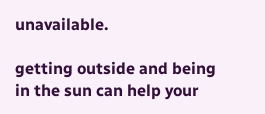unavailable.

getting outside and being in the sun can help your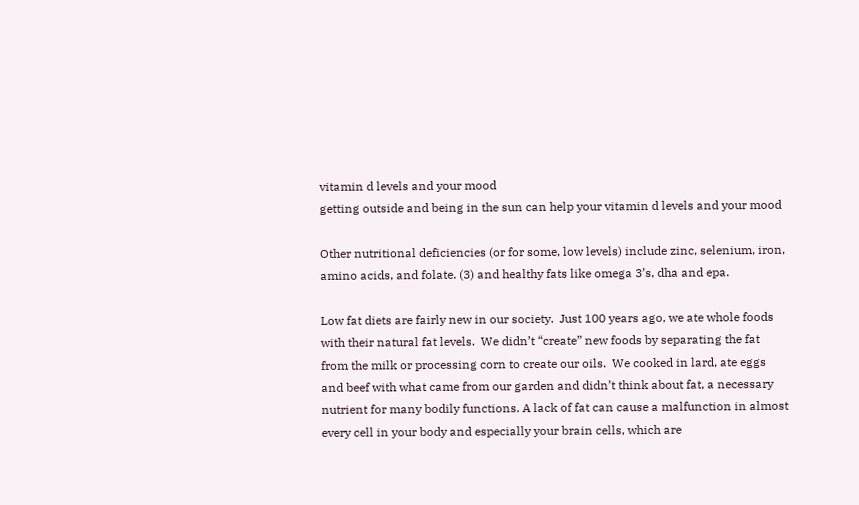vitamin d levels and your mood
getting outside and being in the sun can help your vitamin d levels and your mood

Other nutritional deficiencies (or for some, low levels) include zinc, selenium, iron, amino acids, and folate. (3) and healthy fats like omega 3’s, dha and epa.

Low fat diets are fairly new in our society.  Just 100 years ago, we ate whole foods with their natural fat levels.  We didn’t “create” new foods by separating the fat from the milk or processing corn to create our oils.  We cooked in lard, ate eggs and beef with what came from our garden and didn’t think about fat, a necessary nutrient for many bodily functions. A lack of fat can cause a malfunction in almost every cell in your body and especially your brain cells, which are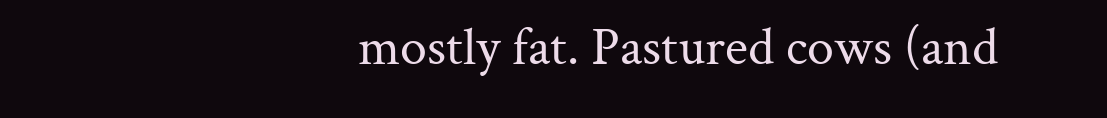mostly fat. Pastured cows (and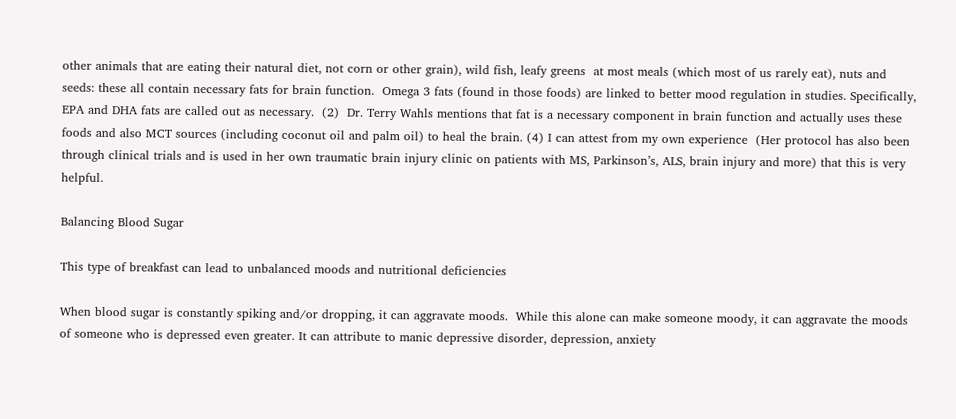other animals that are eating their natural diet, not corn or other grain), wild fish, leafy greens  at most meals (which most of us rarely eat), nuts and seeds: these all contain necessary fats for brain function.  Omega 3 fats (found in those foods) are linked to better mood regulation in studies. Specifically, EPA and DHA fats are called out as necessary.  (2)  Dr. Terry Wahls mentions that fat is a necessary component in brain function and actually uses these foods and also MCT sources (including coconut oil and palm oil) to heal the brain. (4) I can attest from my own experience  (Her protocol has also been through clinical trials and is used in her own traumatic brain injury clinic on patients with MS, Parkinson’s, ALS, brain injury and more) that this is very helpful.

Balancing Blood Sugar

This type of breakfast can lead to unbalanced moods and nutritional deficiencies

When blood sugar is constantly spiking and/or dropping, it can aggravate moods.  While this alone can make someone moody, it can aggravate the moods of someone who is depressed even greater. It can attribute to manic depressive disorder, depression, anxiety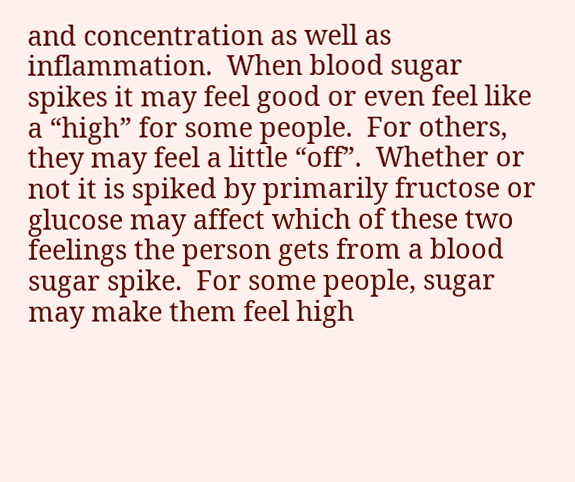and concentration as well as inflammation.  When blood sugar spikes it may feel good or even feel like a “high” for some people.  For others, they may feel a little “off”.  Whether or not it is spiked by primarily fructose or glucose may affect which of these two feelings the person gets from a blood sugar spike.  For some people, sugar may make them feel high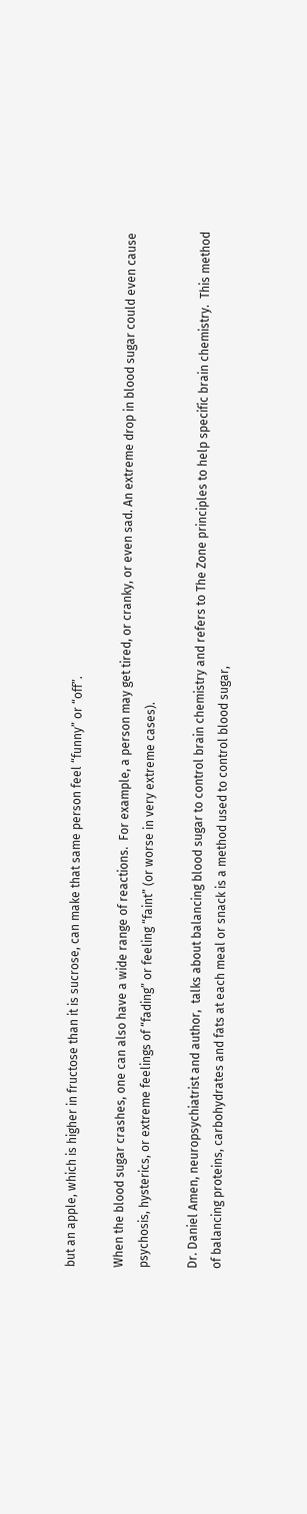but an apple, which is higher in fructose than it is sucrose, can make that same person feel “funny” or “off”.

When the blood sugar crashes, one can also have a wide range of reactions.  For example, a person may get tired, or cranky, or even sad. An extreme drop in blood sugar could even cause psychosis, hysterics, or extreme feelings of “fading” or feeling “faint” (or worse in very extreme cases).

Dr. Daniel Amen, neuropsychiatrist and author,  talks about balancing blood sugar to control brain chemistry and refers to The Zone principles to help specific brain chemistry.  This method of balancing proteins, carbohydrates and fats at each meal or snack is a method used to control blood sugar,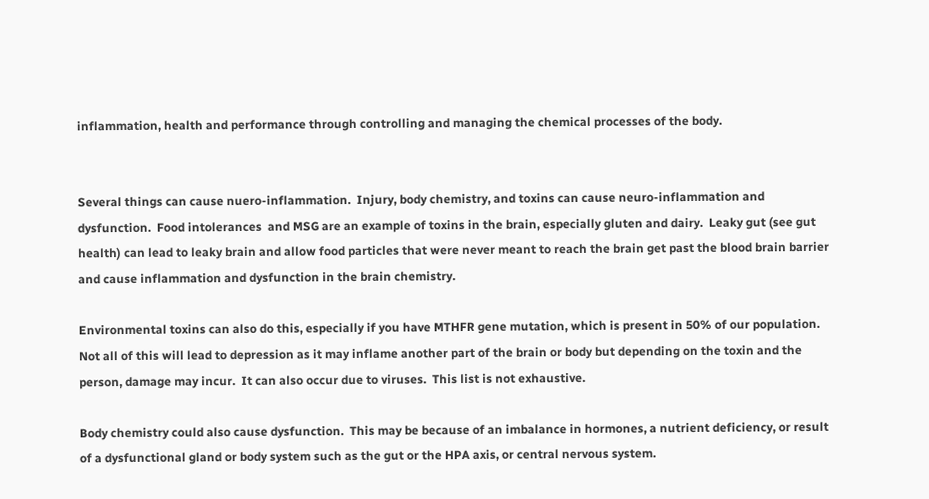inflammation, health and performance through controlling and managing the chemical processes of the body.


Several things can cause nuero-inflammation.  Injury, body chemistry, and toxins can cause neuro-inflammation and dysfunction.  Food intolerances  and MSG are an example of toxins in the brain, especially gluten and dairy.  Leaky gut (see gut health) can lead to leaky brain and allow food particles that were never meant to reach the brain get past the blood brain barrier and cause inflammation and dysfunction in the brain chemistry.

Environmental toxins can also do this, especially if you have MTHFR gene mutation, which is present in 50% of our population.  Not all of this will lead to depression as it may inflame another part of the brain or body but depending on the toxin and the person, damage may incur.  It can also occur due to viruses.  This list is not exhaustive.

Body chemistry could also cause dysfunction.  This may be because of an imbalance in hormones, a nutrient deficiency, or result of a dysfunctional gland or body system such as the gut or the HPA axis, or central nervous system.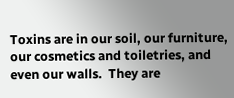Toxins are in our soil, our furniture, our cosmetics and toiletries, and even our walls.  They are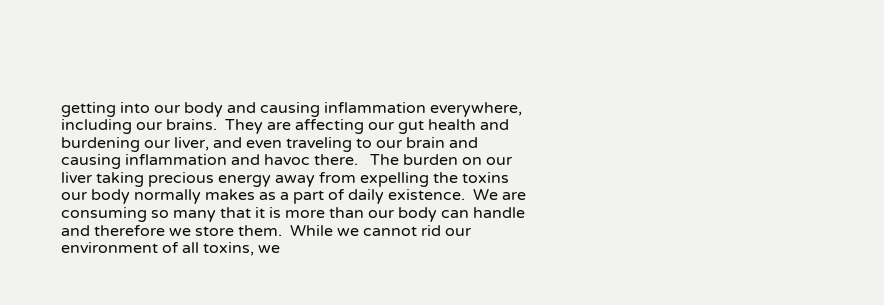getting into our body and causing inflammation everywhere, including our brains.  They are affecting our gut health and burdening our liver, and even traveling to our brain and causing inflammation and havoc there.   The burden on our liver taking precious energy away from expelling the toxins our body normally makes as a part of daily existence.  We are consuming so many that it is more than our body can handle and therefore we store them.  While we cannot rid our environment of all toxins, we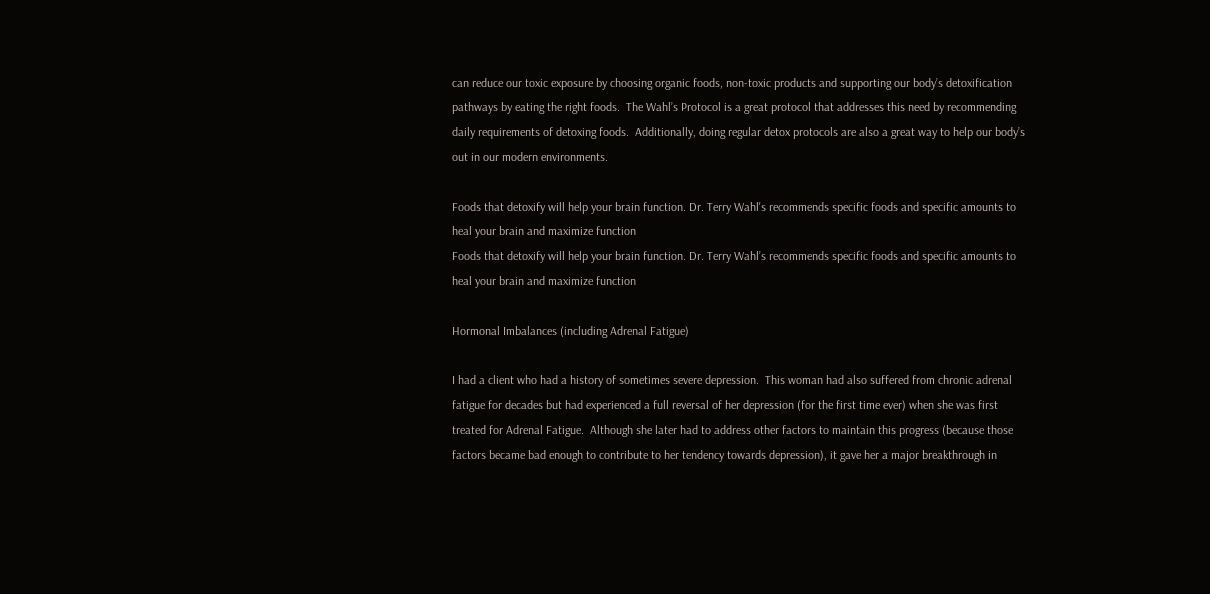can reduce our toxic exposure by choosing organic foods, non-toxic products and supporting our body’s detoxification pathways by eating the right foods.  The Wahl’s Protocol is a great protocol that addresses this need by recommending daily requirements of detoxing foods.  Additionally, doing regular detox protocols are also a great way to help our body’s out in our modern environments.

Foods that detoxify will help your brain function. Dr. Terry Wahl's recommends specific foods and specific amounts to heal your brain and maximize function
Foods that detoxify will help your brain function. Dr. Terry Wahl’s recommends specific foods and specific amounts to heal your brain and maximize function

Hormonal Imbalances (including Adrenal Fatigue)

I had a client who had a history of sometimes severe depression.  This woman had also suffered from chronic adrenal fatigue for decades but had experienced a full reversal of her depression (for the first time ever) when she was first treated for Adrenal Fatigue.  Although she later had to address other factors to maintain this progress (because those factors became bad enough to contribute to her tendency towards depression), it gave her a major breakthrough in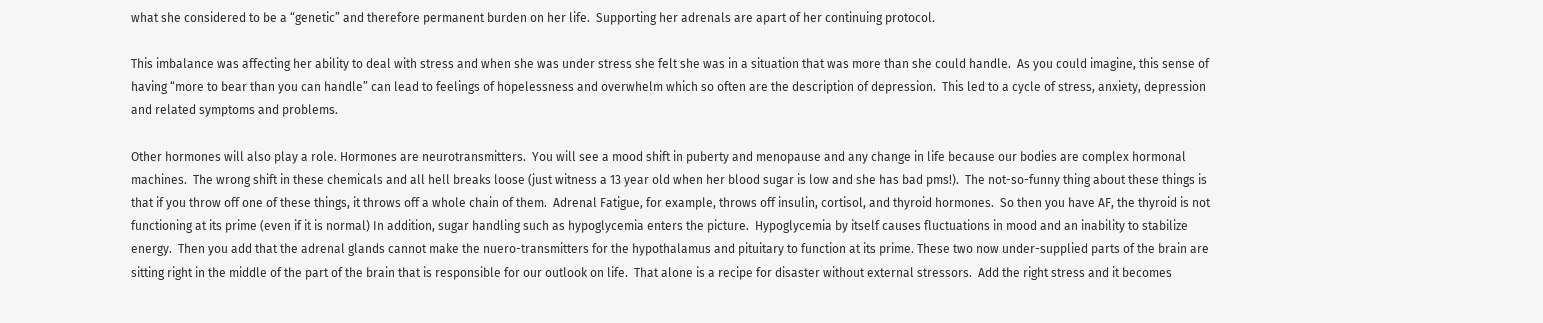what she considered to be a “genetic” and therefore permanent burden on her life.  Supporting her adrenals are apart of her continuing protocol.

This imbalance was affecting her ability to deal with stress and when she was under stress she felt she was in a situation that was more than she could handle.  As you could imagine, this sense of having “more to bear than you can handle” can lead to feelings of hopelessness and overwhelm which so often are the description of depression.  This led to a cycle of stress, anxiety, depression and related symptoms and problems.

Other hormones will also play a role. Hormones are neurotransmitters.  You will see a mood shift in puberty and menopause and any change in life because our bodies are complex hormonal machines.  The wrong shift in these chemicals and all hell breaks loose (just witness a 13 year old when her blood sugar is low and she has bad pms!).  The not-so-funny thing about these things is that if you throw off one of these things, it throws off a whole chain of them.  Adrenal Fatigue, for example, throws off insulin, cortisol, and thyroid hormones.  So then you have AF, the thyroid is not functioning at its prime (even if it is normal) In addition, sugar handling such as hypoglycemia enters the picture.  Hypoglycemia by itself causes fluctuations in mood and an inability to stabilize energy.  Then you add that the adrenal glands cannot make the nuero-transmitters for the hypothalamus and pituitary to function at its prime. These two now under-supplied parts of the brain are sitting right in the middle of the part of the brain that is responsible for our outlook on life.  That alone is a recipe for disaster without external stressors.  Add the right stress and it becomes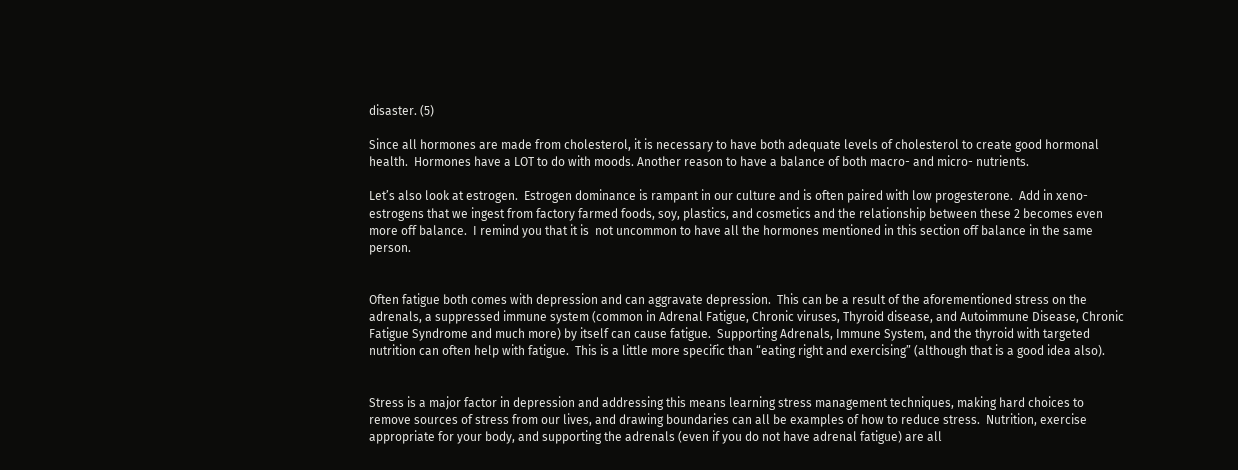disaster. (5)

Since all hormones are made from cholesterol, it is necessary to have both adequate levels of cholesterol to create good hormonal health.  Hormones have a LOT to do with moods. Another reason to have a balance of both macro- and micro- nutrients.

Let’s also look at estrogen.  Estrogen dominance is rampant in our culture and is often paired with low progesterone.  Add in xeno-estrogens that we ingest from factory farmed foods, soy, plastics, and cosmetics and the relationship between these 2 becomes even more off balance.  I remind you that it is  not uncommon to have all the hormones mentioned in this section off balance in the same person.


Often fatigue both comes with depression and can aggravate depression.  This can be a result of the aforementioned stress on the adrenals, a suppressed immune system (common in Adrenal Fatigue, Chronic viruses, Thyroid disease, and Autoimmune Disease, Chronic Fatigue Syndrome and much more) by itself can cause fatigue.  Supporting Adrenals, Immune System, and the thyroid with targeted nutrition can often help with fatigue.  This is a little more specific than “eating right and exercising” (although that is a good idea also).


Stress is a major factor in depression and addressing this means learning stress management techniques, making hard choices to remove sources of stress from our lives, and drawing boundaries can all be examples of how to reduce stress.  Nutrition, exercise appropriate for your body, and supporting the adrenals (even if you do not have adrenal fatigue) are all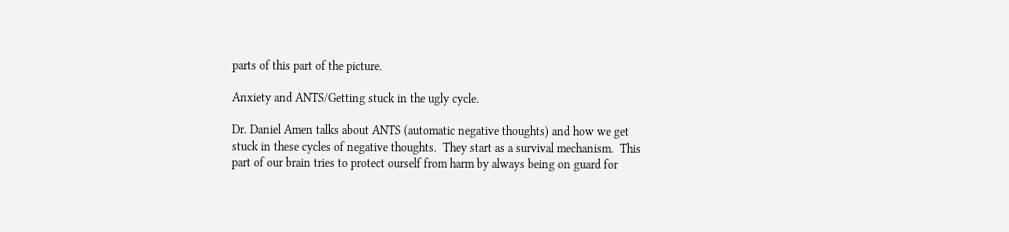parts of this part of the picture.

Anxiety and ANTS/Getting stuck in the ugly cycle.

Dr. Daniel Amen talks about ANTS (automatic negative thoughts) and how we get stuck in these cycles of negative thoughts.  They start as a survival mechanism.  This part of our brain tries to protect ourself from harm by always being on guard for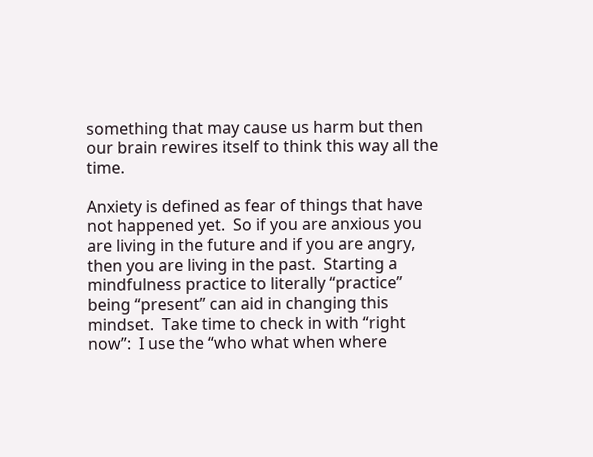something that may cause us harm but then our brain rewires itself to think this way all the time.

Anxiety is defined as fear of things that have not happened yet.  So if you are anxious you are living in the future and if you are angry, then you are living in the past.  Starting a mindfulness practice to literally “practice” being “present” can aid in changing this mindset.  Take time to check in with “right now”:  I use the “who what when where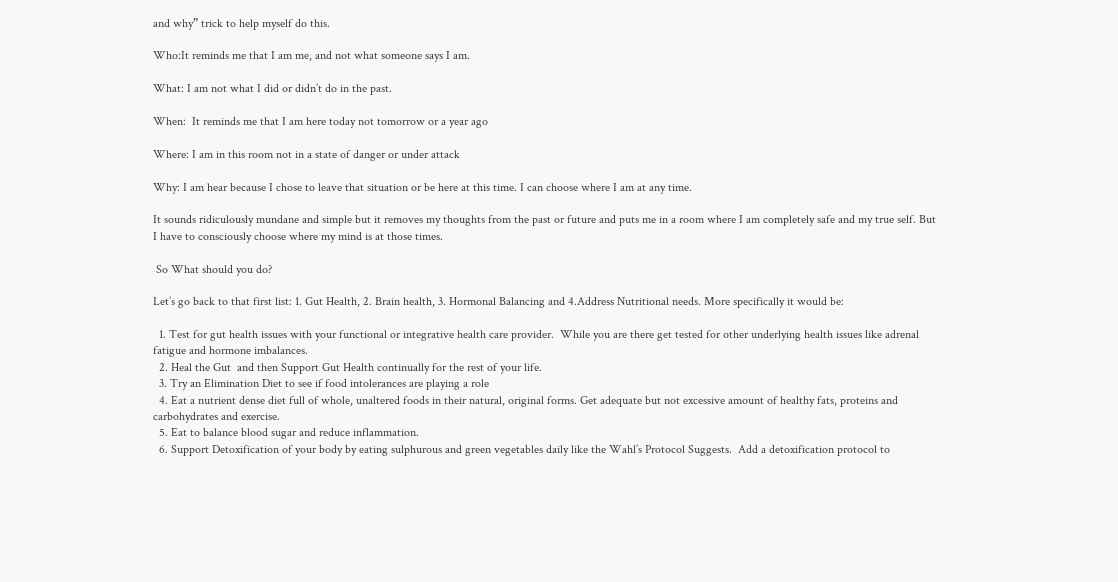and why” trick to help myself do this.

Who:It reminds me that I am me, and not what someone says I am.

What: I am not what I did or didn’t do in the past.

When:  It reminds me that I am here today not tomorrow or a year ago

Where: I am in this room not in a state of danger or under attack

Why: I am hear because I chose to leave that situation or be here at this time. I can choose where I am at any time.

It sounds ridiculously mundane and simple but it removes my thoughts from the past or future and puts me in a room where I am completely safe and my true self. But I have to consciously choose where my mind is at those times.

 So What should you do?

Let’s go back to that first list: 1. Gut Health, 2. Brain health, 3. Hormonal Balancing and 4.Address Nutritional needs. More specifically it would be:

  1. Test for gut health issues with your functional or integrative health care provider.  While you are there get tested for other underlying health issues like adrenal fatigue and hormone imbalances.
  2. Heal the Gut  and then Support Gut Health continually for the rest of your life.
  3. Try an Elimination Diet to see if food intolerances are playing a role
  4. Eat a nutrient dense diet full of whole, unaltered foods in their natural, original forms. Get adequate but not excessive amount of healthy fats, proteins and carbohydrates and exercise.
  5. Eat to balance blood sugar and reduce inflammation.
  6. Support Detoxification of your body by eating sulphurous and green vegetables daily like the Wahl’s Protocol Suggests.  Add a detoxification protocol to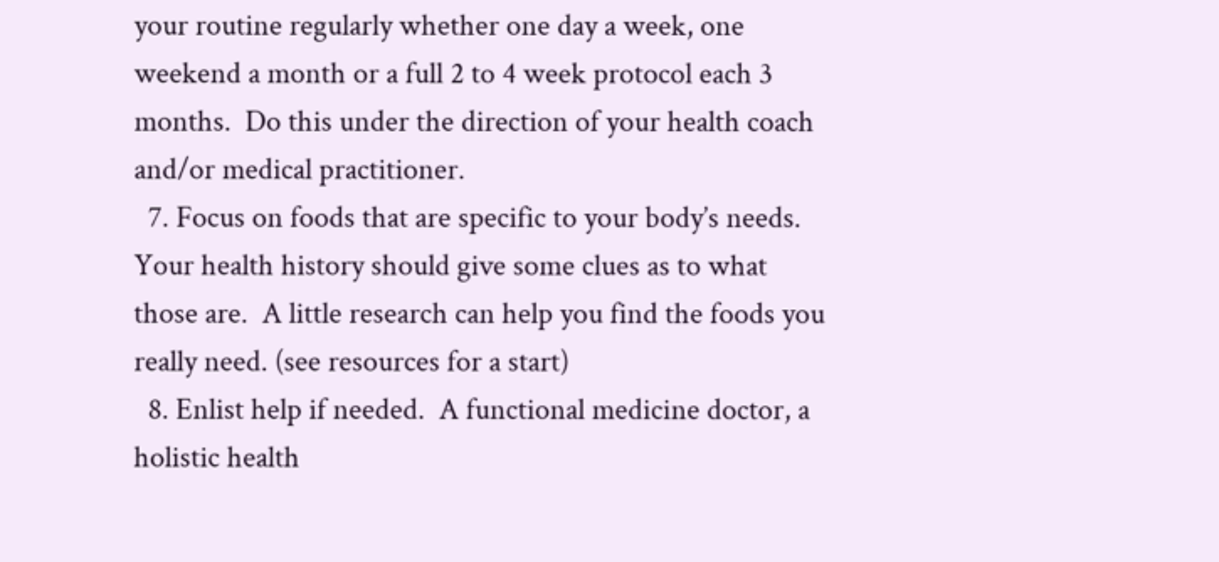your routine regularly whether one day a week, one weekend a month or a full 2 to 4 week protocol each 3 months.  Do this under the direction of your health coach and/or medical practitioner.
  7. Focus on foods that are specific to your body’s needs.  Your health history should give some clues as to what those are.  A little research can help you find the foods you really need. (see resources for a start)
  8. Enlist help if needed.  A functional medicine doctor, a holistic health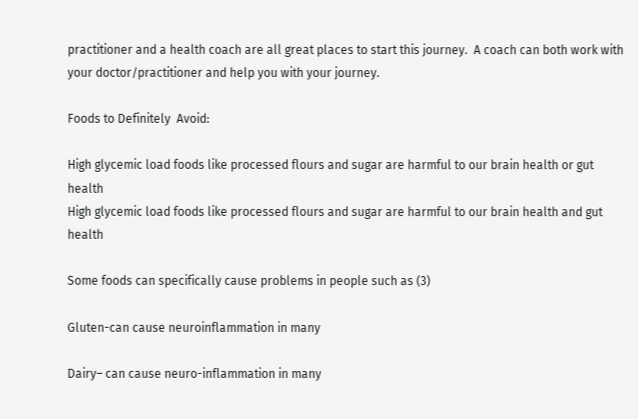practitioner and a health coach are all great places to start this journey.  A coach can both work with your doctor/practitioner and help you with your journey.

Foods to Definitely  Avoid:

High glycemic load foods like processed flours and sugar are harmful to our brain health or gut health
High glycemic load foods like processed flours and sugar are harmful to our brain health and gut health

Some foods can specifically cause problems in people such as (3)

Gluten-can cause neuroinflammation in many

Dairy– can cause neuro-inflammation in many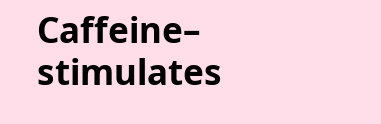Caffeine– stimulates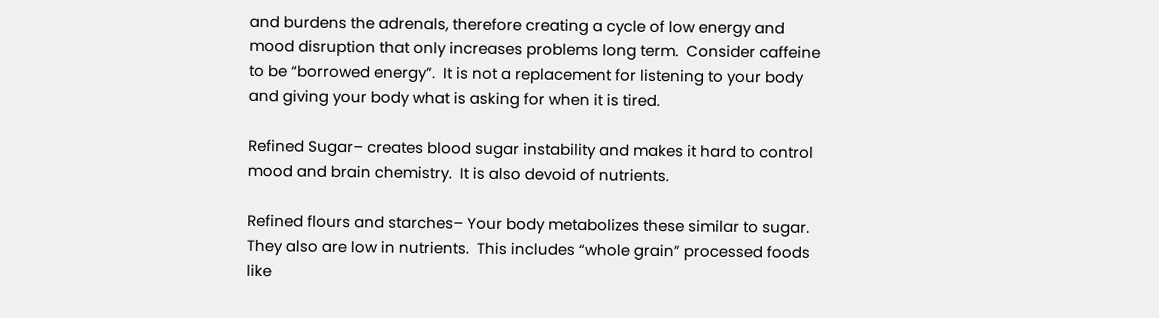and burdens the adrenals, therefore creating a cycle of low energy and mood disruption that only increases problems long term.  Consider caffeine to be “borrowed energy”.  It is not a replacement for listening to your body and giving your body what is asking for when it is tired.

Refined Sugar– creates blood sugar instability and makes it hard to control mood and brain chemistry.  It is also devoid of nutrients.

Refined flours and starches– Your body metabolizes these similar to sugar.  They also are low in nutrients.  This includes “whole grain” processed foods like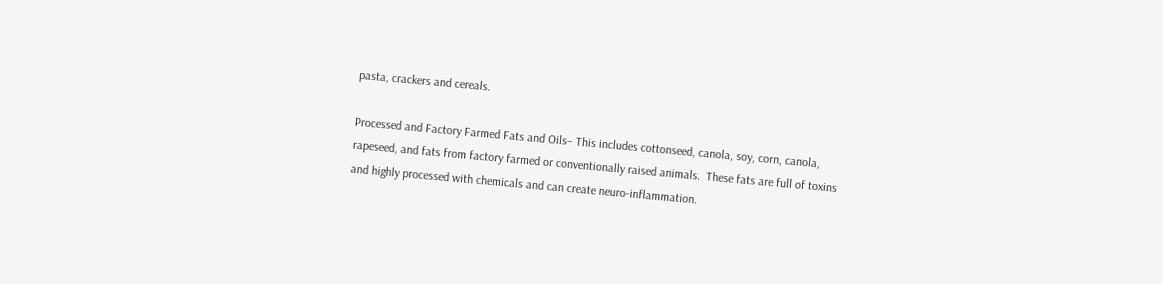pasta, crackers and cereals.

Processed and Factory Farmed Fats and Oils– This includes cottonseed, canola, soy, corn, canola, rapeseed, and fats from factory farmed or conventionally raised animals.  These fats are full of toxins and highly processed with chemicals and can create neuro-inflammation.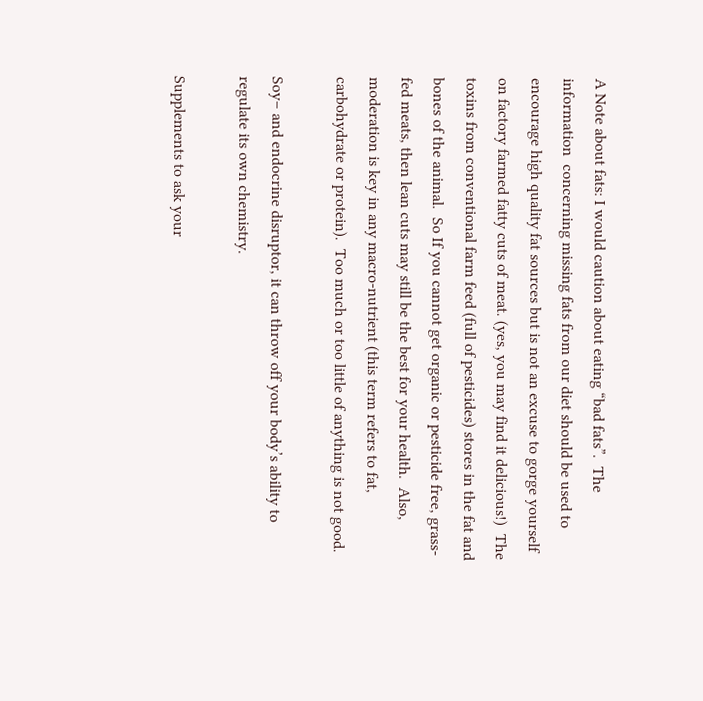A Note about fats: I would caution about eating “bad fats”.  The information  concerning missing fats from our diet should be used to encourage high quality fat sources but is not an excuse to gorge yourself on factory farmed fatty cuts of meat. (yes, you may find it delicious!)  The toxins from conventional farm feed (full of pesticides) stores in the fat and bones of the animal.  So If you cannot get organic or pesticide free, grass-fed meats, then lean cuts may still be the best for your health.  Also, moderation is key in any macro-nutrient (this term refers to fat, carbohydrate or protein).  Too much or too little of anything is not good.

Soy– and endocrine disruptor, it can throw off your body’s ability to regulate its own chemistry.

Supplements to ask your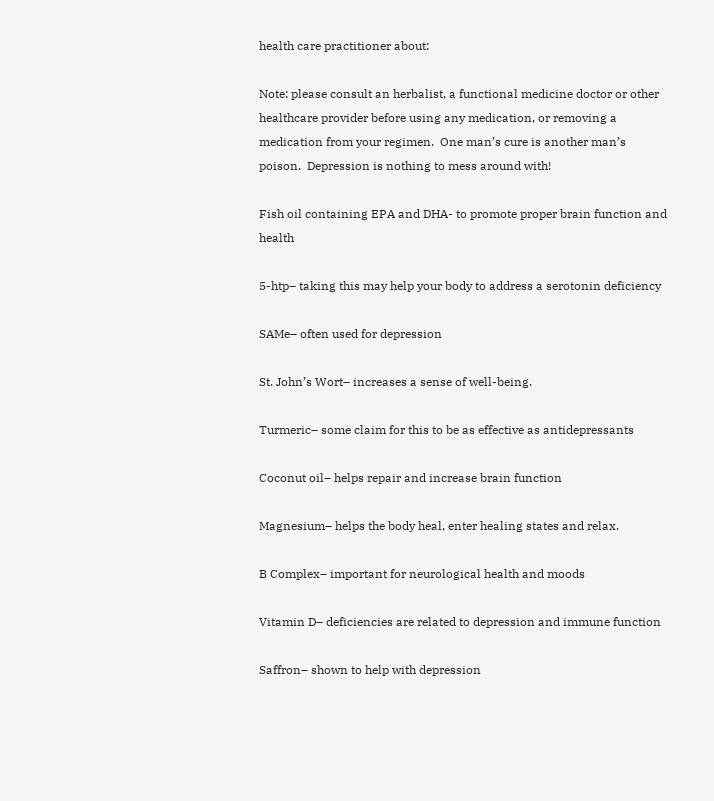health care practitioner about:

Note: please consult an herbalist, a functional medicine doctor or other healthcare provider before using any medication, or removing a medication from your regimen.  One man’s cure is another man’s poison.  Depression is nothing to mess around with!

Fish oil containing EPA and DHA- to promote proper brain function and health

5-htp– taking this may help your body to address a serotonin deficiency

SAMe– often used for depression

St. John’s Wort– increases a sense of well-being.

Turmeric– some claim for this to be as effective as antidepressants

Coconut oil– helps repair and increase brain function

Magnesium– helps the body heal, enter healing states and relax.

B Complex– important for neurological health and moods

Vitamin D– deficiencies are related to depression and immune function

Saffron– shown to help with depression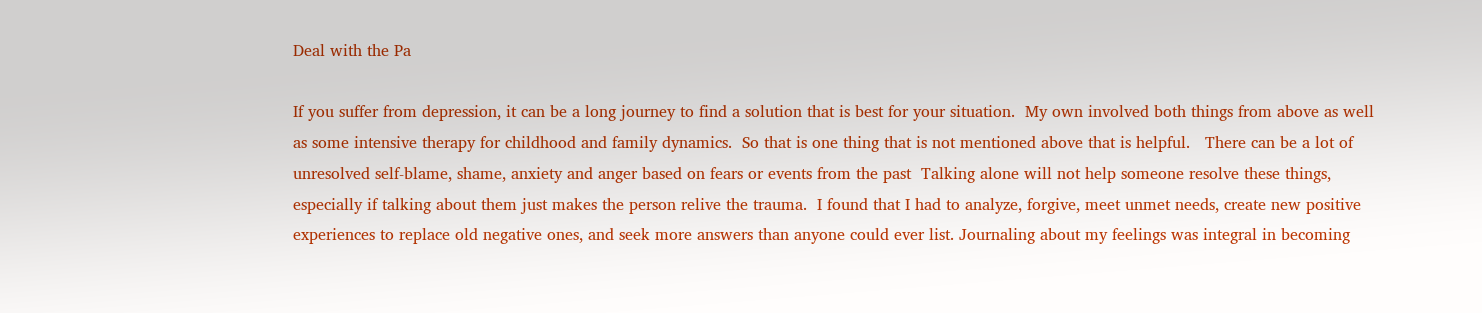Deal with the Pa

If you suffer from depression, it can be a long journey to find a solution that is best for your situation.  My own involved both things from above as well as some intensive therapy for childhood and family dynamics.  So that is one thing that is not mentioned above that is helpful.   There can be a lot of unresolved self-blame, shame, anxiety and anger based on fears or events from the past  Talking alone will not help someone resolve these things, especially if talking about them just makes the person relive the trauma.  I found that I had to analyze, forgive, meet unmet needs, create new positive experiences to replace old negative ones, and seek more answers than anyone could ever list. Journaling about my feelings was integral in becoming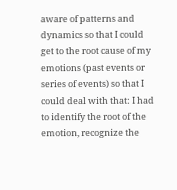aware of patterns and dynamics so that I could get to the root cause of my emotions (past events or series of events) so that I could deal with that: I had to identify the root of the emotion, recognize the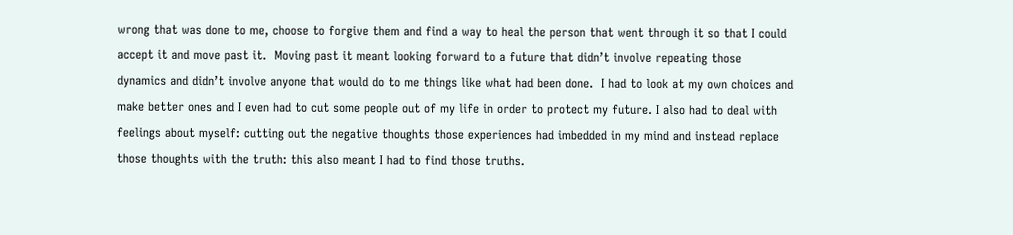wrong that was done to me, choose to forgive them and find a way to heal the person that went through it so that I could accept it and move past it.  Moving past it meant looking forward to a future that didn’t involve repeating those dynamics and didn’t involve anyone that would do to me things like what had been done.  I had to look at my own choices and make better ones and I even had to cut some people out of my life in order to protect my future. I also had to deal with feelings about myself: cutting out the negative thoughts those experiences had imbedded in my mind and instead replace those thoughts with the truth: this also meant I had to find those truths.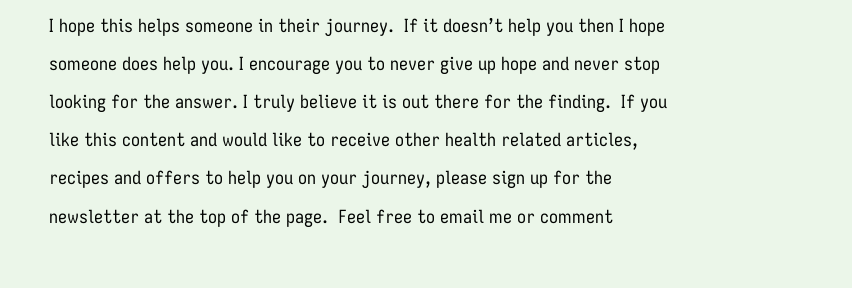I hope this helps someone in their journey.  If it doesn’t help you then I hope someone does help you. I encourage you to never give up hope and never stop looking for the answer. I truly believe it is out there for the finding.  If you like this content and would like to receive other health related articles, recipes and offers to help you on your journey, please sign up for the newsletter at the top of the page.  Feel free to email me or comment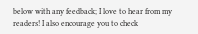below with any feedback; I love to hear from my readers! I also encourage you to check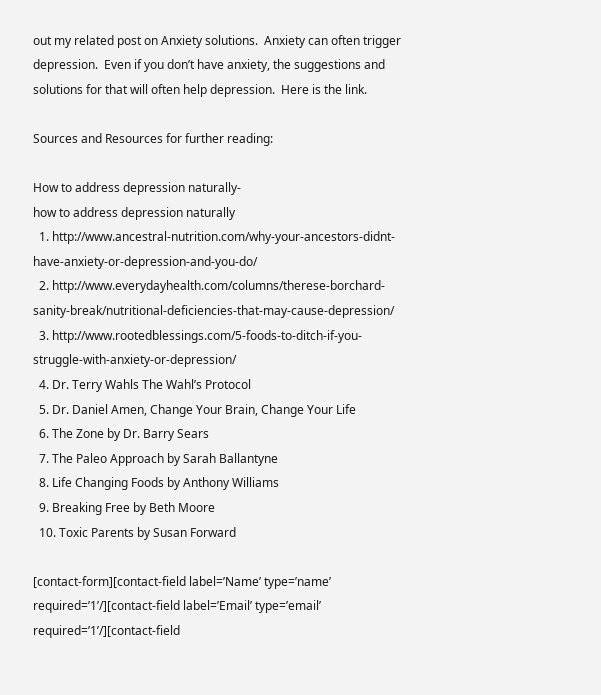out my related post on Anxiety solutions.  Anxiety can often trigger depression.  Even if you don’t have anxiety, the suggestions and solutions for that will often help depression.  Here is the link.

Sources and Resources for further reading:

How to address depression naturally-
how to address depression naturally
  1. http://www.ancestral-nutrition.com/why-your-ancestors-didnt-have-anxiety-or-depression-and-you-do/
  2. http://www.everydayhealth.com/columns/therese-borchard-sanity-break/nutritional-deficiencies-that-may-cause-depression/
  3. http://www.rootedblessings.com/5-foods-to-ditch-if-you-struggle-with-anxiety-or-depression/
  4. Dr. Terry Wahls The Wahl’s Protocol
  5. Dr. Daniel Amen, Change Your Brain, Change Your Life
  6. The Zone by Dr. Barry Sears
  7. The Paleo Approach by Sarah Ballantyne
  8. Life Changing Foods by Anthony Williams
  9. Breaking Free by Beth Moore
  10. Toxic Parents by Susan Forward

[contact-form][contact-field label=’Name’ type=’name’ required=’1’/][contact-field label=’Email’ type=’email’ required=’1’/][contact-field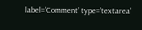label=’Comment’ type=’textarea’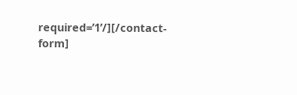required=’1’/][/contact-form]